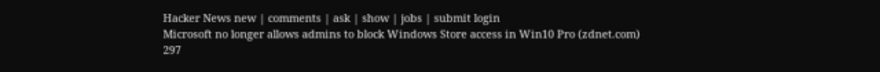Hacker News new | comments | ask | show | jobs | submit login
Microsoft no longer allows admins to block Windows Store access in Win10 Pro (zdnet.com)
297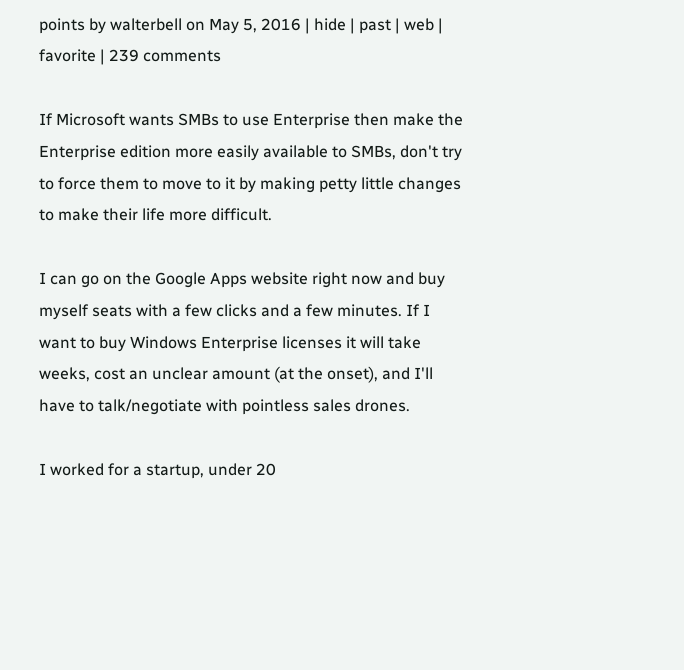points by walterbell on May 5, 2016 | hide | past | web | favorite | 239 comments

If Microsoft wants SMBs to use Enterprise then make the Enterprise edition more easily available to SMBs, don't try to force them to move to it by making petty little changes to make their life more difficult.

I can go on the Google Apps website right now and buy myself seats with a few clicks and a few minutes. If I want to buy Windows Enterprise licenses it will take weeks, cost an unclear amount (at the onset), and I'll have to talk/negotiate with pointless sales drones.

I worked for a startup, under 20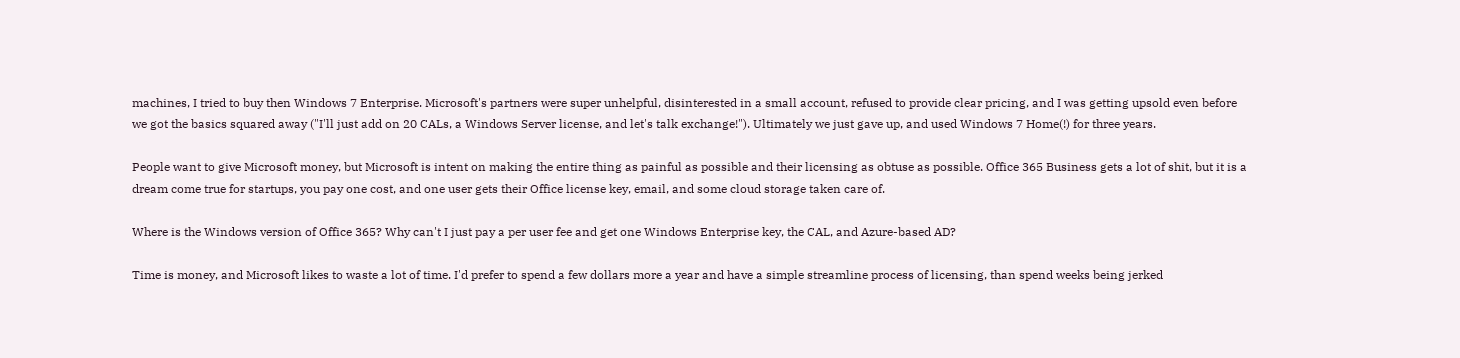machines, I tried to buy then Windows 7 Enterprise. Microsoft's partners were super unhelpful, disinterested in a small account, refused to provide clear pricing, and I was getting upsold even before we got the basics squared away ("I'll just add on 20 CALs, a Windows Server license, and let's talk exchange!"). Ultimately we just gave up, and used Windows 7 Home(!) for three years.

People want to give Microsoft money, but Microsoft is intent on making the entire thing as painful as possible and their licensing as obtuse as possible. Office 365 Business gets a lot of shit, but it is a dream come true for startups, you pay one cost, and one user gets their Office license key, email, and some cloud storage taken care of.

Where is the Windows version of Office 365? Why can't I just pay a per user fee and get one Windows Enterprise key, the CAL, and Azure-based AD?

Time is money, and Microsoft likes to waste a lot of time. I'd prefer to spend a few dollars more a year and have a simple streamline process of licensing, than spend weeks being jerked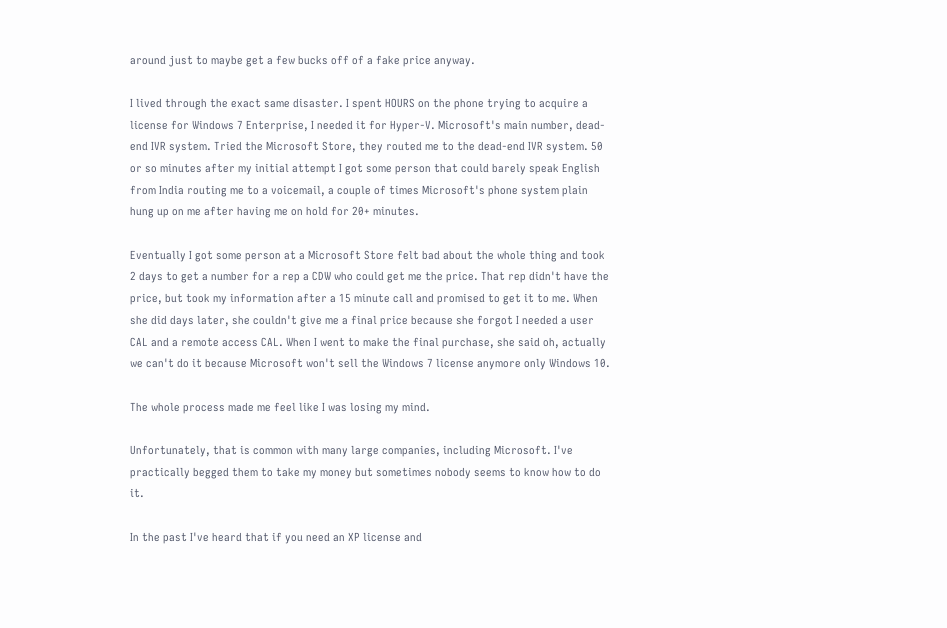around just to maybe get a few bucks off of a fake price anyway.

I lived through the exact same disaster. I spent HOURS on the phone trying to acquire a license for Windows 7 Enterprise, I needed it for Hyper-V. Microsoft's main number, dead-end IVR system. Tried the Microsoft Store, they routed me to the dead-end IVR system. 50 or so minutes after my initial attempt I got some person that could barely speak English from India routing me to a voicemail, a couple of times Microsoft's phone system plain hung up on me after having me on hold for 20+ minutes.

Eventually I got some person at a Microsoft Store felt bad about the whole thing and took 2 days to get a number for a rep a CDW who could get me the price. That rep didn't have the price, but took my information after a 15 minute call and promised to get it to me. When she did days later, she couldn't give me a final price because she forgot I needed a user CAL and a remote access CAL. When I went to make the final purchase, she said oh, actually we can't do it because Microsoft won't sell the Windows 7 license anymore only Windows 10.

The whole process made me feel like I was losing my mind.

Unfortunately, that is common with many large companies, including Microsoft. I've practically begged them to take my money but sometimes nobody seems to know how to do it.

In the past I've heard that if you need an XP license and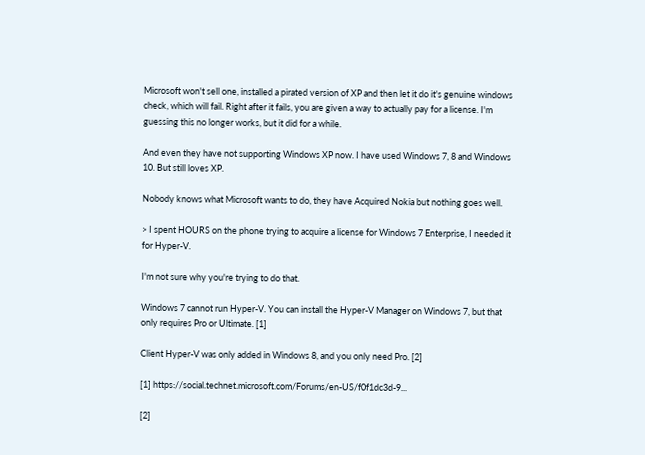Microsoft won't sell one, installed a pirated version of XP and then let it do it's genuine windows check, which will fail. Right after it fails, you are given a way to actually pay for a license. I'm guessing this no longer works, but it did for a while.

And even they have not supporting Windows XP now. I have used Windows 7, 8 and Windows 10. But still loves XP.

Nobody knows what Microsoft wants to do, they have Acquired Nokia but nothing goes well.

> I spent HOURS on the phone trying to acquire a license for Windows 7 Enterprise, I needed it for Hyper-V.

I'm not sure why you're trying to do that.

Windows 7 cannot run Hyper-V. You can install the Hyper-V Manager on Windows 7, but that only requires Pro or Ultimate. [1]

Client Hyper-V was only added in Windows 8, and you only need Pro. [2]

[1] https://social.technet.microsoft.com/Forums/en-US/f0f1dc3d-9...

[2]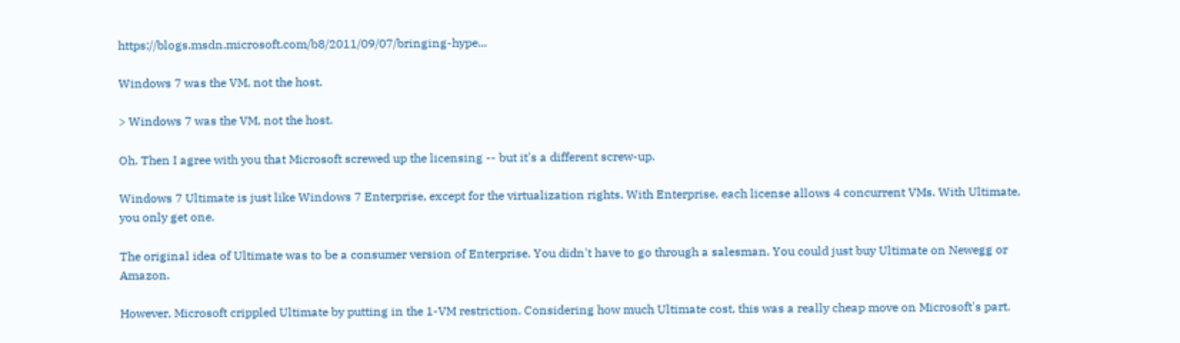https://blogs.msdn.microsoft.com/b8/2011/09/07/bringing-hype...

Windows 7 was the VM, not the host.

> Windows 7 was the VM, not the host.

Oh. Then I agree with you that Microsoft screwed up the licensing -- but it's a different screw-up.

Windows 7 Ultimate is just like Windows 7 Enterprise, except for the virtualization rights. With Enterprise, each license allows 4 concurrent VMs. With Ultimate, you only get one.

The original idea of Ultimate was to be a consumer version of Enterprise. You didn't have to go through a salesman. You could just buy Ultimate on Newegg or Amazon.

However, Microsoft crippled Ultimate by putting in the 1-VM restriction. Considering how much Ultimate cost, this was a really cheap move on Microsoft's part.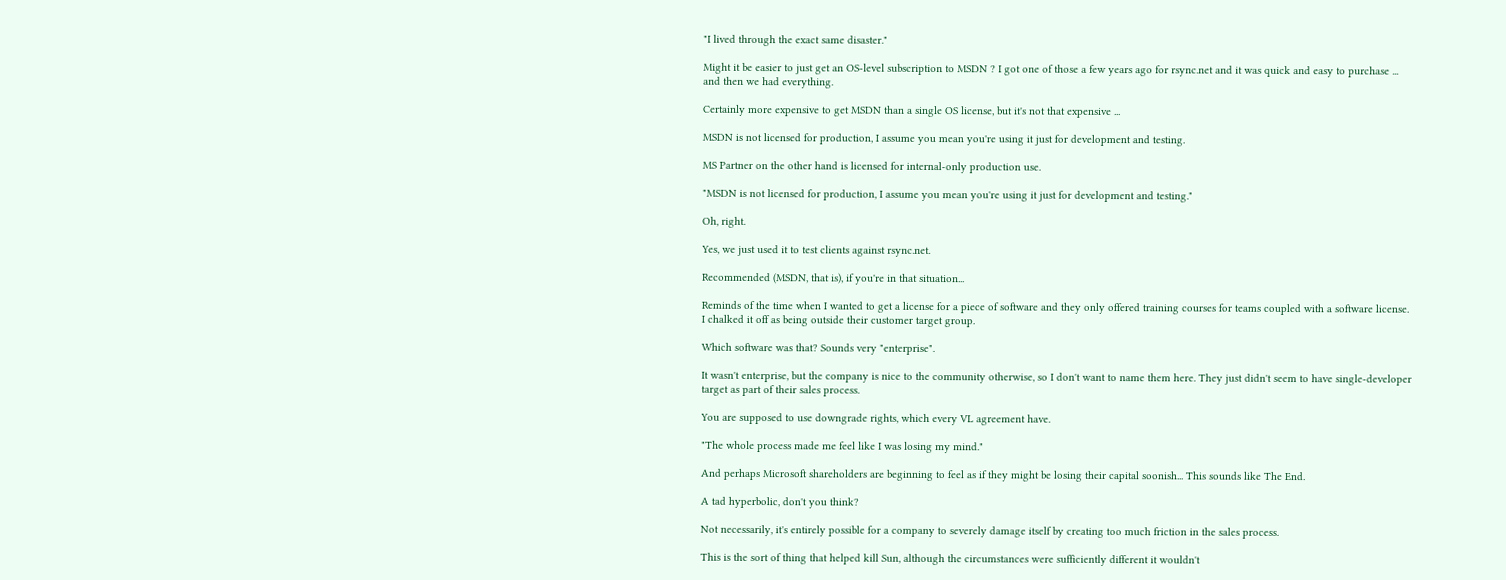"I lived through the exact same disaster."

Might it be easier to just get an OS-level subscription to MSDN ? I got one of those a few years ago for rsync.net and it was quick and easy to purchase ... and then we had everything.

Certainly more expensive to get MSDN than a single OS license, but it's not that expensive ...

MSDN is not licensed for production, I assume you mean you're using it just for development and testing.

MS Partner on the other hand is licensed for internal-only production use.

"MSDN is not licensed for production, I assume you mean you're using it just for development and testing."

Oh, right.

Yes, we just used it to test clients against rsync.net.

Recommended (MSDN, that is), if you're in that situation...

Reminds of the time when I wanted to get a license for a piece of software and they only offered training courses for teams coupled with a software license. I chalked it off as being outside their customer target group.

Which software was that? Sounds very "enterprise".

It wasn't enterprise, but the company is nice to the community otherwise, so I don't want to name them here. They just didn't seem to have single-developer target as part of their sales process.

You are supposed to use downgrade rights, which every VL agreement have.

"The whole process made me feel like I was losing my mind."

And perhaps Microsoft shareholders are beginning to feel as if they might be losing their capital soonish... This sounds like The End.

A tad hyperbolic, don't you think?

Not necessarily, it's entirely possible for a company to severely damage itself by creating too much friction in the sales process.

This is the sort of thing that helped kill Sun, although the circumstances were sufficiently different it wouldn't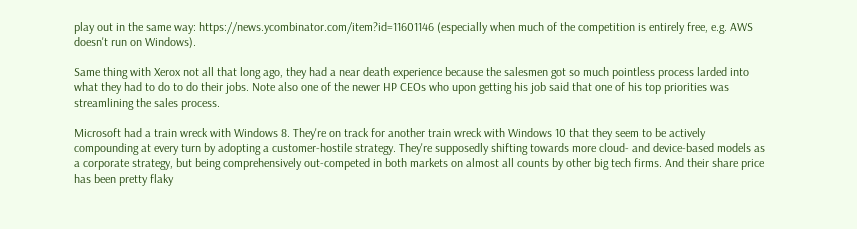play out in the same way: https://news.ycombinator.com/item?id=11601146 (especially when much of the competition is entirely free, e.g. AWS doesn't run on Windows).

Same thing with Xerox not all that long ago, they had a near death experience because the salesmen got so much pointless process larded into what they had to do to do their jobs. Note also one of the newer HP CEOs who upon getting his job said that one of his top priorities was streamlining the sales process.

Microsoft had a train wreck with Windows 8. They're on track for another train wreck with Windows 10 that they seem to be actively compounding at every turn by adopting a customer-hostile strategy. They're supposedly shifting towards more cloud- and device-based models as a corporate strategy, but being comprehensively out-competed in both markets on almost all counts by other big tech firms. And their share price has been pretty flaky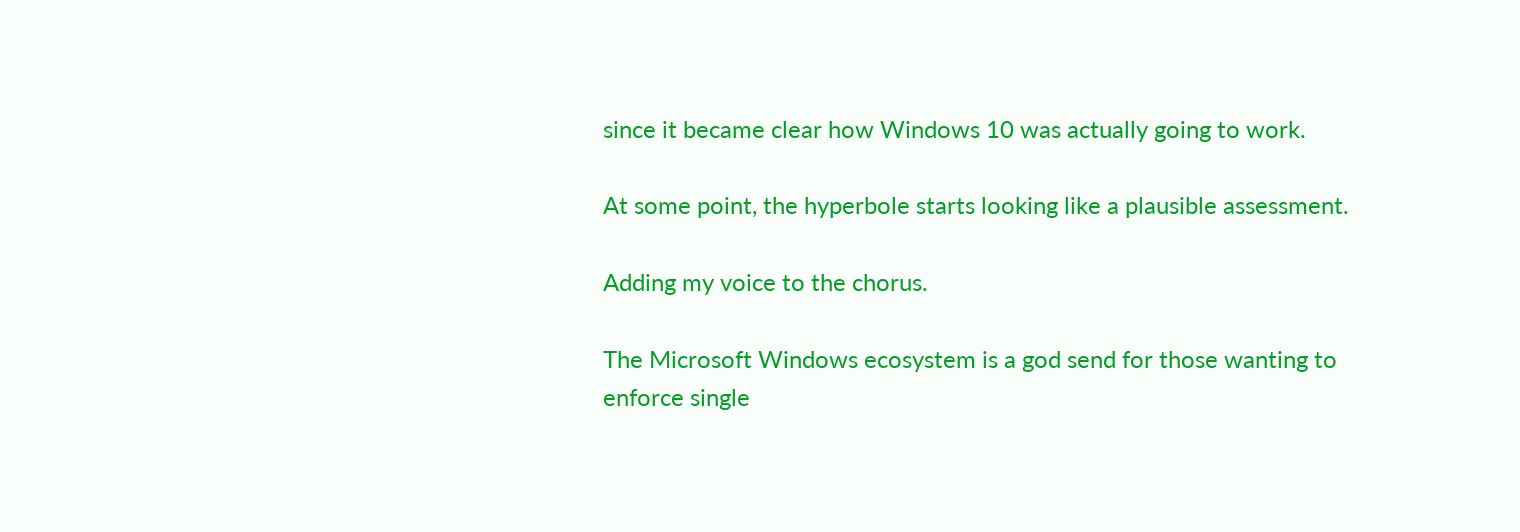since it became clear how Windows 10 was actually going to work.

At some point, the hyperbole starts looking like a plausible assessment.

Adding my voice to the chorus.

The Microsoft Windows ecosystem is a god send for those wanting to enforce single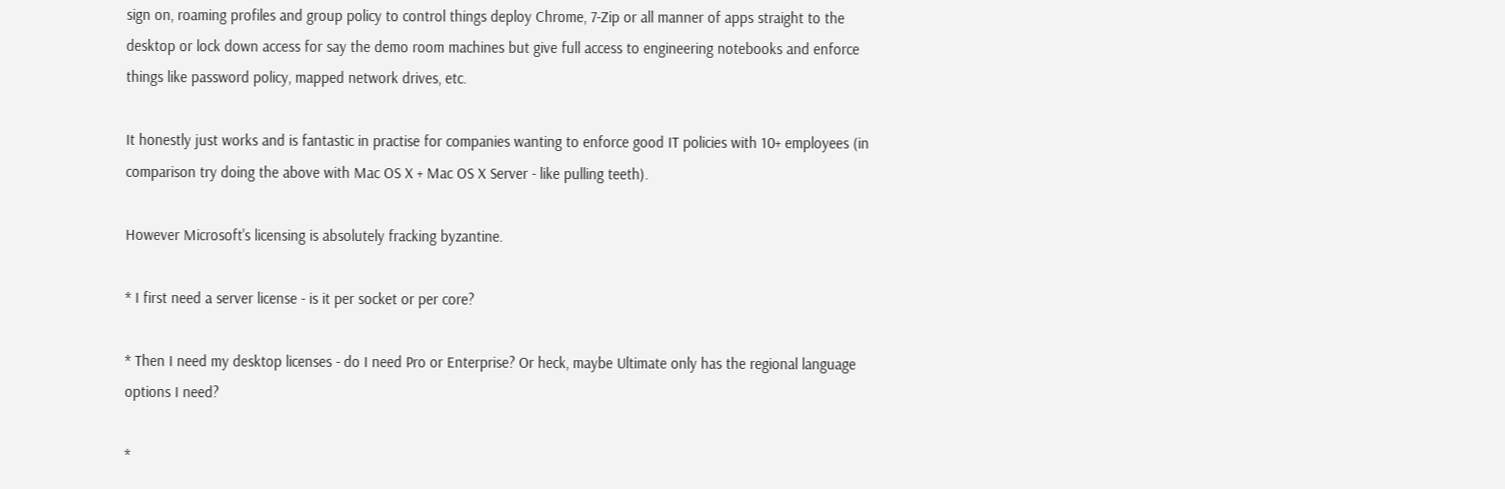sign on, roaming profiles and group policy to control things deploy Chrome, 7-Zip or all manner of apps straight to the desktop or lock down access for say the demo room machines but give full access to engineering notebooks and enforce things like password policy, mapped network drives, etc.

It honestly just works and is fantastic in practise for companies wanting to enforce good IT policies with 10+ employees (in comparison try doing the above with Mac OS X + Mac OS X Server - like pulling teeth).

However Microsoft's licensing is absolutely fracking byzantine.

* I first need a server license - is it per socket or per core?

* Then I need my desktop licenses - do I need Pro or Enterprise? Or heck, maybe Ultimate only has the regional language options I need?

*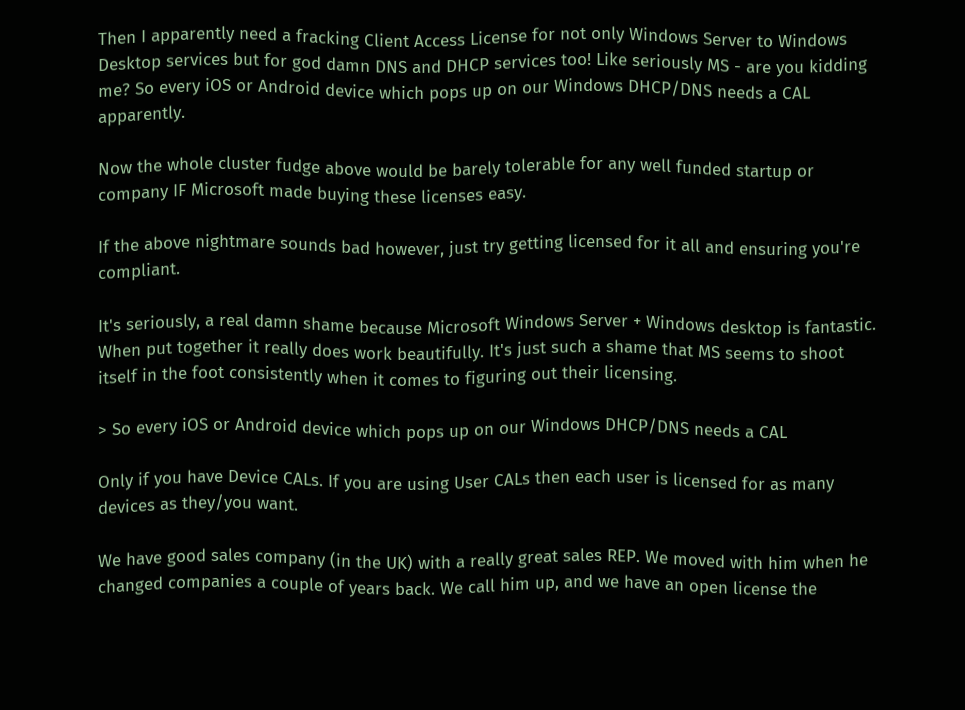Then I apparently need a fracking Client Access License for not only Windows Server to Windows Desktop services but for god damn DNS and DHCP services too! Like seriously MS - are you kidding me? So every iOS or Android device which pops up on our Windows DHCP/DNS needs a CAL apparently.

Now the whole cluster fudge above would be barely tolerable for any well funded startup or company IF Microsoft made buying these licenses easy.

If the above nightmare sounds bad however, just try getting licensed for it all and ensuring you're compliant.

It's seriously, a real damn shame because Microsoft Windows Server + Windows desktop is fantastic. When put together it really does work beautifully. It's just such a shame that MS seems to shoot itself in the foot consistently when it comes to figuring out their licensing.

> So every iOS or Android device which pops up on our Windows DHCP/DNS needs a CAL

Only if you have Device CALs. If you are using User CALs then each user is licensed for as many devices as they/you want.

We have good sales company (in the UK) with a really great sales REP. We moved with him when he changed companies a couple of years back. We call him up, and we have an open license the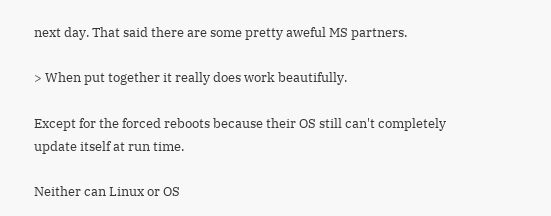next day. That said there are some pretty aweful MS partners.

> When put together it really does work beautifully.

Except for the forced reboots because their OS still can't completely update itself at run time.

Neither can Linux or OS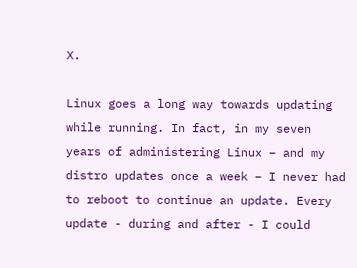X.

Linux goes a long way towards updating while running. In fact, in my seven years of administering Linux – and my distro updates once a week – I never had to reboot to continue an update. Every update - during and after - I could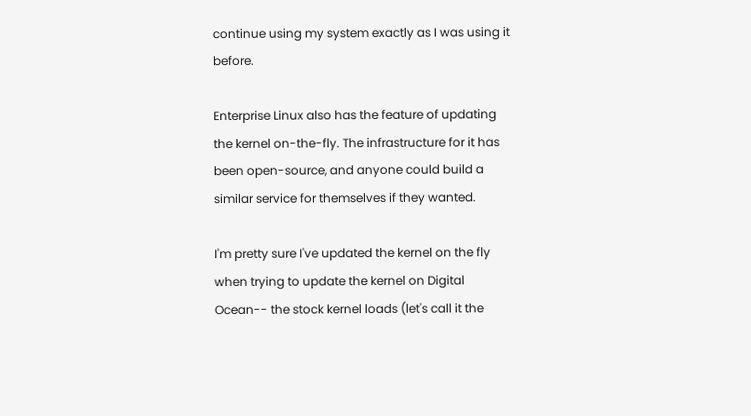continue using my system exactly as I was using it before.

Enterprise Linux also has the feature of updating the kernel on-the-fly. The infrastructure for it has been open-source, and anyone could build a similar service for themselves if they wanted.

I'm pretty sure I've updated the kernel on the fly when trying to update the kernel on Digital Ocean-- the stock kernel loads (let's call it the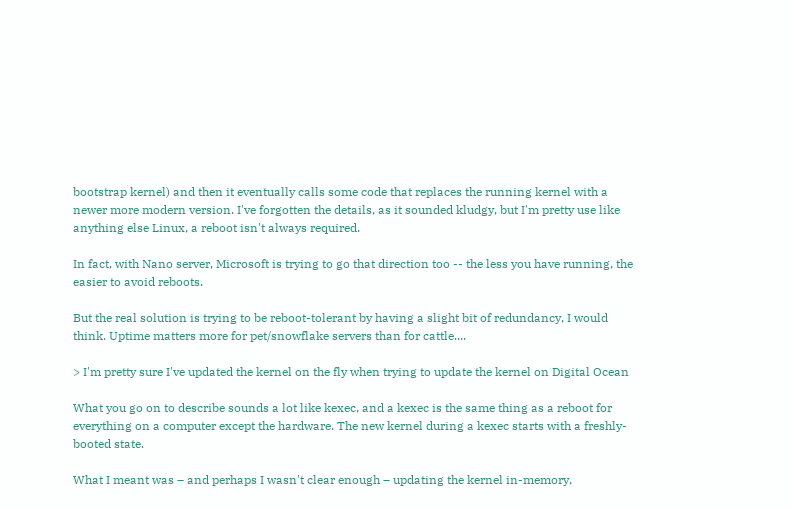bootstrap kernel) and then it eventually calls some code that replaces the running kernel with a newer more modern version. I've forgotten the details, as it sounded kludgy, but I'm pretty use like anything else Linux, a reboot isn't always required.

In fact, with Nano server, Microsoft is trying to go that direction too -- the less you have running, the easier to avoid reboots.

But the real solution is trying to be reboot-tolerant by having a slight bit of redundancy, I would think. Uptime matters more for pet/snowflake servers than for cattle....

> I'm pretty sure I've updated the kernel on the fly when trying to update the kernel on Digital Ocean

What you go on to describe sounds a lot like kexec, and a kexec is the same thing as a reboot for everything on a computer except the hardware. The new kernel during a kexec starts with a freshly-booted state.

What I meant was – and perhaps I wasn't clear enough – updating the kernel in-memory,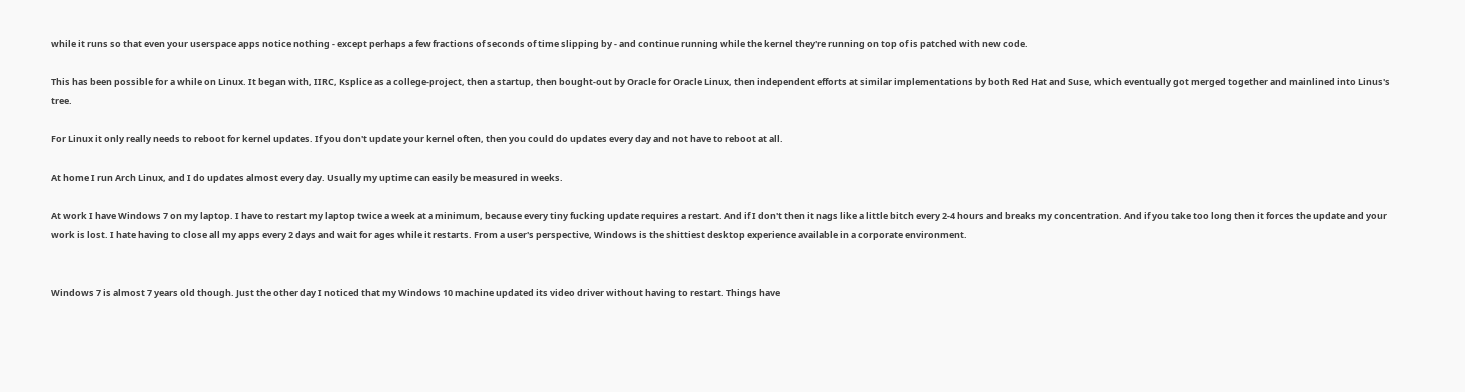while it runs so that even your userspace apps notice nothing - except perhaps a few fractions of seconds of time slipping by - and continue running while the kernel they're running on top of is patched with new code.

This has been possible for a while on Linux. It began with, IIRC, Ksplice as a college-project, then a startup, then bought-out by Oracle for Oracle Linux, then independent efforts at similar implementations by both Red Hat and Suse, which eventually got merged together and mainlined into Linus's tree.

For Linux it only really needs to reboot for kernel updates. If you don't update your kernel often, then you could do updates every day and not have to reboot at all.

At home I run Arch Linux, and I do updates almost every day. Usually my uptime can easily be measured in weeks.

At work I have Windows 7 on my laptop. I have to restart my laptop twice a week at a minimum, because every tiny fucking update requires a restart. And if I don't then it nags like a little bitch every 2-4 hours and breaks my concentration. And if you take too long then it forces the update and your work is lost. I hate having to close all my apps every 2 days and wait for ages while it restarts. From a user's perspective, Windows is the shittiest desktop experience available in a corporate environment.


Windows 7 is almost 7 years old though. Just the other day I noticed that my Windows 10 machine updated its video driver without having to restart. Things have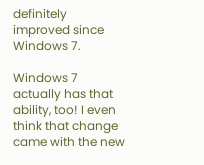definitely improved since Windows 7.

Windows 7 actually has that ability, too! I even think that change came with the new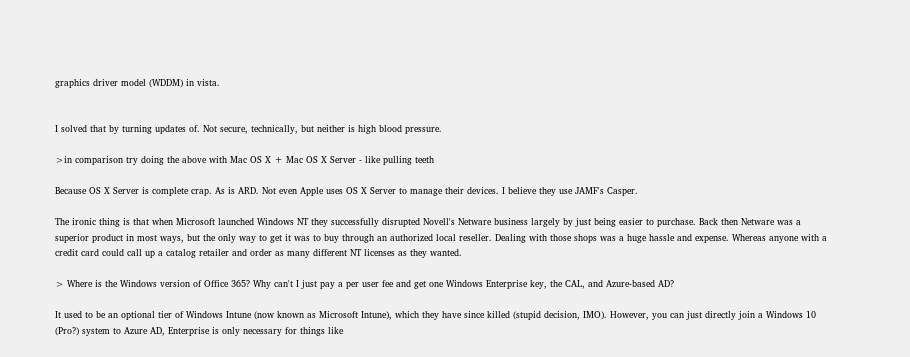graphics driver model (WDDM) in vista.


I solved that by turning updates of. Not secure, technically, but neither is high blood pressure.

>in comparison try doing the above with Mac OS X + Mac OS X Server - like pulling teeth

Because OS X Server is complete crap. As is ARD. Not even Apple uses OS X Server to manage their devices. I believe they use JAMF's Casper.

The ironic thing is that when Microsoft launched Windows NT they successfully disrupted Novell's Netware business largely by just being easier to purchase. Back then Netware was a superior product in most ways, but the only way to get it was to buy through an authorized local reseller. Dealing with those shops was a huge hassle and expense. Whereas anyone with a credit card could call up a catalog retailer and order as many different NT licenses as they wanted.

> Where is the Windows version of Office 365? Why can't I just pay a per user fee and get one Windows Enterprise key, the CAL, and Azure-based AD?

It used to be an optional tier of Windows Intune (now known as Microsoft Intune), which they have since killed (stupid decision, IMO). However, you can just directly join a Windows 10 (Pro?) system to Azure AD, Enterprise is only necessary for things like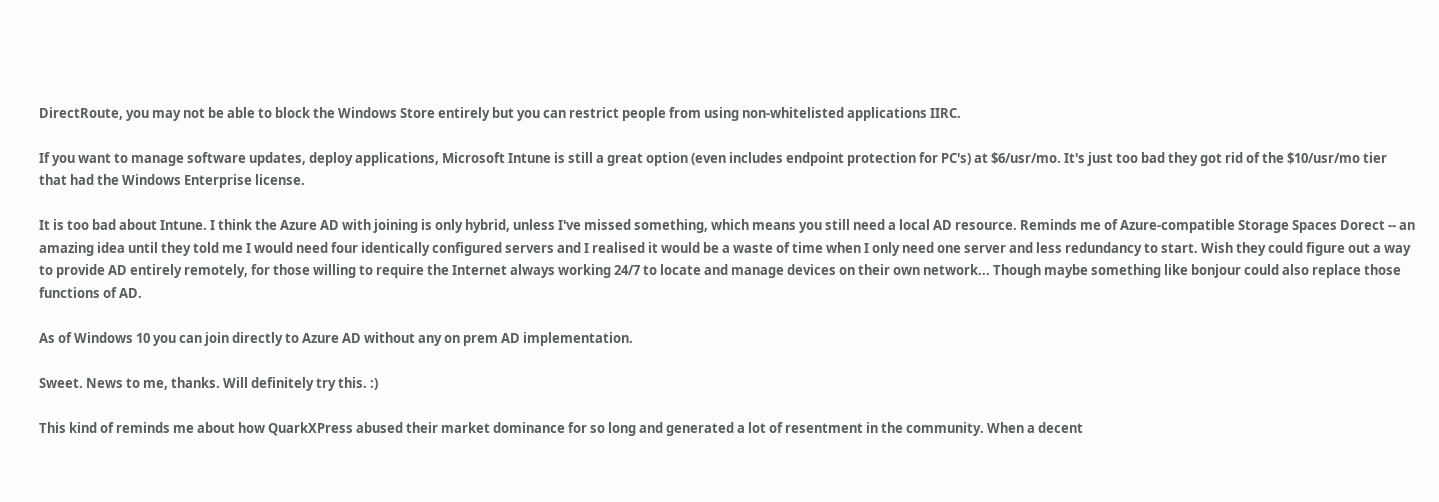DirectRoute, you may not be able to block the Windows Store entirely but you can restrict people from using non-whitelisted applications IIRC.

If you want to manage software updates, deploy applications, Microsoft Intune is still a great option (even includes endpoint protection for PC's) at $6/usr/mo. It's just too bad they got rid of the $10/usr/mo tier that had the Windows Enterprise license.

It is too bad about Intune. I think the Azure AD with joining is only hybrid, unless I've missed something, which means you still need a local AD resource. Reminds me of Azure-compatible Storage Spaces Dorect -- an amazing idea until they told me I would need four identically configured servers and I realised it would be a waste of time when I only need one server and less redundancy to start. Wish they could figure out a way to provide AD entirely remotely, for those willing to require the Internet always working 24/7 to locate and manage devices on their own network... Though maybe something like bonjour could also replace those functions of AD.

As of Windows 10 you can join directly to Azure AD without any on prem AD implementation.

Sweet. News to me, thanks. Will definitely try this. :)

This kind of reminds me about how QuarkXPress abused their market dominance for so long and generated a lot of resentment in the community. When a decent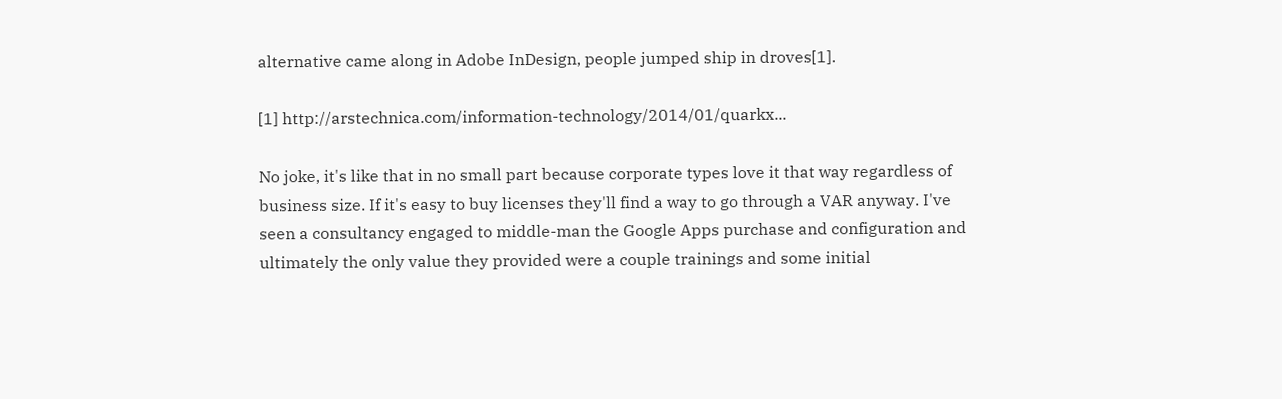alternative came along in Adobe InDesign, people jumped ship in droves[1].

[1] http://arstechnica.com/information-technology/2014/01/quarkx...

No joke, it's like that in no small part because corporate types love it that way regardless of business size. If it's easy to buy licenses they'll find a way to go through a VAR anyway. I've seen a consultancy engaged to middle-man the Google Apps purchase and configuration and ultimately the only value they provided were a couple trainings and some initial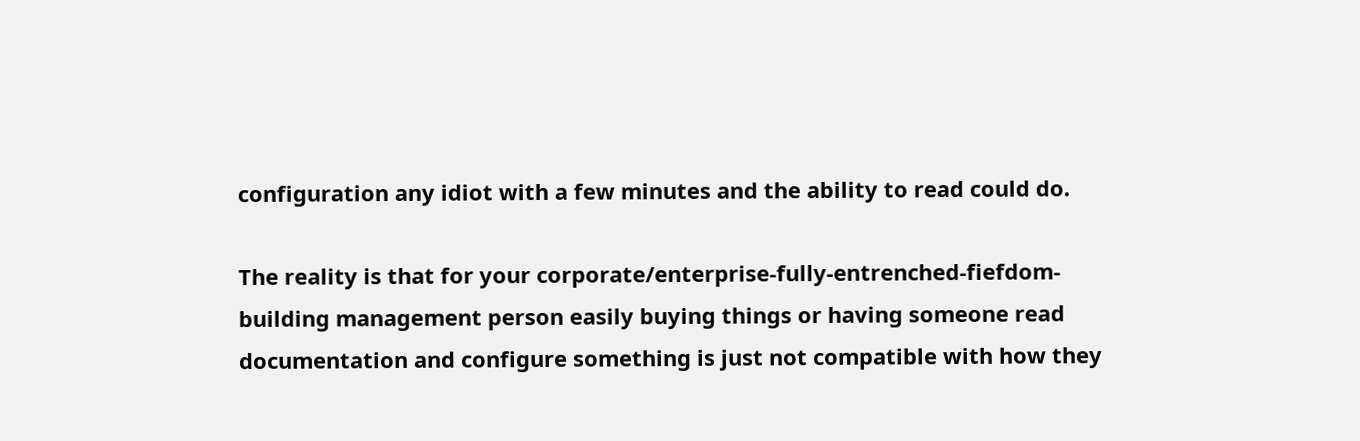configuration any idiot with a few minutes and the ability to read could do.

The reality is that for your corporate/enterprise-fully-entrenched-fiefdom-building management person easily buying things or having someone read documentation and configure something is just not compatible with how they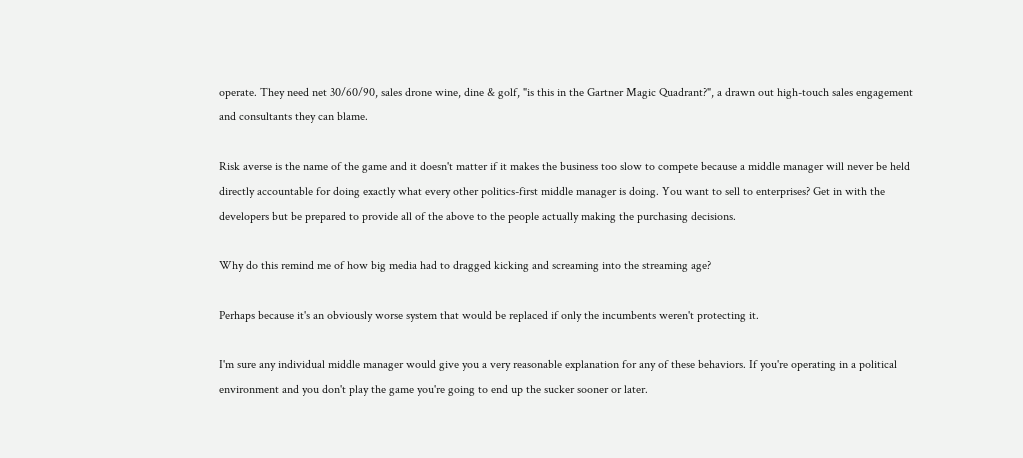operate. They need net 30/60/90, sales drone wine, dine & golf, "is this in the Gartner Magic Quadrant?", a drawn out high-touch sales engagement and consultants they can blame.

Risk averse is the name of the game and it doesn't matter if it makes the business too slow to compete because a middle manager will never be held directly accountable for doing exactly what every other politics-first middle manager is doing. You want to sell to enterprises? Get in with the developers but be prepared to provide all of the above to the people actually making the purchasing decisions.

Why do this remind me of how big media had to dragged kicking and screaming into the streaming age?

Perhaps because it's an obviously worse system that would be replaced if only the incumbents weren't protecting it.

I'm sure any individual middle manager would give you a very reasonable explanation for any of these behaviors. If you're operating in a political environment and you don't play the game you're going to end up the sucker sooner or later.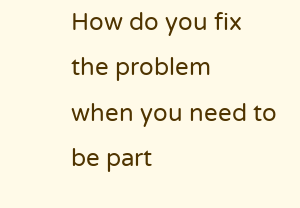How do you fix the problem when you need to be part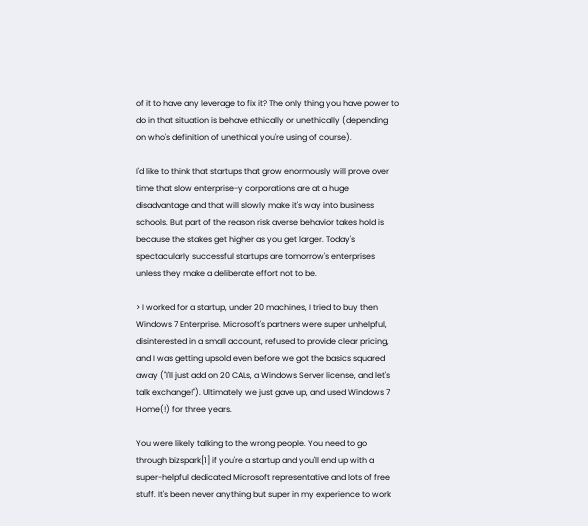of it to have any leverage to fix it? The only thing you have power to do in that situation is behave ethically or unethically (depending on who's definition of unethical you're using of course).

I'd like to think that startups that grow enormously will prove over time that slow enterprise-y corporations are at a huge disadvantage and that will slowly make it's way into business schools. But part of the reason risk averse behavior takes hold is because the stakes get higher as you get larger. Today's spectacularly successful startups are tomorrow's enterprises unless they make a deliberate effort not to be.

> I worked for a startup, under 20 machines, I tried to buy then Windows 7 Enterprise. Microsoft's partners were super unhelpful, disinterested in a small account, refused to provide clear pricing, and I was getting upsold even before we got the basics squared away ("I'll just add on 20 CALs, a Windows Server license, and let's talk exchange!"). Ultimately we just gave up, and used Windows 7 Home(!) for three years.

You were likely talking to the wrong people. You need to go through bizspark[1] if you're a startup and you'll end up with a super-helpful dedicated Microsoft representative and lots of free stuff. It's been never anything but super in my experience to work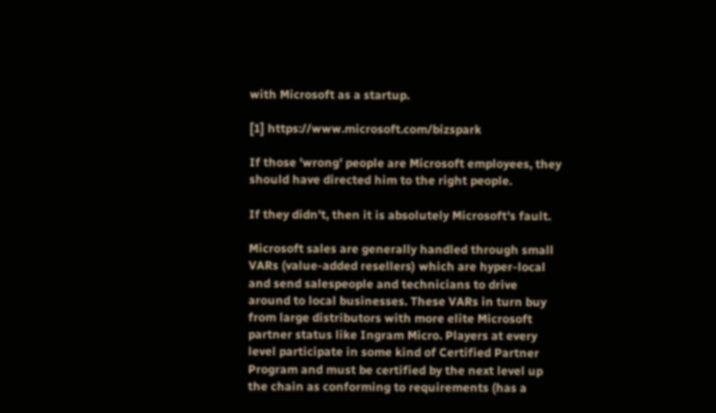with Microsoft as a startup.

[1] https://www.microsoft.com/bizspark

If those 'wrong' people are Microsoft employees, they should have directed him to the right people.

If they didn't, then it is absolutely Microsoft's fault.

Microsoft sales are generally handled through small VARs (value-added resellers) which are hyper-local and send salespeople and technicians to drive around to local businesses. These VARs in turn buy from large distributors with more elite Microsoft partner status like Ingram Micro. Players at every level participate in some kind of Certified Partner Program and must be certified by the next level up the chain as conforming to requirements (has a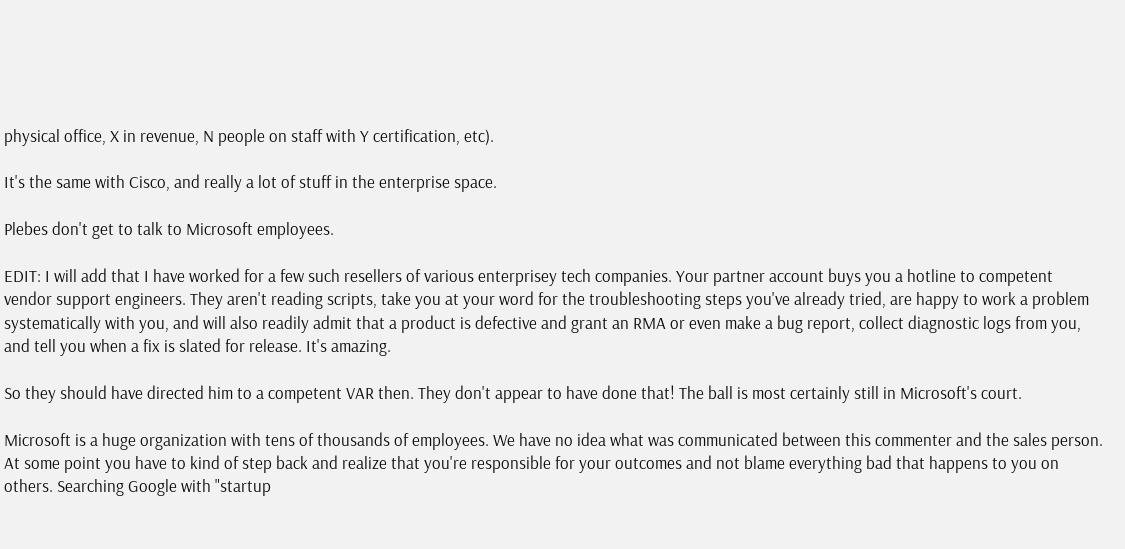physical office, X in revenue, N people on staff with Y certification, etc).

It's the same with Cisco, and really a lot of stuff in the enterprise space.

Plebes don't get to talk to Microsoft employees.

EDIT: I will add that I have worked for a few such resellers of various enterprisey tech companies. Your partner account buys you a hotline to competent vendor support engineers. They aren't reading scripts, take you at your word for the troubleshooting steps you've already tried, are happy to work a problem systematically with you, and will also readily admit that a product is defective and grant an RMA or even make a bug report, collect diagnostic logs from you, and tell you when a fix is slated for release. It's amazing.

So they should have directed him to a competent VAR then. They don't appear to have done that! The ball is most certainly still in Microsoft's court.

Microsoft is a huge organization with tens of thousands of employees. We have no idea what was communicated between this commenter and the sales person. At some point you have to kind of step back and realize that you're responsible for your outcomes and not blame everything bad that happens to you on others. Searching Google with "startup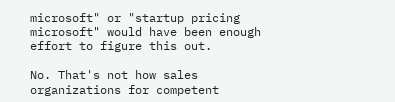microsoft" or "startup pricing microsoft" would have been enough effort to figure this out.

No. That's not how sales organizations for competent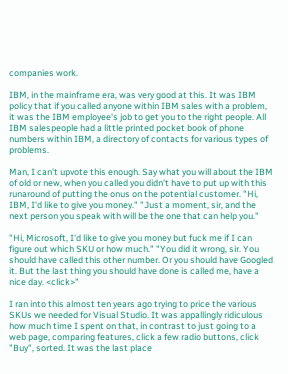companies work.

IBM, in the mainframe era, was very good at this. It was IBM policy that if you called anyone within IBM sales with a problem, it was the IBM employee's job to get you to the right people. All IBM salespeople had a little printed pocket book of phone numbers within IBM, a directory of contacts for various types of problems.

Man, I can't upvote this enough. Say what you will about the IBM of old or new, when you called you didn't have to put up with this runaround of putting the onus on the potential customer. "Hi, IBM, I'd like to give you money." "Just a moment, sir, and the next person you speak with will be the one that can help you."

"Hi, Microsoft, I'd like to give you money but fuck me if I can figure out which SKU or how much." "You did it wrong, sir. You should have called this other number. Or you should have Googled it. But the last thing you should have done is called me, have a nice day. <click>"

I ran into this almost ten years ago trying to price the various SKUs we needed for Visual Studio. It was appallingly ridiculous how much time I spent on that, in contrast to just going to a web page, comparing features, click a few radio buttons, click "Buy", sorted. It was the last place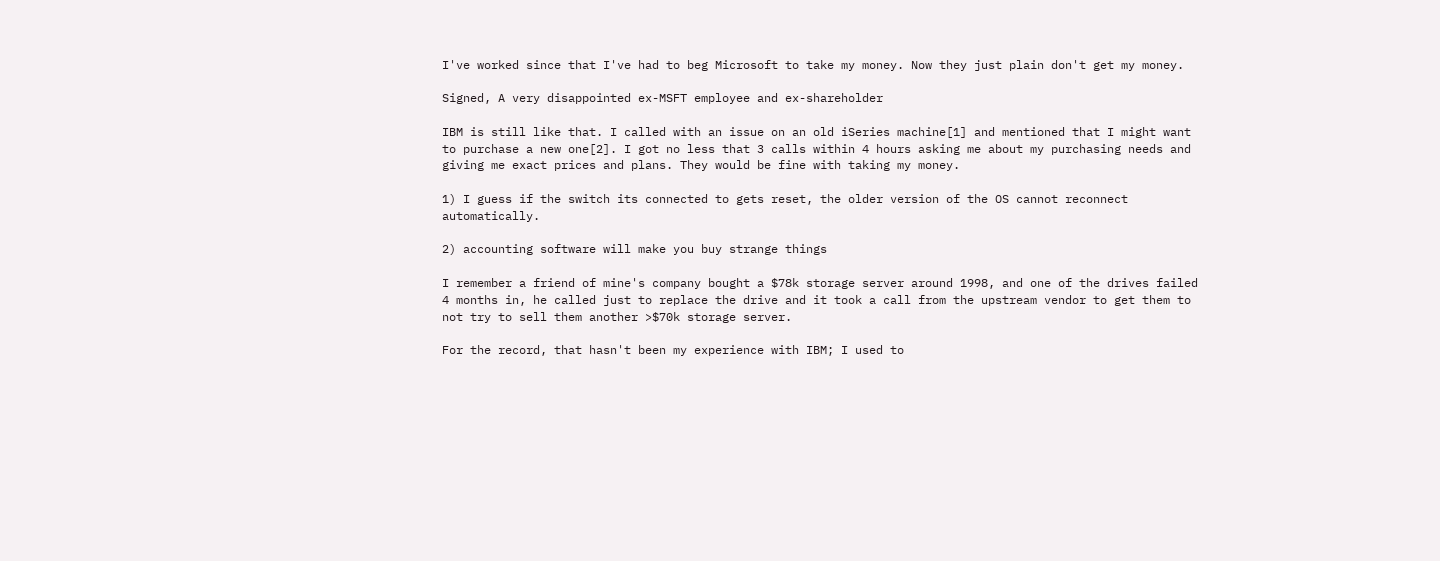I've worked since that I've had to beg Microsoft to take my money. Now they just plain don't get my money.

Signed, A very disappointed ex-MSFT employee and ex-shareholder

IBM is still like that. I called with an issue on an old iSeries machine[1] and mentioned that I might want to purchase a new one[2]. I got no less that 3 calls within 4 hours asking me about my purchasing needs and giving me exact prices and plans. They would be fine with taking my money.

1) I guess if the switch its connected to gets reset, the older version of the OS cannot reconnect automatically.

2) accounting software will make you buy strange things

I remember a friend of mine's company bought a $78k storage server around 1998, and one of the drives failed 4 months in, he called just to replace the drive and it took a call from the upstream vendor to get them to not try to sell them another >$70k storage server.

For the record, that hasn't been my experience with IBM; I used to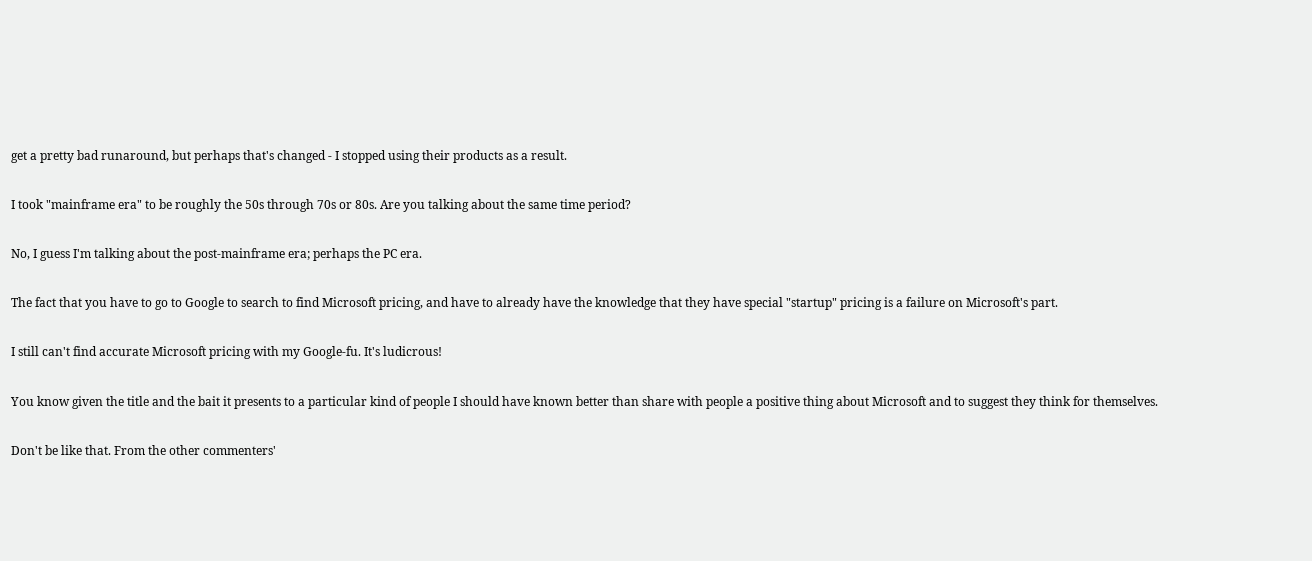get a pretty bad runaround, but perhaps that's changed - I stopped using their products as a result.

I took "mainframe era" to be roughly the 50s through 70s or 80s. Are you talking about the same time period?

No, I guess I'm talking about the post-mainframe era; perhaps the PC era.

The fact that you have to go to Google to search to find Microsoft pricing, and have to already have the knowledge that they have special "startup" pricing is a failure on Microsoft's part.

I still can't find accurate Microsoft pricing with my Google-fu. It's ludicrous!

You know given the title and the bait it presents to a particular kind of people I should have known better than share with people a positive thing about Microsoft and to suggest they think for themselves.

Don't be like that. From the other commenters'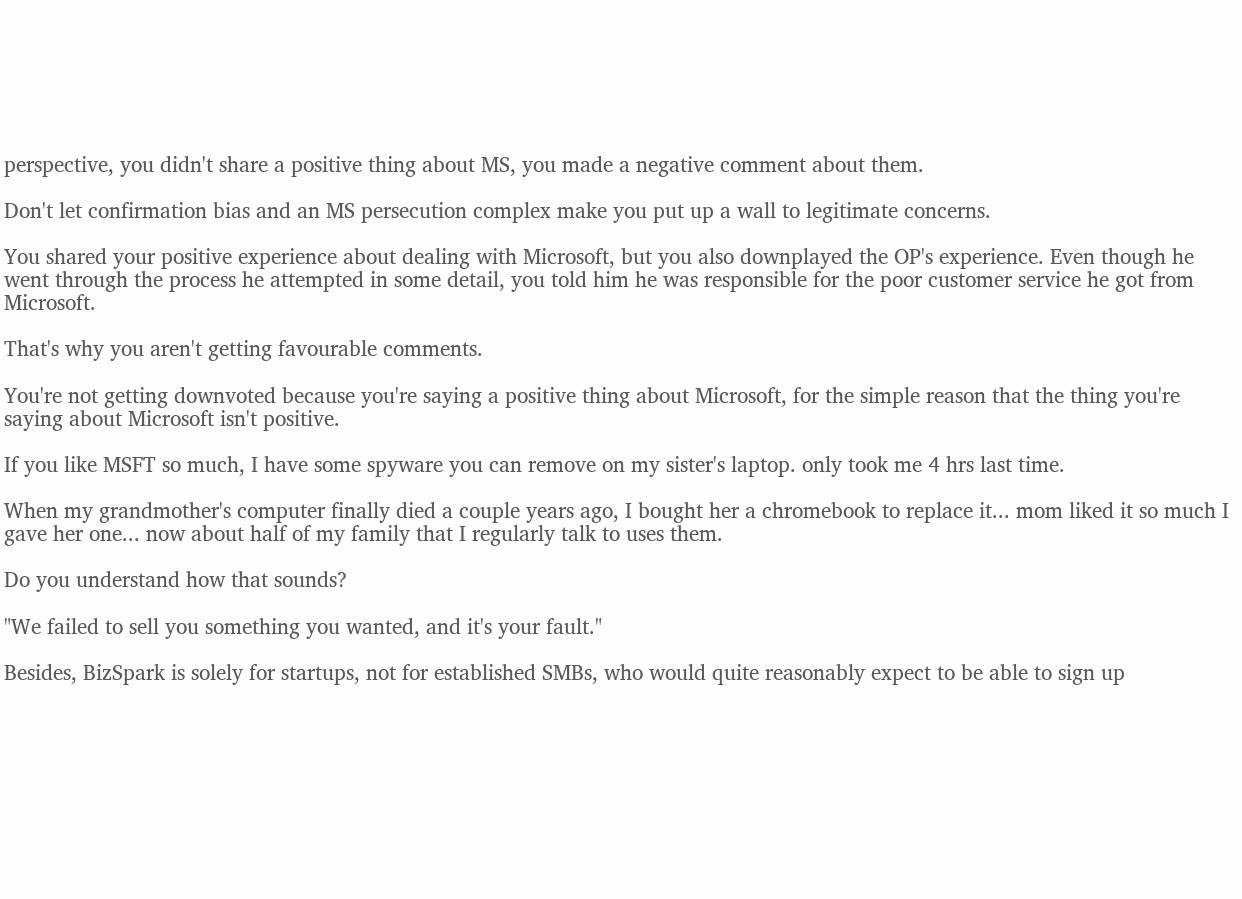perspective, you didn't share a positive thing about MS, you made a negative comment about them.

Don't let confirmation bias and an MS persecution complex make you put up a wall to legitimate concerns.

You shared your positive experience about dealing with Microsoft, but you also downplayed the OP's experience. Even though he went through the process he attempted in some detail, you told him he was responsible for the poor customer service he got from Microsoft.

That's why you aren't getting favourable comments.

You're not getting downvoted because you're saying a positive thing about Microsoft, for the simple reason that the thing you're saying about Microsoft isn't positive.

If you like MSFT so much, I have some spyware you can remove on my sister's laptop. only took me 4 hrs last time.

When my grandmother's computer finally died a couple years ago, I bought her a chromebook to replace it... mom liked it so much I gave her one... now about half of my family that I regularly talk to uses them.

Do you understand how that sounds?

"We failed to sell you something you wanted, and it's your fault."

Besides, BizSpark is solely for startups, not for established SMBs, who would quite reasonably expect to be able to sign up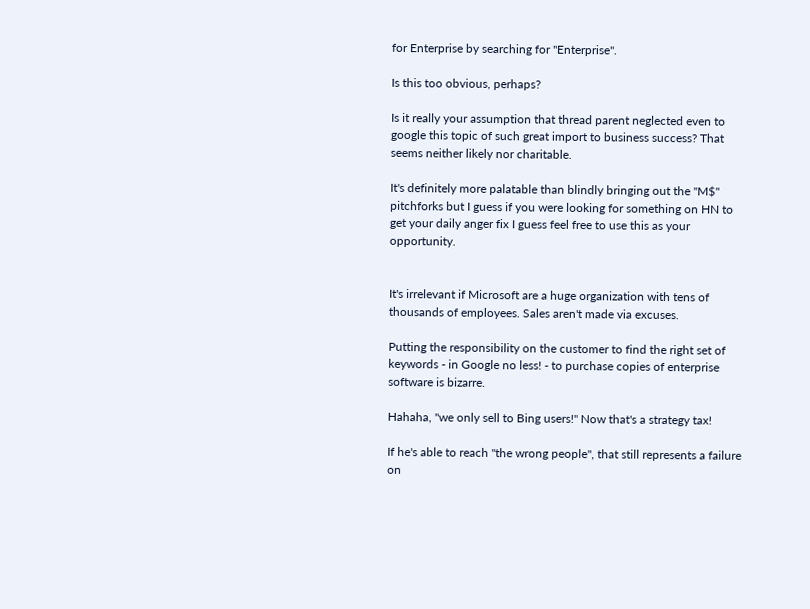for Enterprise by searching for "Enterprise".

Is this too obvious, perhaps?

Is it really your assumption that thread parent neglected even to google this topic of such great import to business success? That seems neither likely nor charitable.

It's definitely more palatable than blindly bringing out the "M$" pitchforks but I guess if you were looking for something on HN to get your daily anger fix I guess feel free to use this as your opportunity.


It's irrelevant if Microsoft are a huge organization with tens of thousands of employees. Sales aren't made via excuses.

Putting the responsibility on the customer to find the right set of keywords - in Google no less! - to purchase copies of enterprise software is bizarre.

Hahaha, "we only sell to Bing users!" Now that's a strategy tax!

If he's able to reach "the wrong people", that still represents a failure on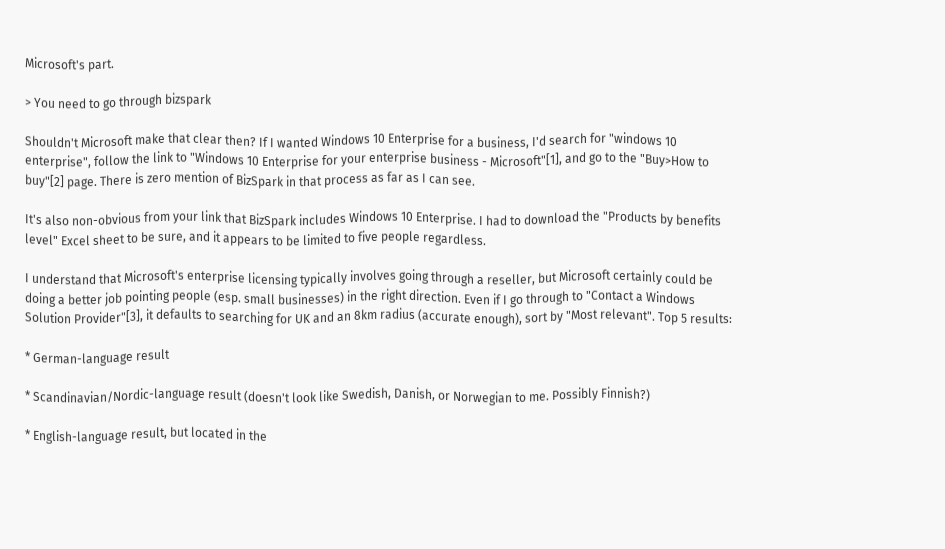Microsoft's part.

> You need to go through bizspark

Shouldn't Microsoft make that clear then? If I wanted Windows 10 Enterprise for a business, I'd search for "windows 10 enterprise", follow the link to "Windows 10 Enterprise for your enterprise business - Microsoft"[1], and go to the "Buy>How to buy"[2] page. There is zero mention of BizSpark in that process as far as I can see.

It's also non-obvious from your link that BizSpark includes Windows 10 Enterprise. I had to download the "Products by benefits level" Excel sheet to be sure, and it appears to be limited to five people regardless.

I understand that Microsoft's enterprise licensing typically involves going through a reseller, but Microsoft certainly could be doing a better job pointing people (esp. small businesses) in the right direction. Even if I go through to "Contact a Windows Solution Provider"[3], it defaults to searching for UK and an 8km radius (accurate enough), sort by "Most relevant". Top 5 results:

* German-language result

* Scandinavian/Nordic-language result (doesn't look like Swedish, Danish, or Norwegian to me. Possibly Finnish?)

* English-language result, but located in the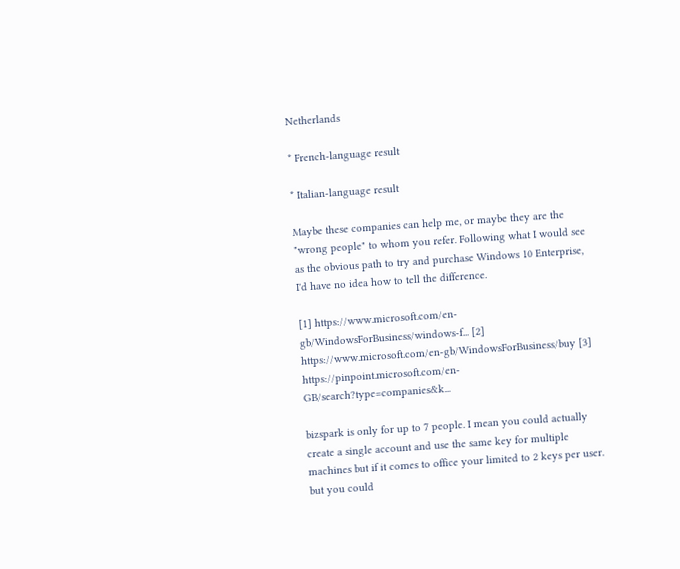Netherlands

* French-language result

* Italian-language result

Maybe these companies can help me, or maybe they are the "wrong people" to whom you refer. Following what I would see as the obvious path to try and purchase Windows 10 Enterprise, I'd have no idea how to tell the difference.

[1] https://www.microsoft.com/en-gb/WindowsForBusiness/windows-f... [2] https://www.microsoft.com/en-gb/WindowsForBusiness/buy [3] https://pinpoint.microsoft.com/en-GB/search?type=companies&k...

bizspark is only for up to 7 people. I mean you could actually create a single account and use the same key for multiple machines but if it comes to office your limited to 2 keys per user. but you could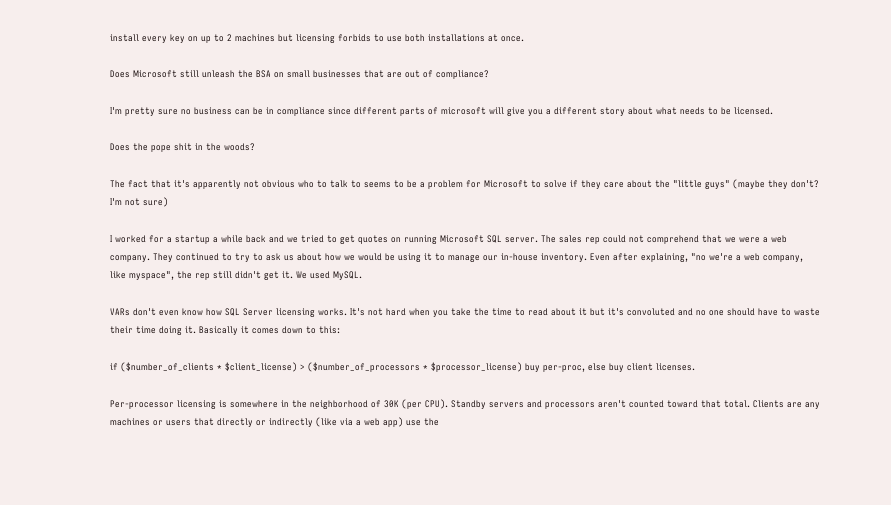install every key on up to 2 machines but licensing forbids to use both installations at once.

Does Microsoft still unleash the BSA on small businesses that are out of compliance?

I'm pretty sure no business can be in compliance since different parts of microsoft will give you a different story about what needs to be licensed.

Does the pope shit in the woods?

The fact that it's apparently not obvious who to talk to seems to be a problem for Microsoft to solve if they care about the "little guys" (maybe they don't? I'm not sure)

I worked for a startup a while back and we tried to get quotes on running Microsoft SQL server. The sales rep could not comprehend that we were a web company. They continued to try to ask us about how we would be using it to manage our in-house inventory. Even after explaining, "no we're a web company, like myspace", the rep still didn't get it. We used MySQL.

VARs don't even know how SQL Server licensing works. It's not hard when you take the time to read about it but it's convoluted and no one should have to waste their time doing it. Basically it comes down to this:

if ($number_of_clients * $client_license) > ($number_of_processors * $processor_license) buy per-proc, else buy client licenses.

Per-processor licensing is somewhere in the neighborhood of 30K (per CPU). Standby servers and processors aren't counted toward that total. Clients are any machines or users that directly or indirectly (like via a web app) use the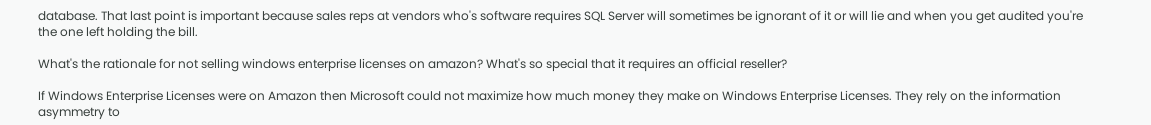database. That last point is important because sales reps at vendors who's software requires SQL Server will sometimes be ignorant of it or will lie and when you get audited you're the one left holding the bill.

What's the rationale for not selling windows enterprise licenses on amazon? What's so special that it requires an official reseller?

If Windows Enterprise Licenses were on Amazon then Microsoft could not maximize how much money they make on Windows Enterprise Licenses. They rely on the information asymmetry to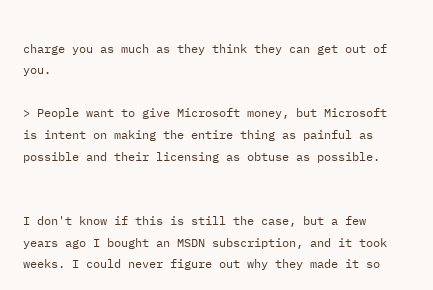charge you as much as they think they can get out of you.

> People want to give Microsoft money, but Microsoft is intent on making the entire thing as painful as possible and their licensing as obtuse as possible.


I don't know if this is still the case, but a few years ago I bought an MSDN subscription, and it took weeks. I could never figure out why they made it so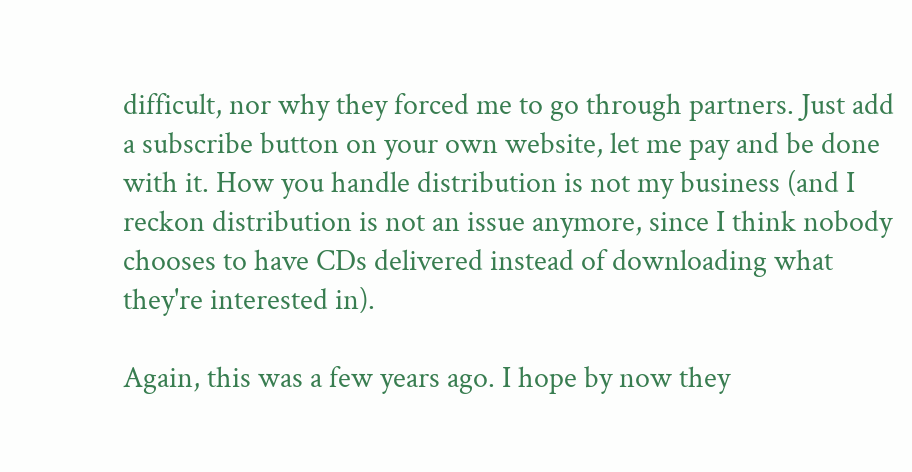difficult, nor why they forced me to go through partners. Just add a subscribe button on your own website, let me pay and be done with it. How you handle distribution is not my business (and I reckon distribution is not an issue anymore, since I think nobody chooses to have CDs delivered instead of downloading what they're interested in).

Again, this was a few years ago. I hope by now they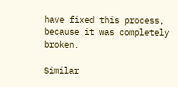have fixed this process, because it was completely broken.

Similar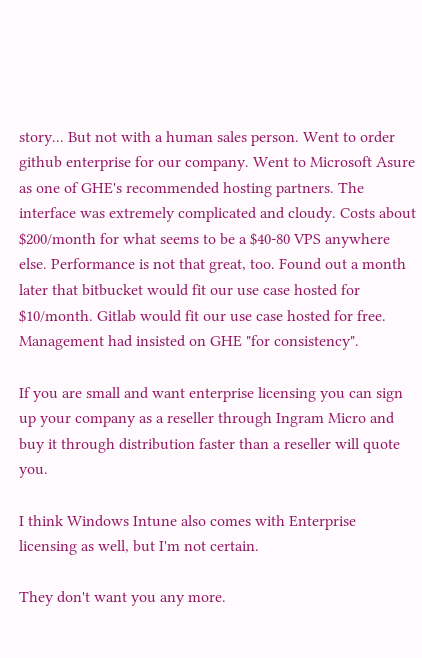story... But not with a human sales person. Went to order github enterprise for our company. Went to Microsoft Asure as one of GHE's recommended hosting partners. The interface was extremely complicated and cloudy. Costs about $200/month for what seems to be a $40-80 VPS anywhere else. Performance is not that great, too. Found out a month later that bitbucket would fit our use case hosted for $10/month. Gitlab would fit our use case hosted for free. Management had insisted on GHE "for consistency".

If you are small and want enterprise licensing you can sign up your company as a reseller through Ingram Micro and buy it through distribution faster than a reseller will quote you.

I think Windows Intune also comes with Enterprise licensing as well, but I'm not certain.

They don't want you any more.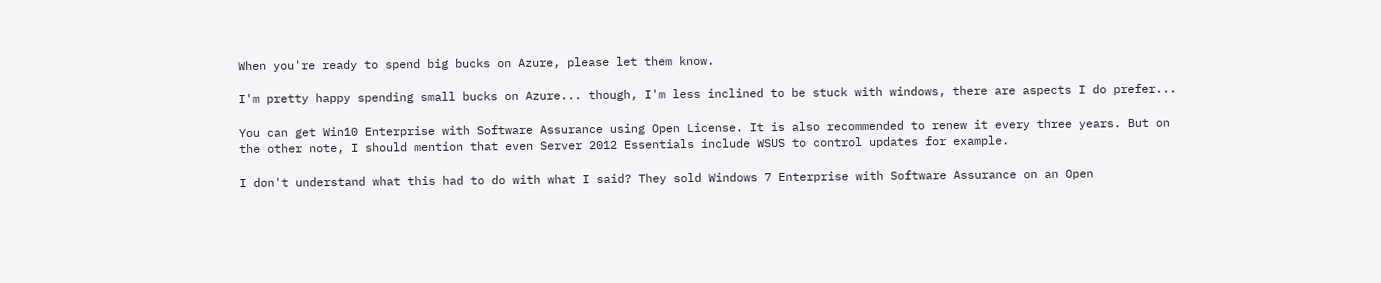When you're ready to spend big bucks on Azure, please let them know.

I'm pretty happy spending small bucks on Azure... though, I'm less inclined to be stuck with windows, there are aspects I do prefer...

You can get Win10 Enterprise with Software Assurance using Open License. It is also recommended to renew it every three years. But on the other note, I should mention that even Server 2012 Essentials include WSUS to control updates for example.

I don't understand what this had to do with what I said? They sold Windows 7 Enterprise with Software Assurance on an Open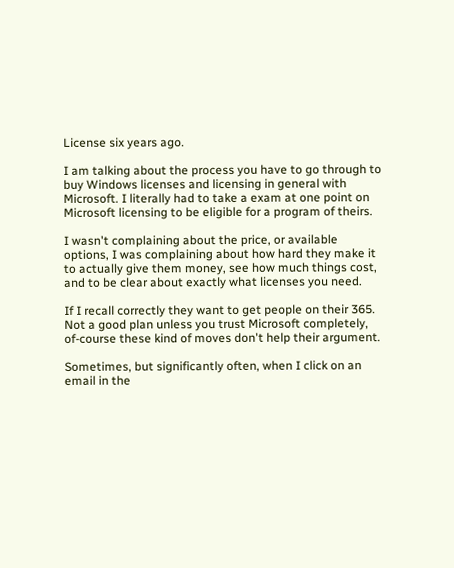License six years ago.

I am talking about the process you have to go through to buy Windows licenses and licensing in general with Microsoft. I literally had to take a exam at one point on Microsoft licensing to be eligible for a program of theirs.

I wasn't complaining about the price, or available options, I was complaining about how hard they make it to actually give them money, see how much things cost, and to be clear about exactly what licenses you need.

If I recall correctly they want to get people on their 365. Not a good plan unless you trust Microsoft completely, of-course these kind of moves don't help their argument.

Sometimes, but significantly often, when I click on an email in the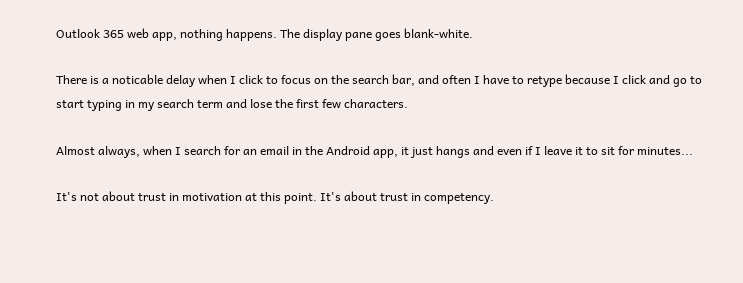Outlook 365 web app, nothing happens. The display pane goes blank-white.

There is a noticable delay when I click to focus on the search bar, and often I have to retype because I click and go to start typing in my search term and lose the first few characters.

Almost always, when I search for an email in the Android app, it just hangs and even if I leave it to sit for minutes...

It's not about trust in motivation at this point. It's about trust in competency.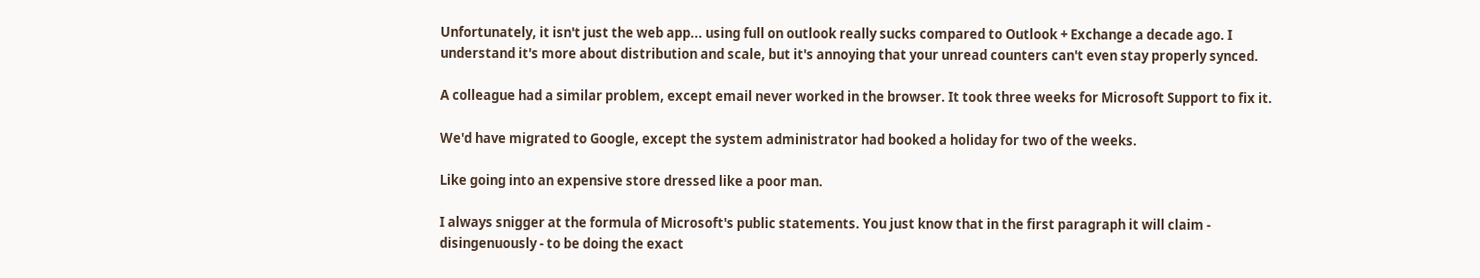Unfortunately, it isn't just the web app... using full on outlook really sucks compared to Outlook + Exchange a decade ago. I understand it's more about distribution and scale, but it's annoying that your unread counters can't even stay properly synced.

A colleague had a similar problem, except email never worked in the browser. It took three weeks for Microsoft Support to fix it.

We'd have migrated to Google, except the system administrator had booked a holiday for two of the weeks.

Like going into an expensive store dressed like a poor man.

I always snigger at the formula of Microsoft's public statements. You just know that in the first paragraph it will claim - disingenuously - to be doing the exact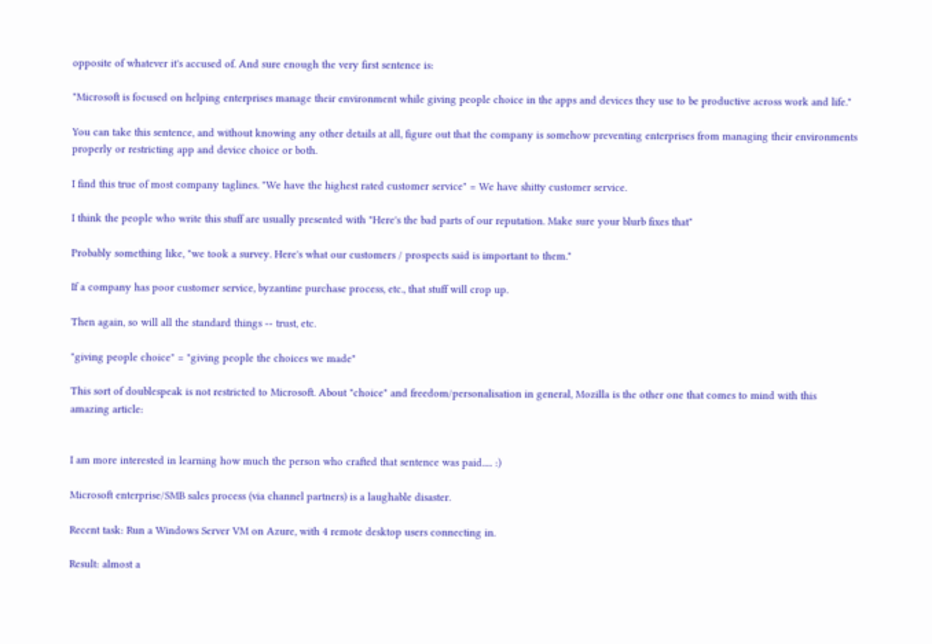opposite of whatever it's accused of. And sure enough the very first sentence is:

"Microsoft is focused on helping enterprises manage their environment while giving people choice in the apps and devices they use to be productive across work and life."

You can take this sentence, and without knowing any other details at all, figure out that the company is somehow preventing enterprises from managing their environments properly or restricting app and device choice or both.

I find this true of most company taglines. "We have the highest rated customer service" = We have shitty customer service.

I think the people who write this stuff are usually presented with "Here's the bad parts of our reputation. Make sure your blurb fixes that"

Probably something like, "we took a survey. Here's what our customers / prospects said is important to them."

If a company has poor customer service, byzantine purchase process, etc., that stuff will crop up.

Then again, so will all the standard things -- trust, etc.

"giving people choice" = "giving people the choices we made"

This sort of doublespeak is not restricted to Microsoft. About "choice" and freedom/personalisation in general, Mozilla is the other one that comes to mind with this amazing article:


I am more interested in learning how much the person who crafted that sentence was paid..... :)

Microsoft enterprise/SMB sales process (via channel partners) is a laughable disaster.

Recent task: Run a Windows Server VM on Azure, with 4 remote desktop users connecting in.

Result: almost a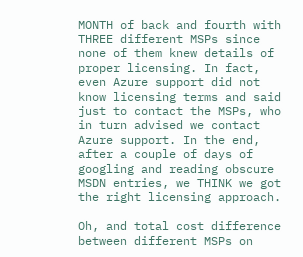MONTH of back and fourth with THREE different MSPs since none of them knew details of proper licensing. In fact, even Azure support did not know licensing terms and said just to contact the MSPs, who in turn advised we contact Azure support. In the end, after a couple of days of googling and reading obscure MSDN entries, we THINK we got the right licensing approach.

Oh, and total cost difference between different MSPs on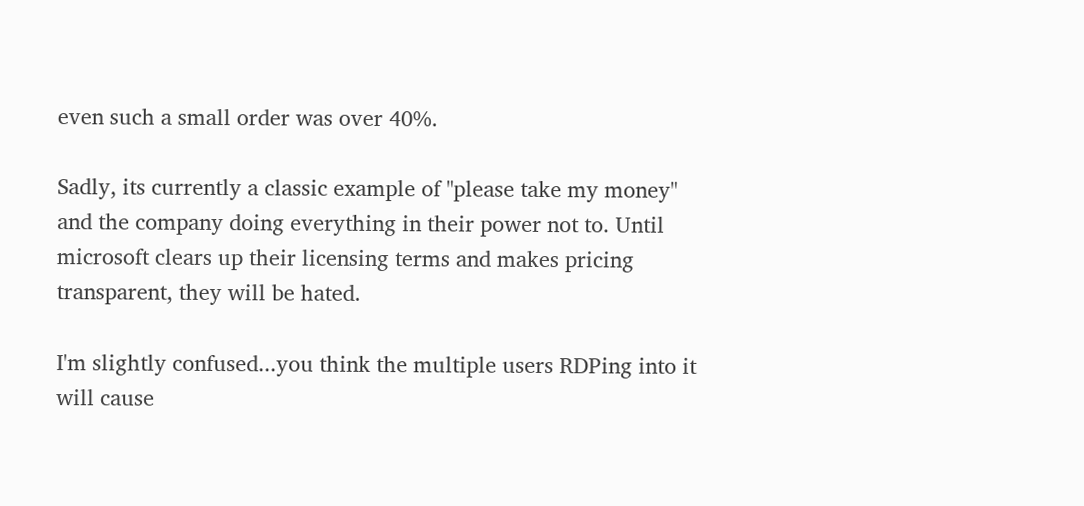even such a small order was over 40%.

Sadly, its currently a classic example of "please take my money" and the company doing everything in their power not to. Until microsoft clears up their licensing terms and makes pricing transparent, they will be hated.

I'm slightly confused...you think the multiple users RDPing into it will cause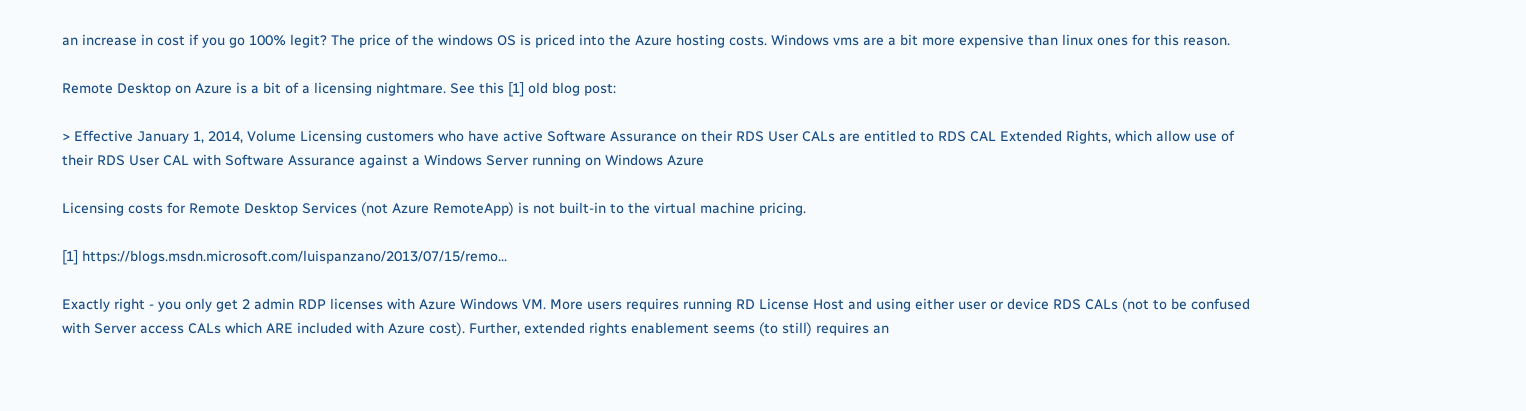an increase in cost if you go 100% legit? The price of the windows OS is priced into the Azure hosting costs. Windows vms are a bit more expensive than linux ones for this reason.

Remote Desktop on Azure is a bit of a licensing nightmare. See this [1] old blog post:

> Effective January 1, 2014, Volume Licensing customers who have active Software Assurance on their RDS User CALs are entitled to RDS CAL Extended Rights, which allow use of their RDS User CAL with Software Assurance against a Windows Server running on Windows Azure

Licensing costs for Remote Desktop Services (not Azure RemoteApp) is not built-in to the virtual machine pricing.

[1] https://blogs.msdn.microsoft.com/luispanzano/2013/07/15/remo...

Exactly right - you only get 2 admin RDP licenses with Azure Windows VM. More users requires running RD License Host and using either user or device RDS CALs (not to be confused with Server access CALs which ARE included with Azure cost). Further, extended rights enablement seems (to still) requires an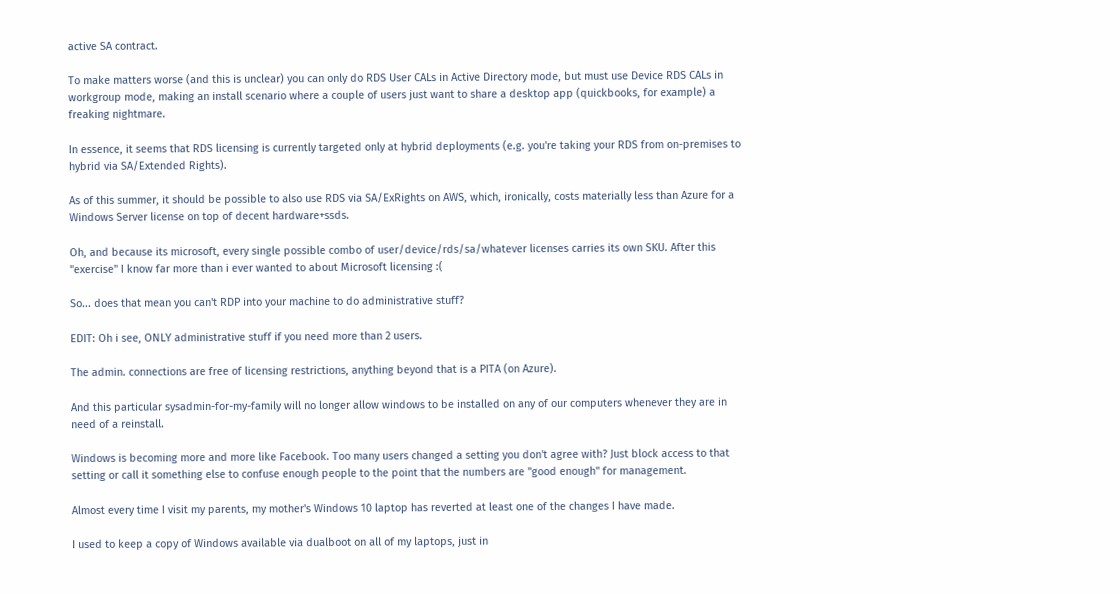active SA contract.

To make matters worse (and this is unclear) you can only do RDS User CALs in Active Directory mode, but must use Device RDS CALs in workgroup mode, making an install scenario where a couple of users just want to share a desktop app (quickbooks, for example) a freaking nightmare.

In essence, it seems that RDS licensing is currently targeted only at hybrid deployments (e.g. you're taking your RDS from on-premises to hybrid via SA/Extended Rights).

As of this summer, it should be possible to also use RDS via SA/ExRights on AWS, which, ironically, costs materially less than Azure for a Windows Server license on top of decent hardware+ssds.

Oh, and because its microsoft, every single possible combo of user/device/rds/sa/whatever licenses carries its own SKU. After this "exercise" I know far more than i ever wanted to about Microsoft licensing :(

So... does that mean you can't RDP into your machine to do administrative stuff?

EDIT: Oh i see, ONLY administrative stuff if you need more than 2 users.

The admin. connections are free of licensing restrictions, anything beyond that is a PITA (on Azure).

And this particular sysadmin-for-my-family will no longer allow windows to be installed on any of our computers whenever they are in need of a reinstall.

Windows is becoming more and more like Facebook. Too many users changed a setting you don't agree with? Just block access to that setting or call it something else to confuse enough people to the point that the numbers are "good enough" for management.

Almost every time I visit my parents, my mother's Windows 10 laptop has reverted at least one of the changes I have made.

I used to keep a copy of Windows available via dualboot on all of my laptops, just in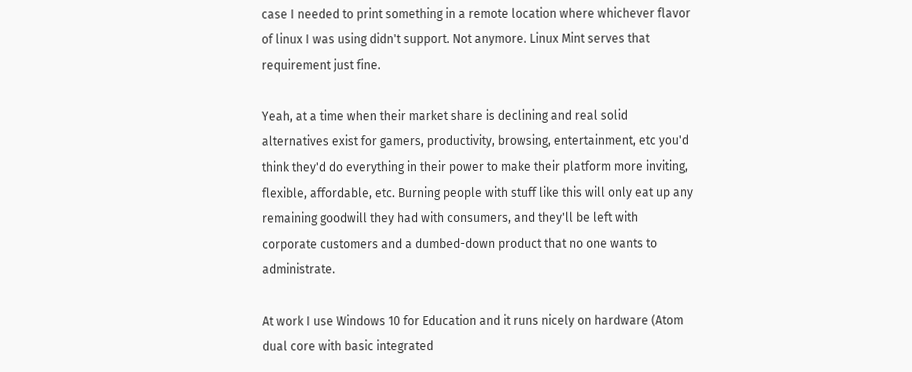case I needed to print something in a remote location where whichever flavor of linux I was using didn't support. Not anymore. Linux Mint serves that requirement just fine.

Yeah, at a time when their market share is declining and real solid alternatives exist for gamers, productivity, browsing, entertainment, etc you'd think they'd do everything in their power to make their platform more inviting, flexible, affordable, etc. Burning people with stuff like this will only eat up any remaining goodwill they had with consumers, and they'll be left with corporate customers and a dumbed-down product that no one wants to administrate.

At work I use Windows 10 for Education and it runs nicely on hardware (Atom dual core with basic integrated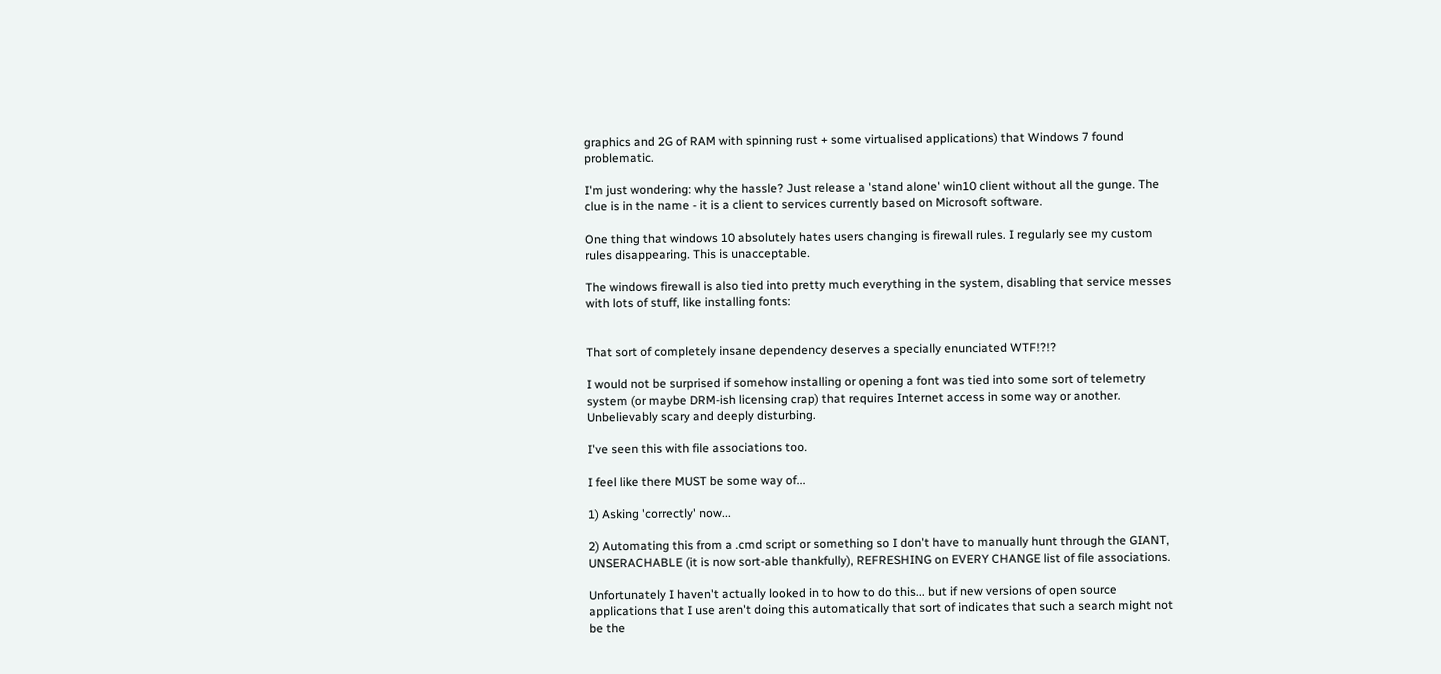graphics and 2G of RAM with spinning rust + some virtualised applications) that Windows 7 found problematic.

I'm just wondering: why the hassle? Just release a 'stand alone' win10 client without all the gunge. The clue is in the name - it is a client to services currently based on Microsoft software.

One thing that windows 10 absolutely hates users changing is firewall rules. I regularly see my custom rules disappearing. This is unacceptable.

The windows firewall is also tied into pretty much everything in the system, disabling that service messes with lots of stuff, like installing fonts:


That sort of completely insane dependency deserves a specially enunciated WTF!?!?

I would not be surprised if somehow installing or opening a font was tied into some sort of telemetry system (or maybe DRM-ish licensing crap) that requires Internet access in some way or another. Unbelievably scary and deeply disturbing.

I've seen this with file associations too.

I feel like there MUST be some way of...

1) Asking 'correctly' now...

2) Automating this from a .cmd script or something so I don't have to manually hunt through the GIANT, UNSERACHABLE (it is now sort-able thankfully), REFRESHING on EVERY CHANGE list of file associations.

Unfortunately I haven't actually looked in to how to do this... but if new versions of open source applications that I use aren't doing this automatically that sort of indicates that such a search might not be the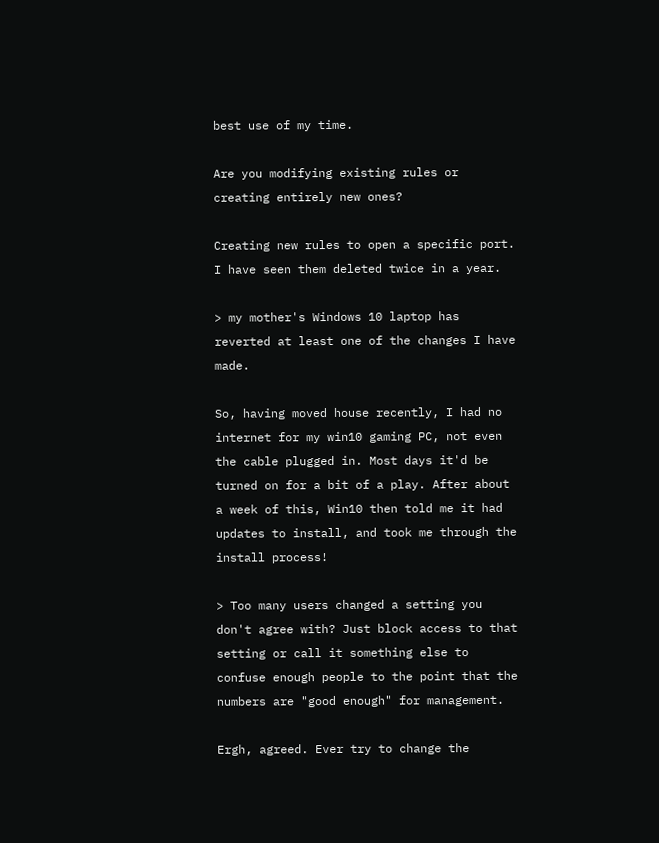best use of my time.

Are you modifying existing rules or creating entirely new ones?

Creating new rules to open a specific port. I have seen them deleted twice in a year.

> my mother's Windows 10 laptop has reverted at least one of the changes I have made.

So, having moved house recently, I had no internet for my win10 gaming PC, not even the cable plugged in. Most days it'd be turned on for a bit of a play. After about a week of this, Win10 then told me it had updates to install, and took me through the install process!

> Too many users changed a setting you don't agree with? Just block access to that setting or call it something else to confuse enough people to the point that the numbers are "good enough" for management.

Ergh, agreed. Ever try to change the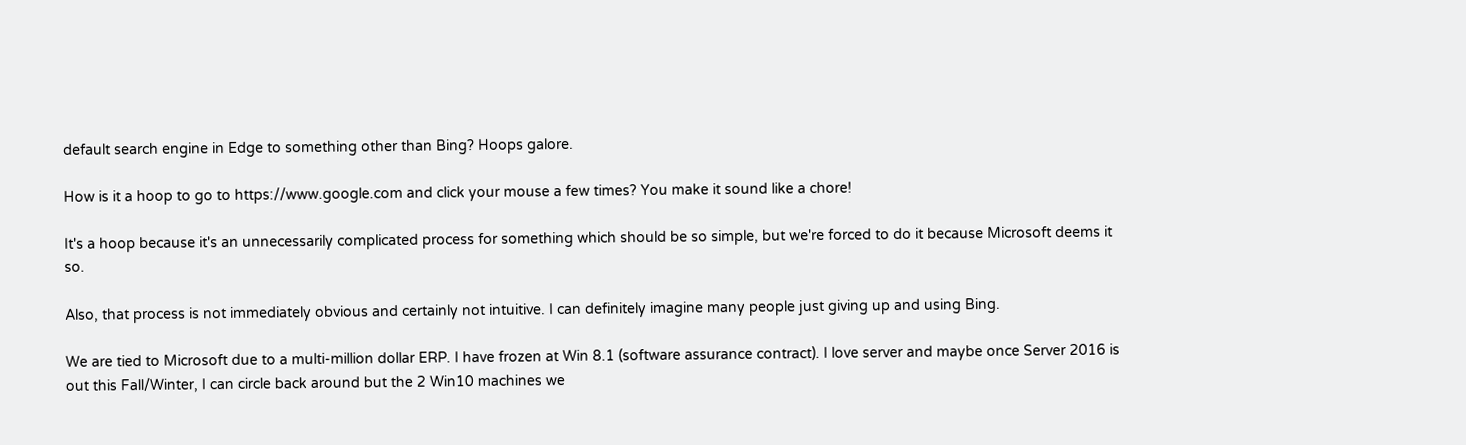default search engine in Edge to something other than Bing? Hoops galore.

How is it a hoop to go to https://www.google.com and click your mouse a few times? You make it sound like a chore!

It's a hoop because it's an unnecessarily complicated process for something which should be so simple, but we're forced to do it because Microsoft deems it so.

Also, that process is not immediately obvious and certainly not intuitive. I can definitely imagine many people just giving up and using Bing.

We are tied to Microsoft due to a multi-million dollar ERP. I have frozen at Win 8.1 (software assurance contract). I love server and maybe once Server 2016 is out this Fall/Winter, I can circle back around but the 2 Win10 machines we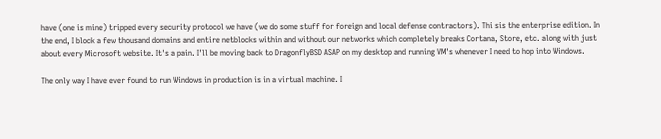have (one is mine) tripped every security protocol we have (we do some stuff for foreign and local defense contractors). Thi sis the enterprise edition. In the end, I block a few thousand domains and entire netblocks within and without our networks which completely breaks Cortana, Store, etc. along with just about every Microsoft website. It's a pain. I'll be moving back to DragonflyBSD ASAP on my desktop and running VM's whenever I need to hop into Windows.

The only way I have ever found to run Windows in production is in a virtual machine. I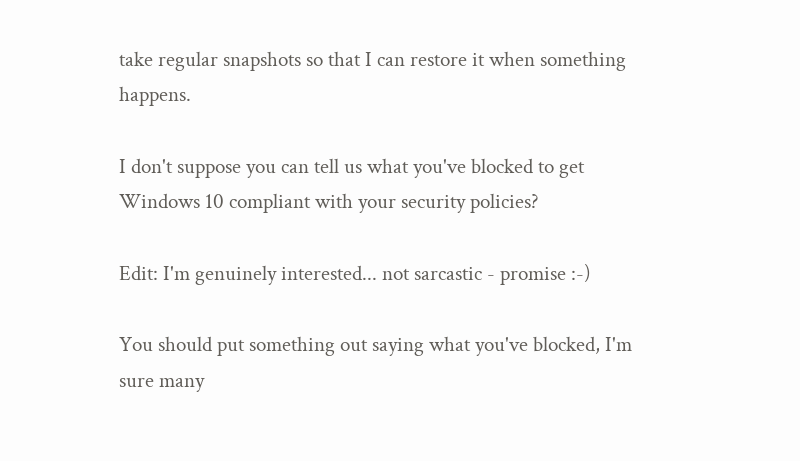take regular snapshots so that I can restore it when something happens.

I don't suppose you can tell us what you've blocked to get Windows 10 compliant with your security policies?

Edit: I'm genuinely interested... not sarcastic - promise :-)

You should put something out saying what you've blocked, I'm sure many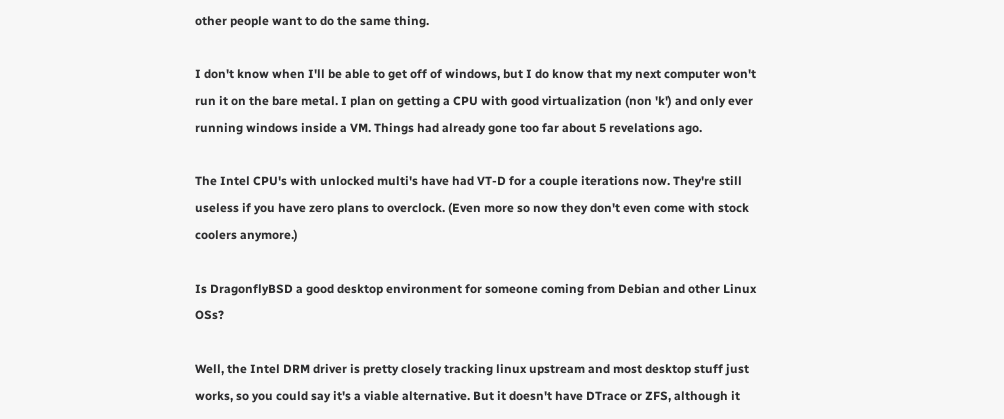other people want to do the same thing.

I don't know when I'll be able to get off of windows, but I do know that my next computer won't run it on the bare metal. I plan on getting a CPU with good virtualization (non 'k') and only ever running windows inside a VM. Things had already gone too far about 5 revelations ago.

The Intel CPU's with unlocked multi's have had VT-D for a couple iterations now. They're still useless if you have zero plans to overclock. (Even more so now they don't even come with stock coolers anymore.)

Is DragonflyBSD a good desktop environment for someone coming from Debian and other Linux OSs?

Well, the Intel DRM driver is pretty closely tracking linux upstream and most desktop stuff just works, so you could say it's a viable alternative. But it doesn't have DTrace or ZFS, although it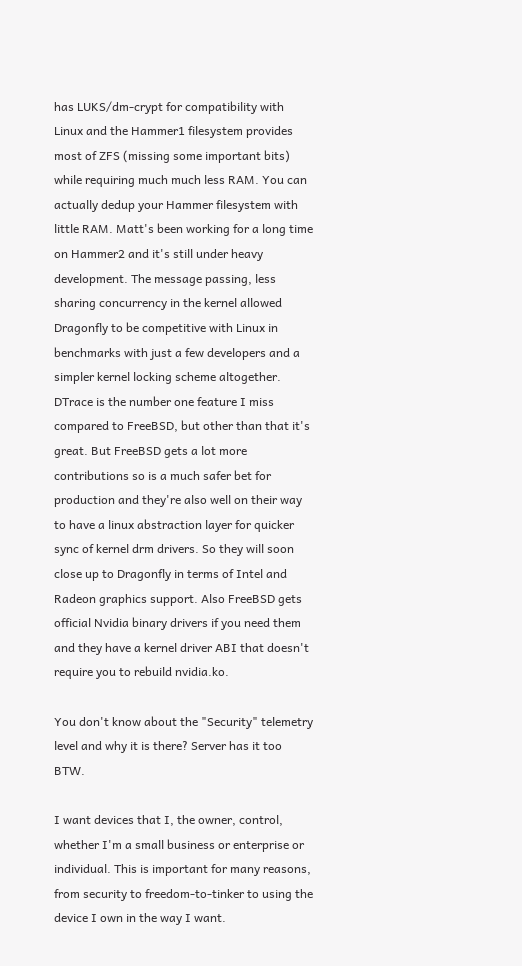has LUKS/dm-crypt for compatibility with Linux and the Hammer1 filesystem provides most of ZFS (missing some important bits) while requiring much much less RAM. You can actually dedup your Hammer filesystem with little RAM. Matt's been working for a long time on Hammer2 and it's still under heavy development. The message passing, less sharing concurrency in the kernel allowed Dragonfly to be competitive with Linux in benchmarks with just a few developers and a simpler kernel locking scheme altogether. DTrace is the number one feature I miss compared to FreeBSD, but other than that it's great. But FreeBSD gets a lot more contributions so is a much safer bet for production and they're also well on their way to have a linux abstraction layer for quicker sync of kernel drm drivers. So they will soon close up to Dragonfly in terms of Intel and Radeon graphics support. Also FreeBSD gets official Nvidia binary drivers if you need them and they have a kernel driver ABI that doesn't require you to rebuild nvidia.ko.

You don't know about the "Security" telemetry level and why it is there? Server has it too BTW.

I want devices that I, the owner, control, whether I'm a small business or enterprise or individual. This is important for many reasons, from security to freedom-to-tinker to using the device I own in the way I want.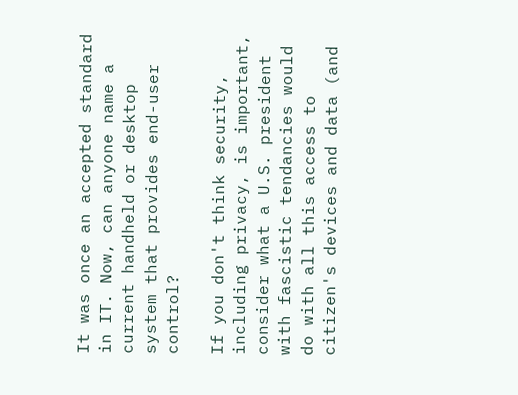It was once an accepted standard in IT. Now, can anyone name a current handheld or desktop system that provides end-user control?

If you don't think security, including privacy, is important, consider what a U.S. president with fascistic tendancies would do with all this access to citizen's devices and data (and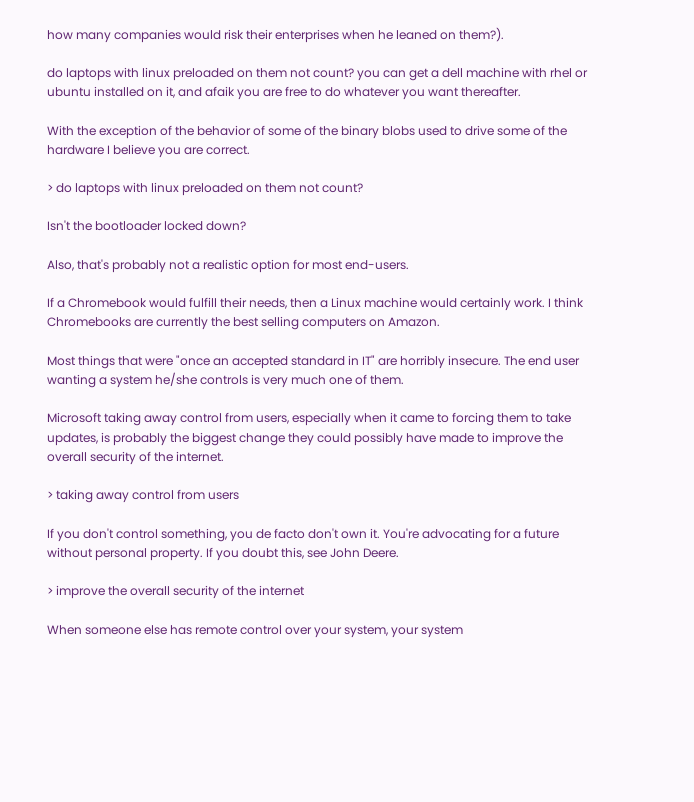how many companies would risk their enterprises when he leaned on them?).

do laptops with linux preloaded on them not count? you can get a dell machine with rhel or ubuntu installed on it, and afaik you are free to do whatever you want thereafter.

With the exception of the behavior of some of the binary blobs used to drive some of the hardware I believe you are correct.

> do laptops with linux preloaded on them not count?

Isn't the bootloader locked down?

Also, that's probably not a realistic option for most end-users.

If a Chromebook would fulfill their needs, then a Linux machine would certainly work. I think Chromebooks are currently the best selling computers on Amazon.

Most things that were "once an accepted standard in IT" are horribly insecure. The end user wanting a system he/she controls is very much one of them.

Microsoft taking away control from users, especially when it came to forcing them to take updates, is probably the biggest change they could possibly have made to improve the overall security of the internet.

> taking away control from users

If you don't control something, you de facto don't own it. You're advocating for a future without personal property. If you doubt this, see John Deere.

> improve the overall security of the internet

When someone else has remote control over your system, your system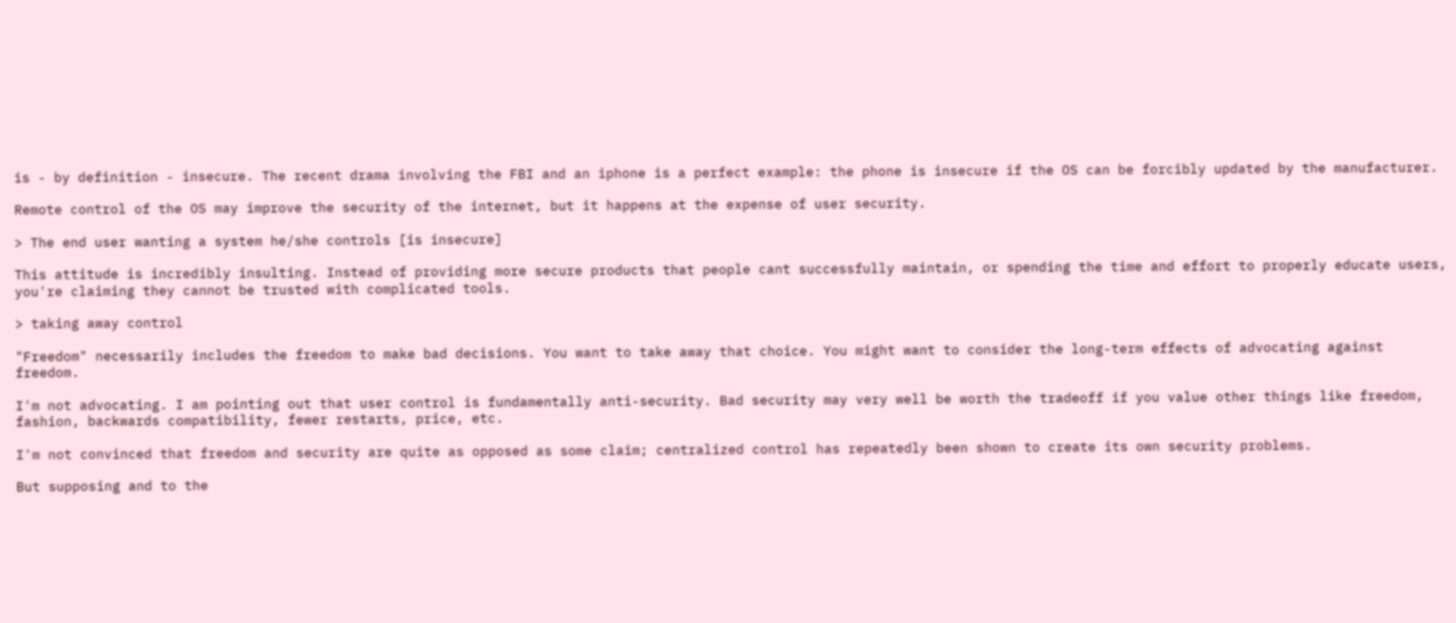is - by definition - insecure. The recent drama involving the FBI and an iphone is a perfect example: the phone is insecure if the OS can be forcibly updated by the manufacturer.

Remote control of the OS may improve the security of the internet, but it happens at the expense of user security.

> The end user wanting a system he/she controls [is insecure]

This attitude is incredibly insulting. Instead of providing more secure products that people cant successfully maintain, or spending the time and effort to properly educate users, you're claiming they cannot be trusted with complicated tools.

> taking away control

"Freedom" necessarily includes the freedom to make bad decisions. You want to take away that choice. You might want to consider the long-term effects of advocating against freedom.

I'm not advocating. I am pointing out that user control is fundamentally anti-security. Bad security may very well be worth the tradeoff if you value other things like freedom, fashion, backwards compatibility, fewer restarts, price, etc.

I'm not convinced that freedom and security are quite as opposed as some claim; centralized control has repeatedly been shown to create its own security problems.

But supposing and to the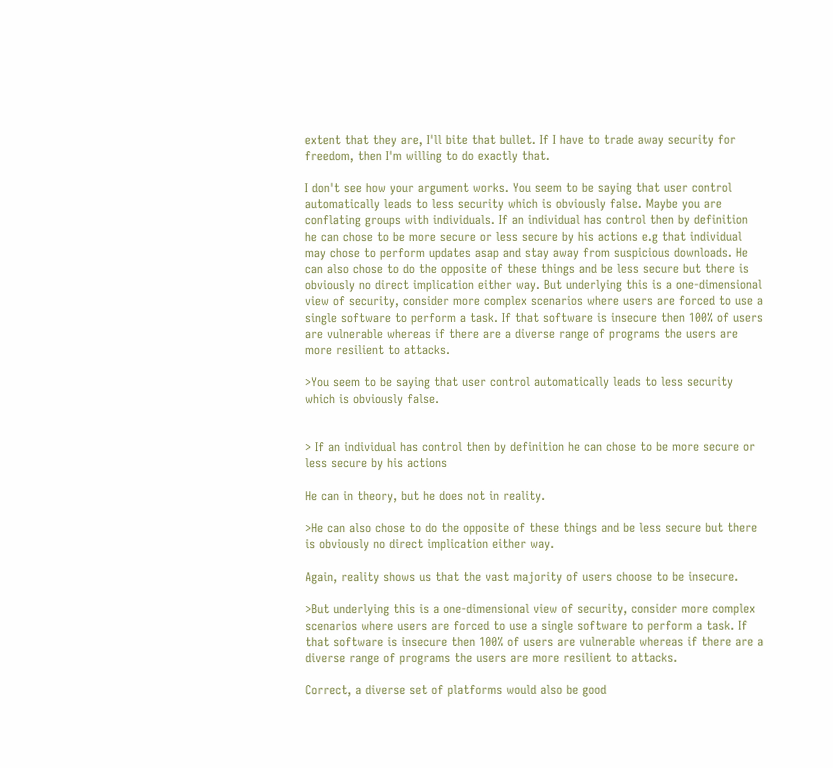extent that they are, I'll bite that bullet. If I have to trade away security for freedom, then I'm willing to do exactly that.

I don't see how your argument works. You seem to be saying that user control automatically leads to less security which is obviously false. Maybe you are conflating groups with individuals. If an individual has control then by definition he can chose to be more secure or less secure by his actions e.g that individual may chose to perform updates asap and stay away from suspicious downloads. He can also chose to do the opposite of these things and be less secure but there is obviously no direct implication either way. But underlying this is a one-dimensional view of security, consider more complex scenarios where users are forced to use a single software to perform a task. If that software is insecure then 100% of users are vulnerable whereas if there are a diverse range of programs the users are more resilient to attacks.

>You seem to be saying that user control automatically leads to less security which is obviously false.


> If an individual has control then by definition he can chose to be more secure or less secure by his actions

He can in theory, but he does not in reality.

>He can also chose to do the opposite of these things and be less secure but there is obviously no direct implication either way.

Again, reality shows us that the vast majority of users choose to be insecure.

>But underlying this is a one-dimensional view of security, consider more complex scenarios where users are forced to use a single software to perform a task. If that software is insecure then 100% of users are vulnerable whereas if there are a diverse range of programs the users are more resilient to attacks.

Correct, a diverse set of platforms would also be good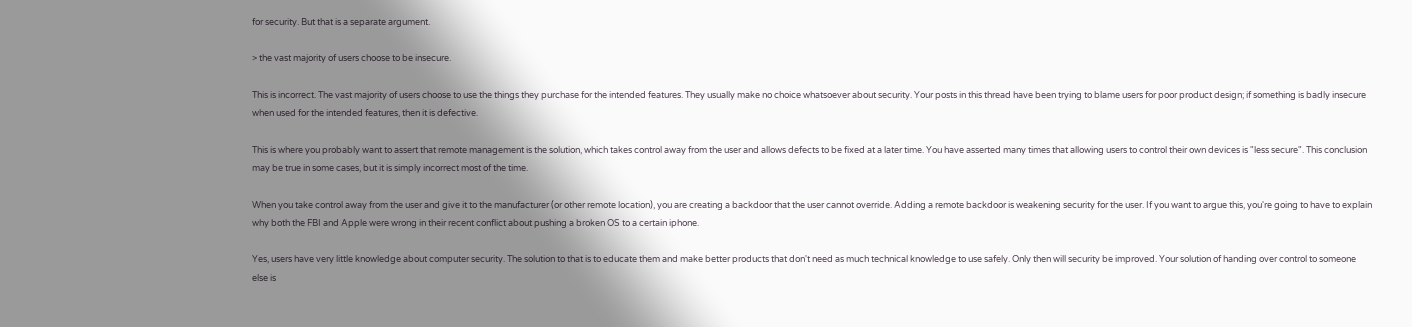for security. But that is a separate argument.

> the vast majority of users choose to be insecure.

This is incorrect. The vast majority of users choose to use the things they purchase for the intended features. They usually make no choice whatsoever about security. Your posts in this thread have been trying to blame users for poor product design; if something is badly insecure when used for the intended features, then it is defective.

This is where you probably want to assert that remote management is the solution, which takes control away from the user and allows defects to be fixed at a later time. You have asserted many times that allowing users to control their own devices is "less secure". This conclusion may be true in some cases, but it is simply incorrect most of the time.

When you take control away from the user and give it to the manufacturer (or other remote location), you are creating a backdoor that the user cannot override. Adding a remote backdoor is weakening security for the user. If you want to argue this, you're going to have to explain why both the FBI and Apple were wrong in their recent conflict about pushing a broken OS to a certain iphone.

Yes, users have very little knowledge about computer security. The solution to that is to educate them and make better products that don't need as much technical knowledge to use safely. Only then will security be improved. Your solution of handing over control to someone else is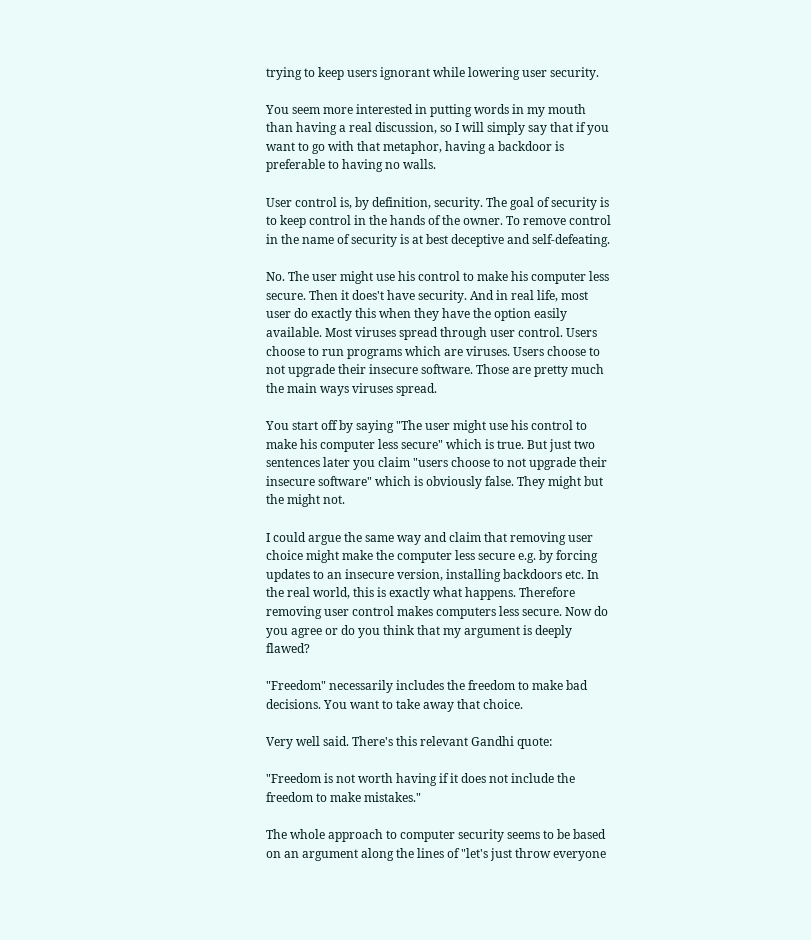trying to keep users ignorant while lowering user security.

You seem more interested in putting words in my mouth than having a real discussion, so I will simply say that if you want to go with that metaphor, having a backdoor is preferable to having no walls.

User control is, by definition, security. The goal of security is to keep control in the hands of the owner. To remove control in the name of security is at best deceptive and self-defeating.

No. The user might use his control to make his computer less secure. Then it does't have security. And in real life, most user do exactly this when they have the option easily available. Most viruses spread through user control. Users choose to run programs which are viruses. Users choose to not upgrade their insecure software. Those are pretty much the main ways viruses spread.

You start off by saying "The user might use his control to make his computer less secure" which is true. But just two sentences later you claim "users choose to not upgrade their insecure software" which is obviously false. They might but the might not.

I could argue the same way and claim that removing user choice might make the computer less secure e.g. by forcing updates to an insecure version, installing backdoors etc. In the real world, this is exactly what happens. Therefore removing user control makes computers less secure. Now do you agree or do you think that my argument is deeply flawed?

"Freedom" necessarily includes the freedom to make bad decisions. You want to take away that choice.

Very well said. There's this relevant Gandhi quote:

"Freedom is not worth having if it does not include the freedom to make mistakes."

The whole approach to computer security seems to be based on an argument along the lines of "let's just throw everyone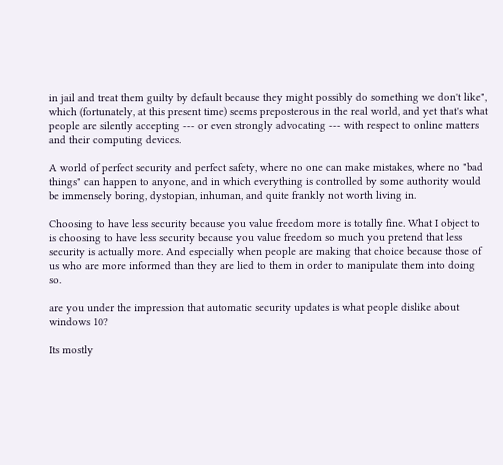in jail and treat them guilty by default because they might possibly do something we don't like", which (fortunately, at this present time) seems preposterous in the real world, and yet that's what people are silently accepting --- or even strongly advocating --- with respect to online matters and their computing devices.

A world of perfect security and perfect safety, where no one can make mistakes, where no "bad things" can happen to anyone, and in which everything is controlled by some authority would be immensely boring, dystopian, inhuman, and quite frankly not worth living in.

Choosing to have less security because you value freedom more is totally fine. What I object to is choosing to have less security because you value freedom so much you pretend that less security is actually more. And especially when people are making that choice because those of us who are more informed than they are lied to them in order to manipulate them into doing so.

are you under the impression that automatic security updates is what people dislike about windows 10?

Its mostly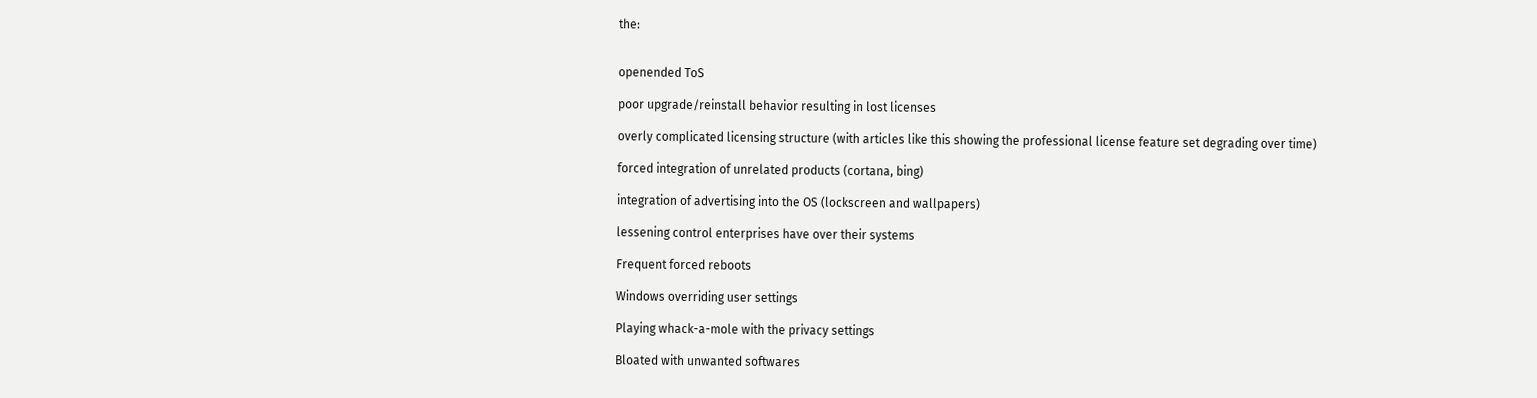the:


openended ToS

poor upgrade/reinstall behavior resulting in lost licenses

overly complicated licensing structure (with articles like this showing the professional license feature set degrading over time)

forced integration of unrelated products (cortana, bing)

integration of advertising into the OS (lockscreen and wallpapers)

lessening control enterprises have over their systems

Frequent forced reboots

Windows overriding user settings

Playing whack-a-mole with the privacy settings

Bloated with unwanted softwares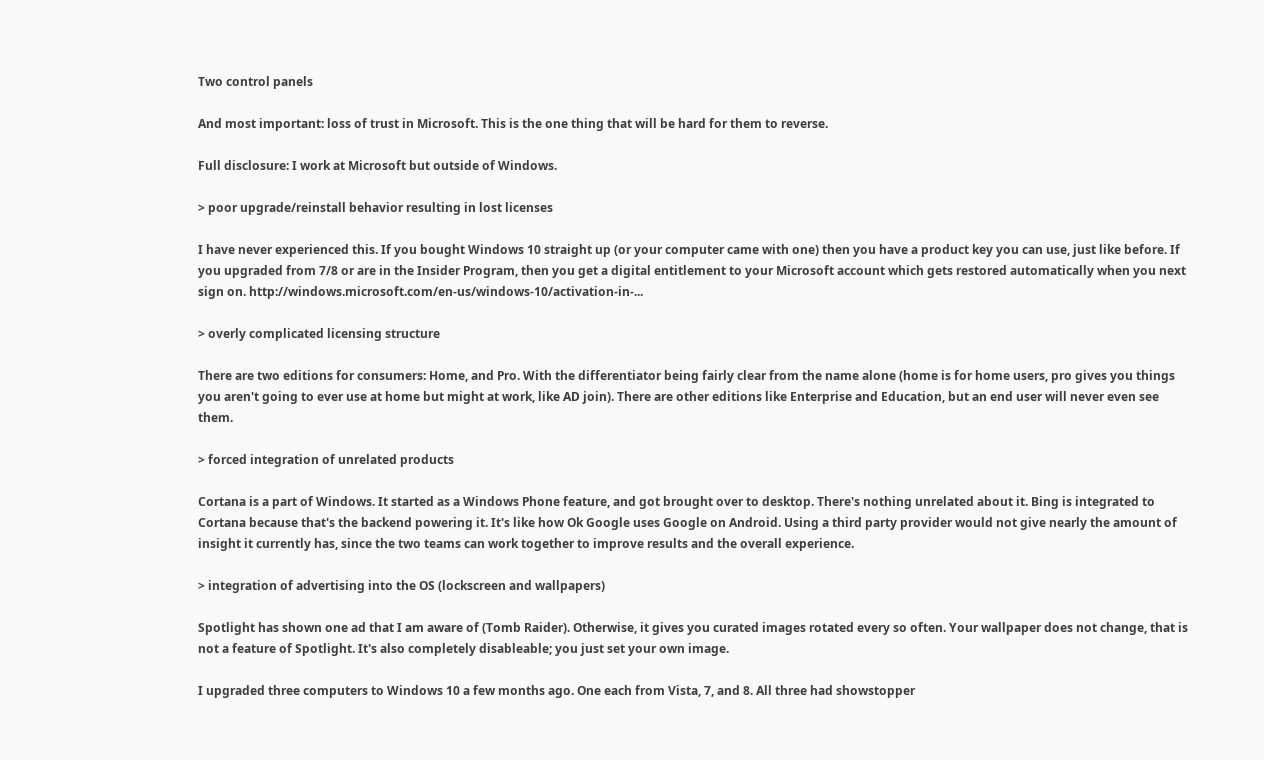Two control panels

And most important: loss of trust in Microsoft. This is the one thing that will be hard for them to reverse.

Full disclosure: I work at Microsoft but outside of Windows.

> poor upgrade/reinstall behavior resulting in lost licenses

I have never experienced this. If you bought Windows 10 straight up (or your computer came with one) then you have a product key you can use, just like before. If you upgraded from 7/8 or are in the Insider Program, then you get a digital entitlement to your Microsoft account which gets restored automatically when you next sign on. http://windows.microsoft.com/en-us/windows-10/activation-in-...

> overly complicated licensing structure

There are two editions for consumers: Home, and Pro. With the differentiator being fairly clear from the name alone (home is for home users, pro gives you things you aren't going to ever use at home but might at work, like AD join). There are other editions like Enterprise and Education, but an end user will never even see them.

> forced integration of unrelated products

Cortana is a part of Windows. It started as a Windows Phone feature, and got brought over to desktop. There's nothing unrelated about it. Bing is integrated to Cortana because that's the backend powering it. It's like how Ok Google uses Google on Android. Using a third party provider would not give nearly the amount of insight it currently has, since the two teams can work together to improve results and the overall experience.

> integration of advertising into the OS (lockscreen and wallpapers)

Spotlight has shown one ad that I am aware of (Tomb Raider). Otherwise, it gives you curated images rotated every so often. Your wallpaper does not change, that is not a feature of Spotlight. It's also completely disableable; you just set your own image.

I upgraded three computers to Windows 10 a few months ago. One each from Vista, 7, and 8. All three had showstopper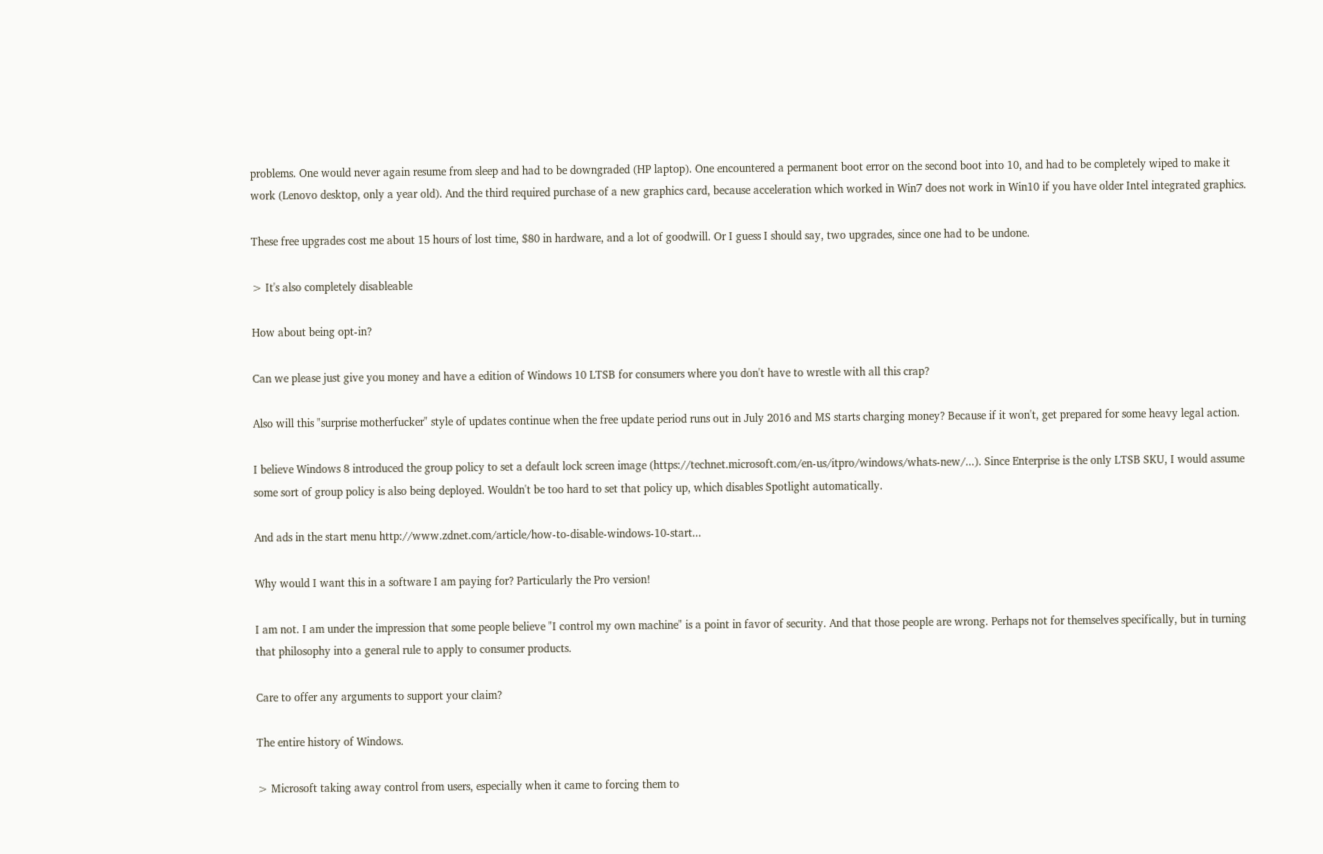problems. One would never again resume from sleep and had to be downgraded (HP laptop). One encountered a permanent boot error on the second boot into 10, and had to be completely wiped to make it work (Lenovo desktop, only a year old). And the third required purchase of a new graphics card, because acceleration which worked in Win7 does not work in Win10 if you have older Intel integrated graphics.

These free upgrades cost me about 15 hours of lost time, $80 in hardware, and a lot of goodwill. Or I guess I should say, two upgrades, since one had to be undone.

> It's also completely disableable

How about being opt-in?

Can we please just give you money and have a edition of Windows 10 LTSB for consumers where you don't have to wrestle with all this crap?

Also will this "surprise motherfucker" style of updates continue when the free update period runs out in July 2016 and MS starts charging money? Because if it won't, get prepared for some heavy legal action.

I believe Windows 8 introduced the group policy to set a default lock screen image (https://technet.microsoft.com/en-us/itpro/windows/whats-new/...). Since Enterprise is the only LTSB SKU, I would assume some sort of group policy is also being deployed. Wouldn't be too hard to set that policy up, which disables Spotlight automatically.

And ads in the start menu http://www.zdnet.com/article/how-to-disable-windows-10-start...

Why would I want this in a software I am paying for? Particularly the Pro version!

I am not. I am under the impression that some people believe "I control my own machine" is a point in favor of security. And that those people are wrong. Perhaps not for themselves specifically, but in turning that philosophy into a general rule to apply to consumer products.

Care to offer any arguments to support your claim?

The entire history of Windows.

> Microsoft taking away control from users, especially when it came to forcing them to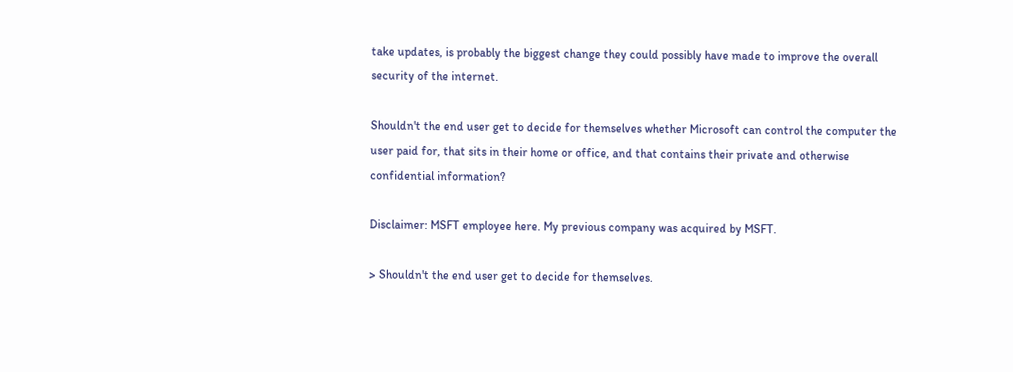take updates, is probably the biggest change they could possibly have made to improve the overall security of the internet.

Shouldn't the end user get to decide for themselves whether Microsoft can control the computer the user paid for, that sits in their home or office, and that contains their private and otherwise confidential information?

Disclaimer: MSFT employee here. My previous company was acquired by MSFT.

> Shouldn't the end user get to decide for themselves.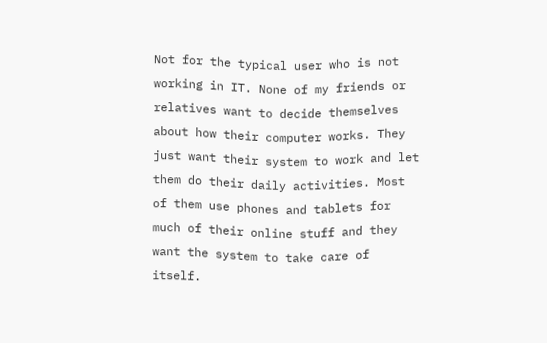Not for the typical user who is not working in IT. None of my friends or relatives want to decide themselves about how their computer works. They just want their system to work and let them do their daily activities. Most of them use phones and tablets for much of their online stuff and they want the system to take care of itself.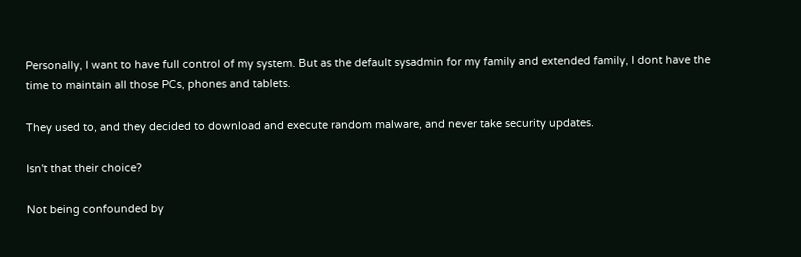Personally, I want to have full control of my system. But as the default sysadmin for my family and extended family, I dont have the time to maintain all those PCs, phones and tablets.

They used to, and they decided to download and execute random malware, and never take security updates.

Isn't that their choice?

Not being confounded by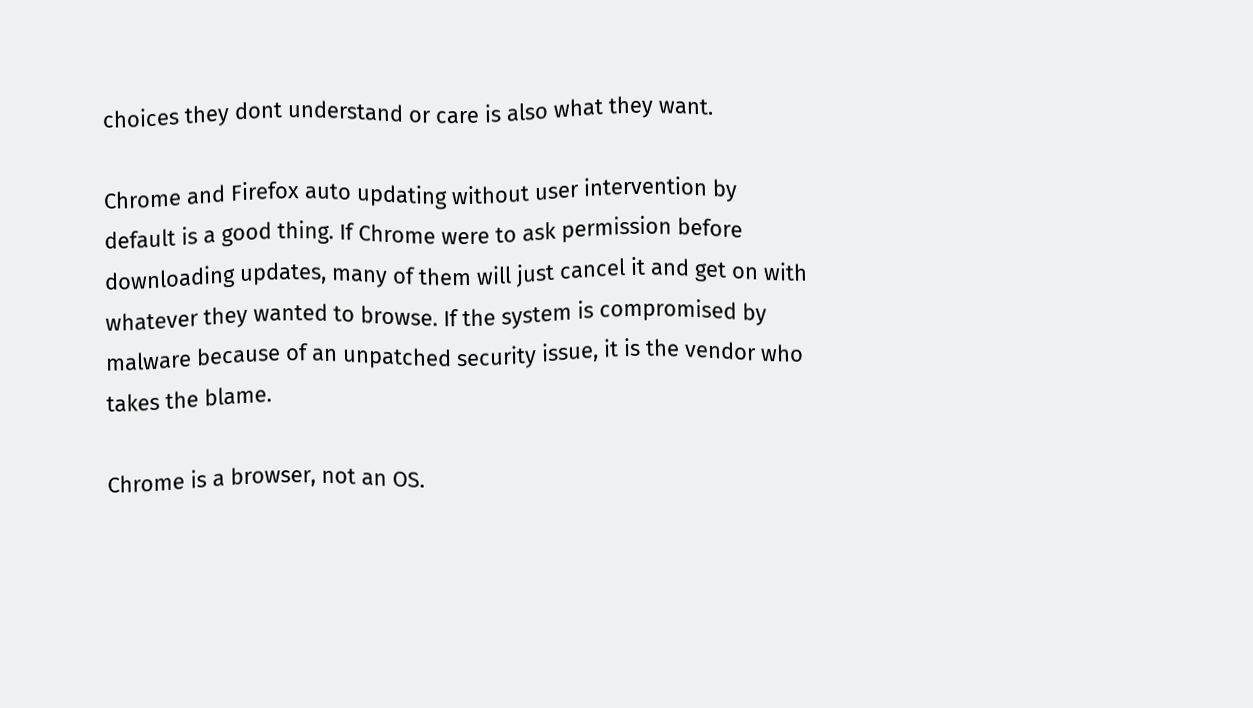choices they dont understand or care is also what they want.

Chrome and Firefox auto updating without user intervention by default is a good thing. If Chrome were to ask permission before downloading updates, many of them will just cancel it and get on with whatever they wanted to browse. If the system is compromised by malware because of an unpatched security issue, it is the vendor who takes the blame.

Chrome is a browser, not an OS.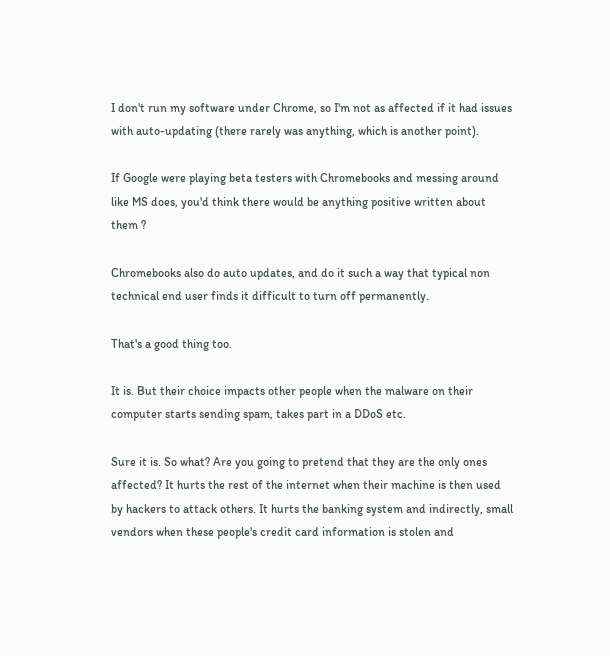I don't run my software under Chrome, so I'm not as affected if it had issues with auto-updating (there rarely was anything, which is another point).

If Google were playing beta testers with Chromebooks and messing around like MS does, you'd think there would be anything positive written about them ?

Chromebooks also do auto updates, and do it such a way that typical non technical end user finds it difficult to turn off permanently.

That's a good thing too.

It is. But their choice impacts other people when the malware on their computer starts sending spam, takes part in a DDoS etc.

Sure it is. So what? Are you going to pretend that they are the only ones affected? It hurts the rest of the internet when their machine is then used by hackers to attack others. It hurts the banking system and indirectly, small vendors when these people's credit card information is stolen and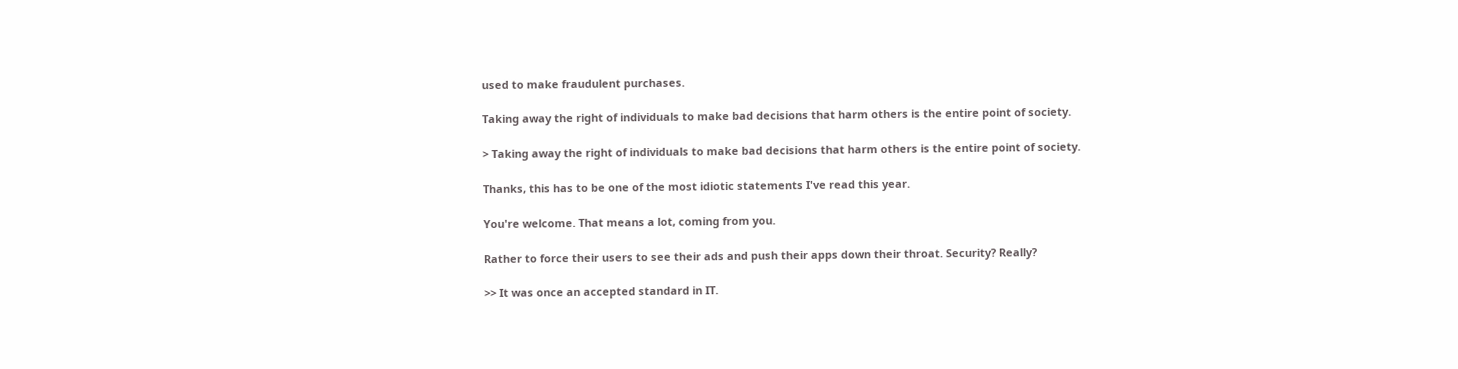used to make fraudulent purchases.

Taking away the right of individuals to make bad decisions that harm others is the entire point of society.

> Taking away the right of individuals to make bad decisions that harm others is the entire point of society.

Thanks, this has to be one of the most idiotic statements I've read this year.

You're welcome. That means a lot, coming from you.

Rather to force their users to see their ads and push their apps down their throat. Security? Really?

>> It was once an accepted standard in IT.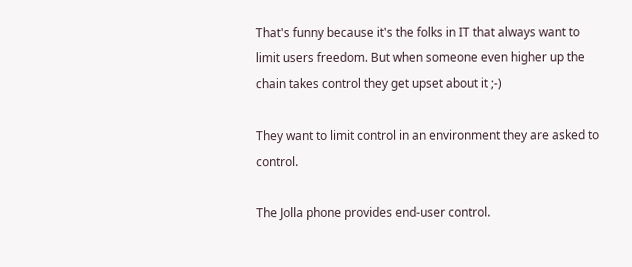That's funny because it's the folks in IT that always want to limit users freedom. But when someone even higher up the chain takes control they get upset about it ;-)

They want to limit control in an environment they are asked to control.

The Jolla phone provides end-user control.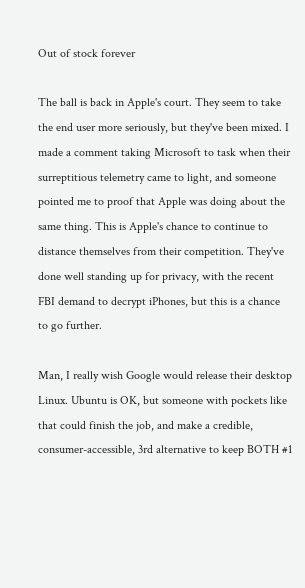Out of stock forever

The ball is back in Apple's court. They seem to take the end user more seriously, but they've been mixed. I made a comment taking Microsoft to task when their surreptitious telemetry came to light, and someone pointed me to proof that Apple was doing about the same thing. This is Apple's chance to continue to distance themselves from their competition. They've done well standing up for privacy, with the recent FBI demand to decrypt iPhones, but this is a chance to go further.

Man, I really wish Google would release their desktop Linux. Ubuntu is OK, but someone with pockets like that could finish the job, and make a credible, consumer-accessible, 3rd alternative to keep BOTH #1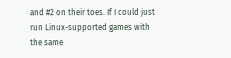and #2 on their toes. If I could just run Linux-supported games with the same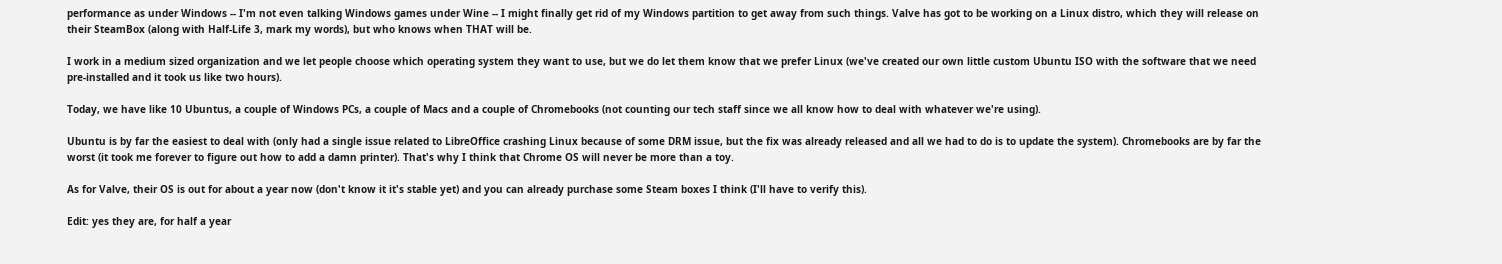performance as under Windows -- I'm not even talking Windows games under Wine -- I might finally get rid of my Windows partition to get away from such things. Valve has got to be working on a Linux distro, which they will release on their SteamBox (along with Half-Life 3, mark my words), but who knows when THAT will be.

I work in a medium sized organization and we let people choose which operating system they want to use, but we do let them know that we prefer Linux (we've created our own little custom Ubuntu ISO with the software that we need pre-installed and it took us like two hours).

Today, we have like 10 Ubuntus, a couple of Windows PCs, a couple of Macs and a couple of Chromebooks (not counting our tech staff since we all know how to deal with whatever we're using).

Ubuntu is by far the easiest to deal with (only had a single issue related to LibreOffice crashing Linux because of some DRM issue, but the fix was already released and all we had to do is to update the system). Chromebooks are by far the worst (it took me forever to figure out how to add a damn printer). That's why I think that Chrome OS will never be more than a toy.

As for Valve, their OS is out for about a year now (don't know it it's stable yet) and you can already purchase some Steam boxes I think (I'll have to verify this).

Edit: yes they are, for half a year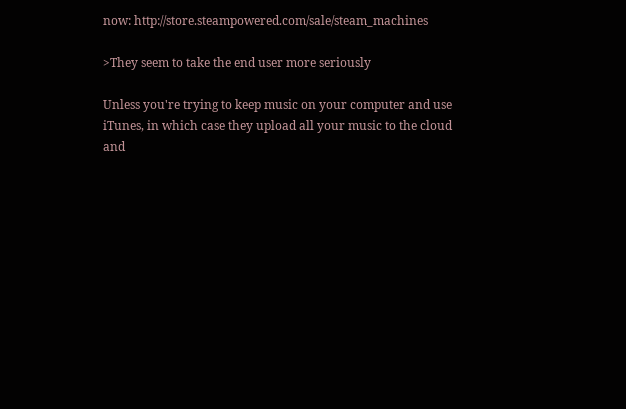now: http://store.steampowered.com/sale/steam_machines

>They seem to take the end user more seriously

Unless you're trying to keep music on your computer and use iTunes, in which case they upload all your music to the cloud and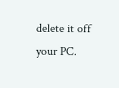delete it off your PC.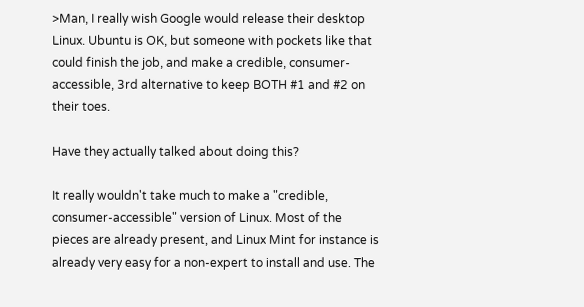>Man, I really wish Google would release their desktop Linux. Ubuntu is OK, but someone with pockets like that could finish the job, and make a credible, consumer-accessible, 3rd alternative to keep BOTH #1 and #2 on their toes.

Have they actually talked about doing this?

It really wouldn't take much to make a "credible, consumer-accessible" version of Linux. Most of the pieces are already present, and Linux Mint for instance is already very easy for a non-expert to install and use. The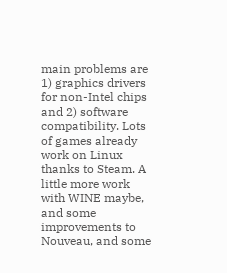main problems are 1) graphics drivers for non-Intel chips and 2) software compatibility. Lots of games already work on Linux thanks to Steam. A little more work with WINE maybe, and some improvements to Nouveau, and some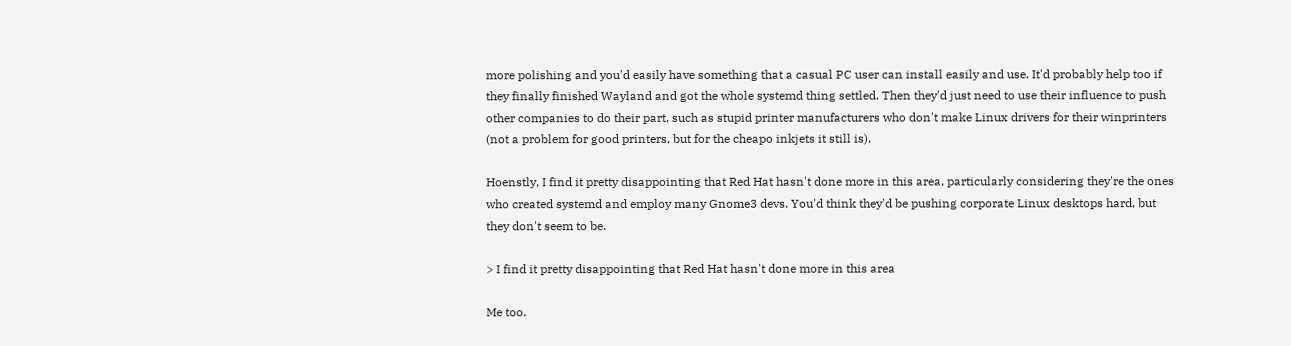more polishing and you'd easily have something that a casual PC user can install easily and use. It'd probably help too if they finally finished Wayland and got the whole systemd thing settled. Then they'd just need to use their influence to push other companies to do their part, such as stupid printer manufacturers who don't make Linux drivers for their winprinters (not a problem for good printers, but for the cheapo inkjets it still is).

Hoenstly, I find it pretty disappointing that Red Hat hasn't done more in this area, particularly considering they're the ones who created systemd and employ many Gnome3 devs. You'd think they'd be pushing corporate Linux desktops hard, but they don't seem to be.

> I find it pretty disappointing that Red Hat hasn't done more in this area

Me too.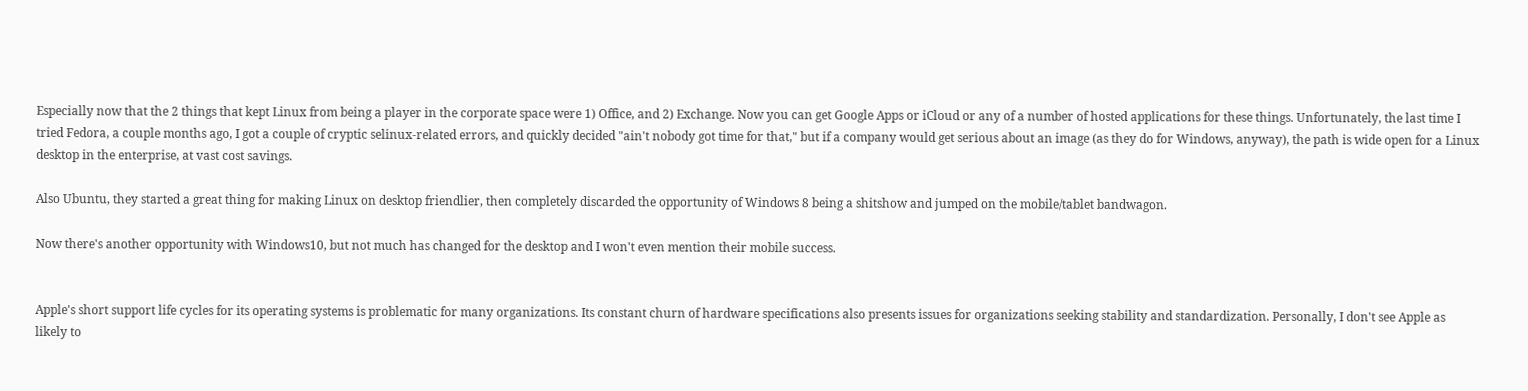Especially now that the 2 things that kept Linux from being a player in the corporate space were 1) Office, and 2) Exchange. Now you can get Google Apps or iCloud or any of a number of hosted applications for these things. Unfortunately, the last time I tried Fedora, a couple months ago, I got a couple of cryptic selinux-related errors, and quickly decided "ain't nobody got time for that," but if a company would get serious about an image (as they do for Windows, anyway), the path is wide open for a Linux desktop in the enterprise, at vast cost savings.

Also Ubuntu, they started a great thing for making Linux on desktop friendlier, then completely discarded the opportunity of Windows 8 being a shitshow and jumped on the mobile/tablet bandwagon.

Now there's another opportunity with Windows10, but not much has changed for the desktop and I won't even mention their mobile success.


Apple's short support life cycles for its operating systems is problematic for many organizations. Its constant churn of hardware specifications also presents issues for organizations seeking stability and standardization. Personally, I don't see Apple as likely to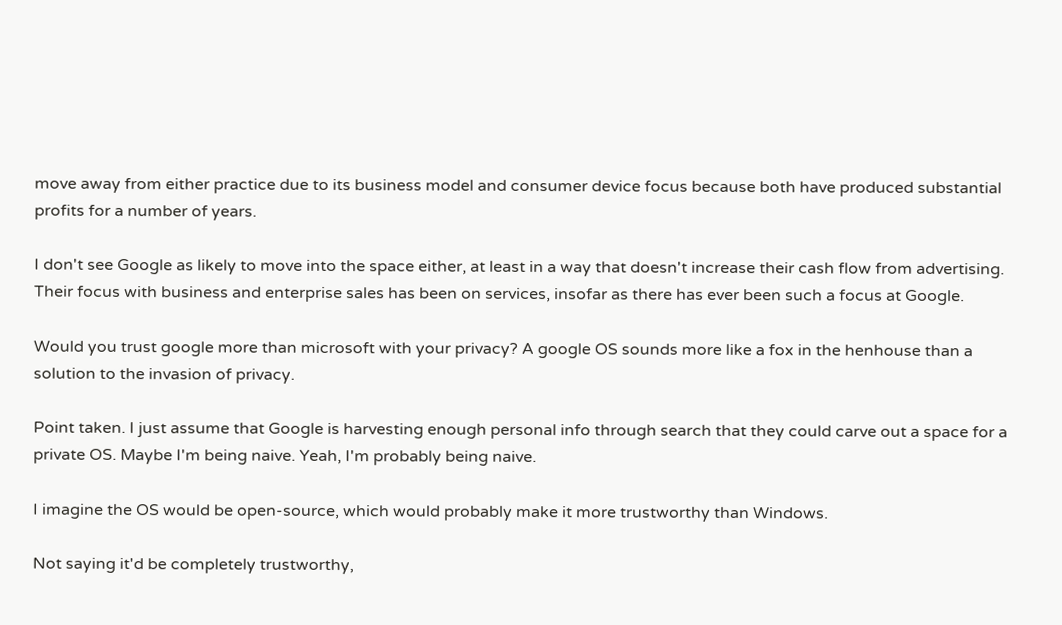move away from either practice due to its business model and consumer device focus because both have produced substantial profits for a number of years.

I don't see Google as likely to move into the space either, at least in a way that doesn't increase their cash flow from advertising. Their focus with business and enterprise sales has been on services, insofar as there has ever been such a focus at Google.

Would you trust google more than microsoft with your privacy? A google OS sounds more like a fox in the henhouse than a solution to the invasion of privacy.

Point taken. I just assume that Google is harvesting enough personal info through search that they could carve out a space for a private OS. Maybe I'm being naive. Yeah, I'm probably being naive.

I imagine the OS would be open-source, which would probably make it more trustworthy than Windows.

Not saying it'd be completely trustworthy,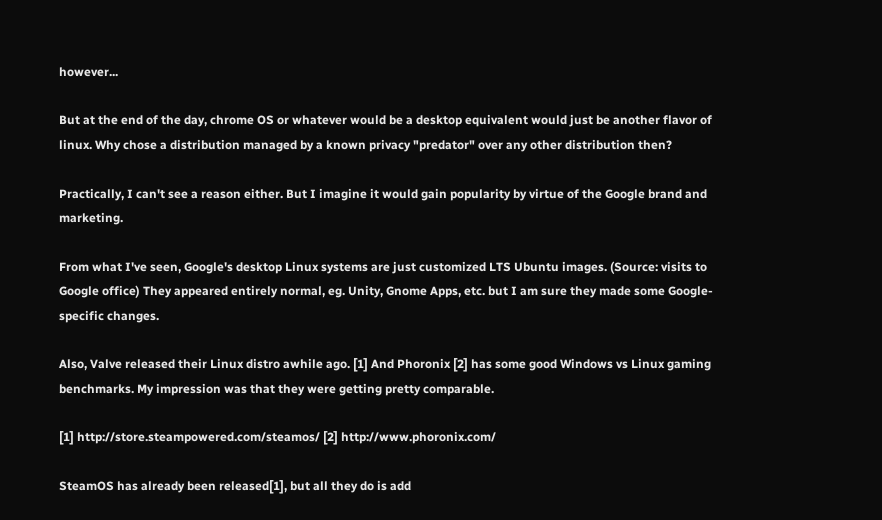however...

But at the end of the day, chrome OS or whatever would be a desktop equivalent would just be another flavor of linux. Why chose a distribution managed by a known privacy "predator" over any other distribution then?

Practically, I can't see a reason either. But I imagine it would gain popularity by virtue of the Google brand and marketing.

From what I've seen, Google's desktop Linux systems are just customized LTS Ubuntu images. (Source: visits to Google office) They appeared entirely normal, eg. Unity, Gnome Apps, etc. but I am sure they made some Google-specific changes.

Also, Valve released their Linux distro awhile ago. [1] And Phoronix [2] has some good Windows vs Linux gaming benchmarks. My impression was that they were getting pretty comparable.

[1] http://store.steampowered.com/steamos/ [2] http://www.phoronix.com/

SteamOS has already been released[1], but all they do is add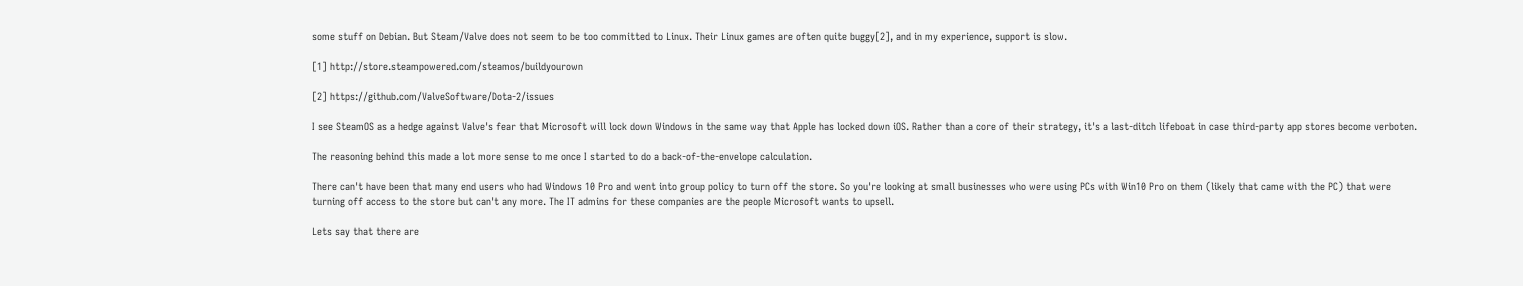some stuff on Debian. But Steam/Valve does not seem to be too committed to Linux. Their Linux games are often quite buggy[2], and in my experience, support is slow.

[1] http://store.steampowered.com/steamos/buildyourown

[2] https://github.com/ValveSoftware/Dota-2/issues

I see SteamOS as a hedge against Valve's fear that Microsoft will lock down Windows in the same way that Apple has locked down iOS. Rather than a core of their strategy, it's a last-ditch lifeboat in case third-party app stores become verboten.

The reasoning behind this made a lot more sense to me once I started to do a back-of-the-envelope calculation.

There can't have been that many end users who had Windows 10 Pro and went into group policy to turn off the store. So you're looking at small businesses who were using PCs with Win10 Pro on them (likely that came with the PC) that were turning off access to the store but can't any more. The IT admins for these companies are the people Microsoft wants to upsell.

Lets say that there are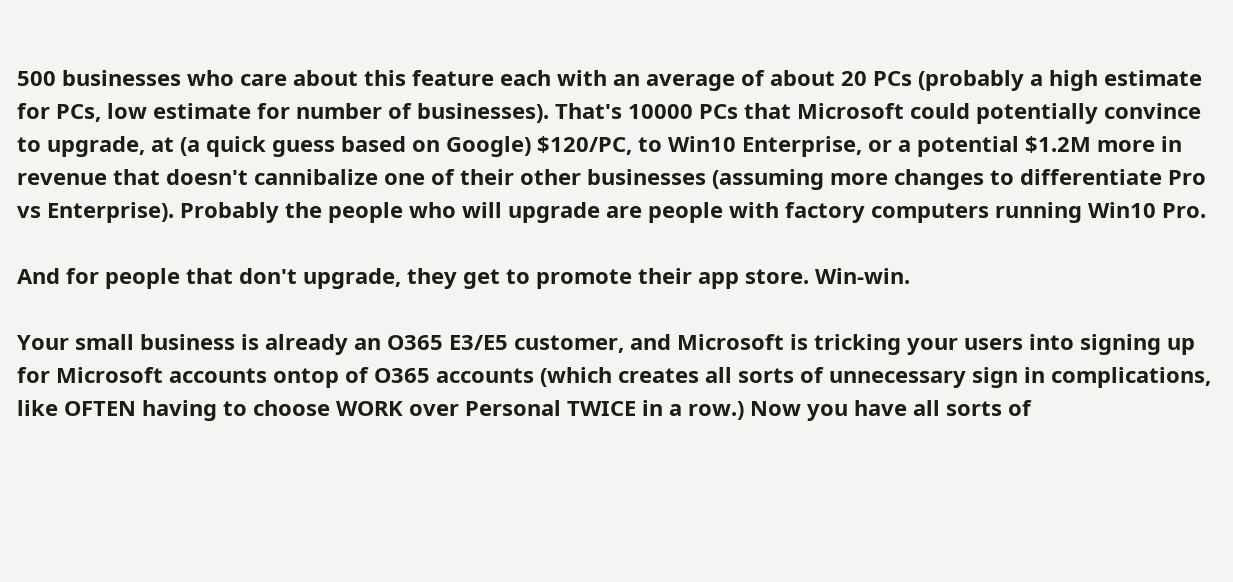500 businesses who care about this feature each with an average of about 20 PCs (probably a high estimate for PCs, low estimate for number of businesses). That's 10000 PCs that Microsoft could potentially convince to upgrade, at (a quick guess based on Google) $120/PC, to Win10 Enterprise, or a potential $1.2M more in revenue that doesn't cannibalize one of their other businesses (assuming more changes to differentiate Pro vs Enterprise). Probably the people who will upgrade are people with factory computers running Win10 Pro.

And for people that don't upgrade, they get to promote their app store. Win-win.

Your small business is already an O365 E3/E5 customer, and Microsoft is tricking your users into signing up for Microsoft accounts ontop of O365 accounts (which creates all sorts of unnecessary sign in complications, like OFTEN having to choose WORK over Personal TWICE in a row.) Now you have all sorts of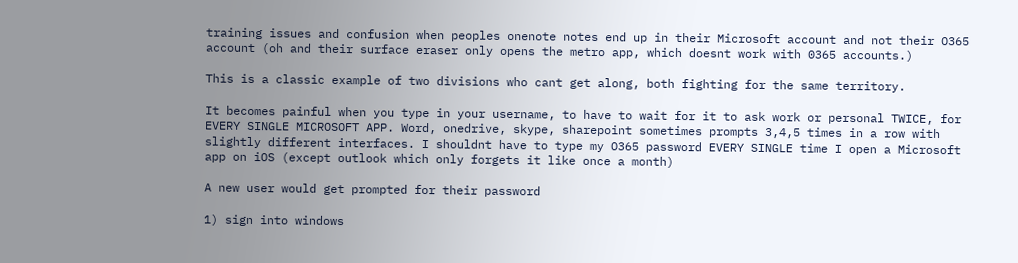training issues and confusion when peoples onenote notes end up in their Microsoft account and not their O365 account (oh and their surface eraser only opens the metro app, which doesnt work with 0365 accounts.)

This is a classic example of two divisions who cant get along, both fighting for the same territory.

It becomes painful when you type in your username, to have to wait for it to ask work or personal TWICE, for EVERY SINGLE MICROSOFT APP. Word, onedrive, skype, sharepoint sometimes prompts 3,4,5 times in a row with slightly different interfaces. I shouldnt have to type my O365 password EVERY SINGLE time I open a Microsoft app on iOS (except outlook which only forgets it like once a month)

A new user would get prompted for their password

1) sign into windows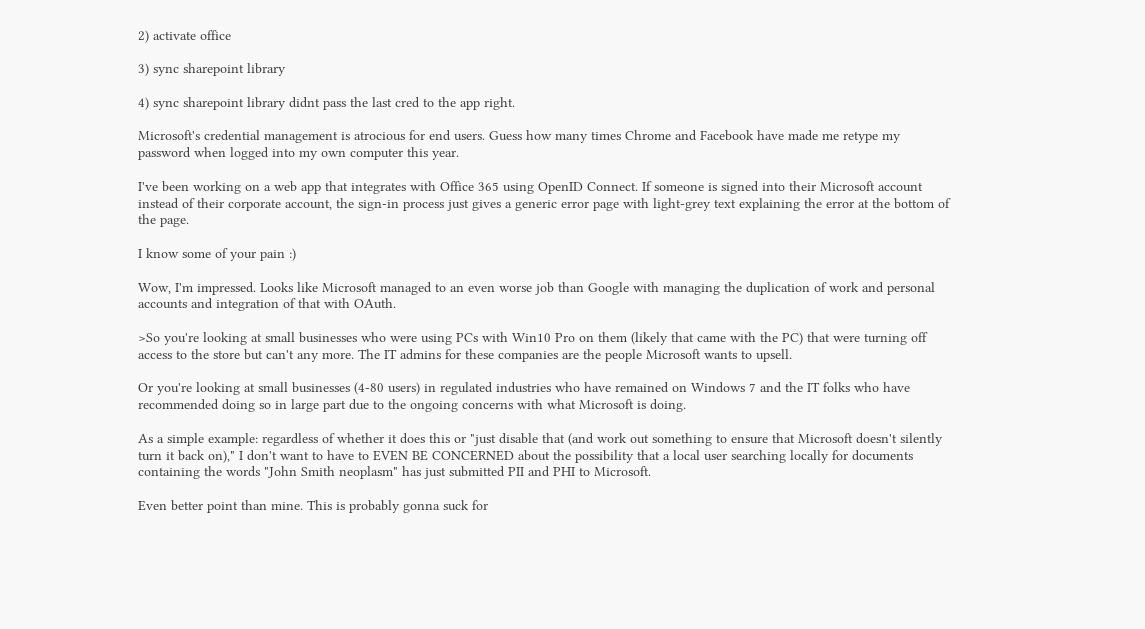2) activate office

3) sync sharepoint library

4) sync sharepoint library didnt pass the last cred to the app right.

Microsoft's credential management is atrocious for end users. Guess how many times Chrome and Facebook have made me retype my password when logged into my own computer this year.

I've been working on a web app that integrates with Office 365 using OpenID Connect. If someone is signed into their Microsoft account instead of their corporate account, the sign-in process just gives a generic error page with light-grey text explaining the error at the bottom of the page.

I know some of your pain :)

Wow, I'm impressed. Looks like Microsoft managed to an even worse job than Google with managing the duplication of work and personal accounts and integration of that with OAuth.

>So you're looking at small businesses who were using PCs with Win10 Pro on them (likely that came with the PC) that were turning off access to the store but can't any more. The IT admins for these companies are the people Microsoft wants to upsell.

Or you're looking at small businesses (4-80 users) in regulated industries who have remained on Windows 7 and the IT folks who have recommended doing so in large part due to the ongoing concerns with what Microsoft is doing.

As a simple example: regardless of whether it does this or "just disable that (and work out something to ensure that Microsoft doesn't silently turn it back on)," I don't want to have to EVEN BE CONCERNED about the possibility that a local user searching locally for documents containing the words "John Smith neoplasm" has just submitted PII and PHI to Microsoft.

Even better point than mine. This is probably gonna suck for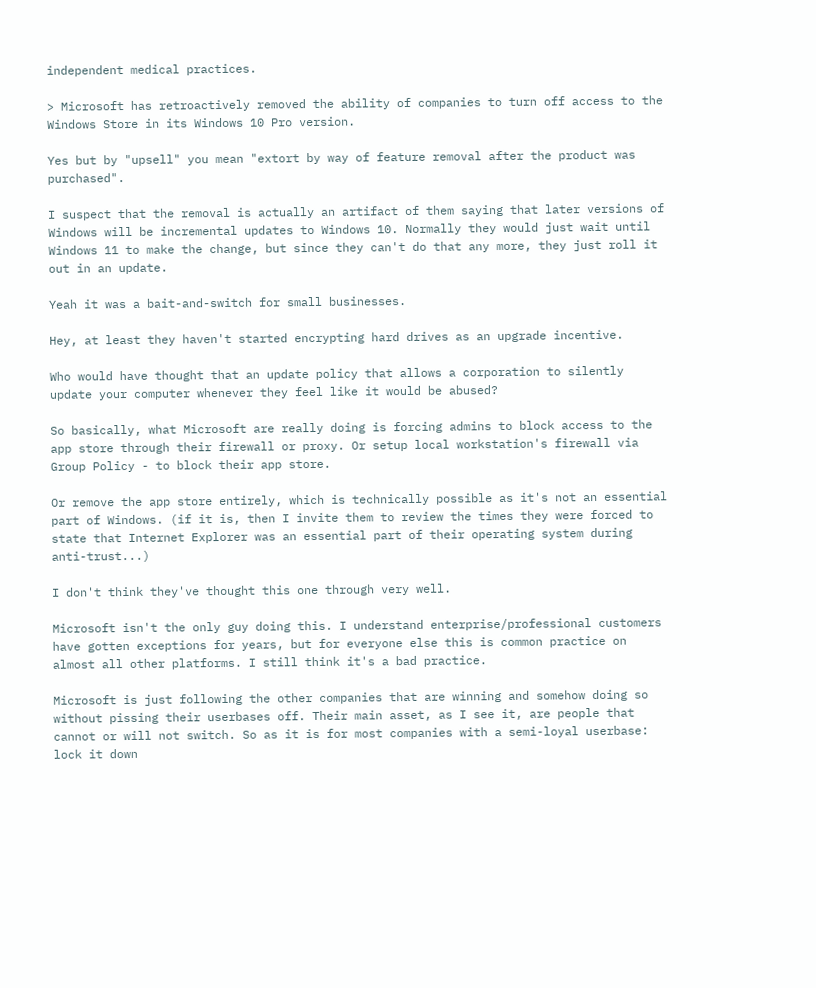independent medical practices.

> Microsoft has retroactively removed the ability of companies to turn off access to the Windows Store in its Windows 10 Pro version.

Yes but by "upsell" you mean "extort by way of feature removal after the product was purchased".

I suspect that the removal is actually an artifact of them saying that later versions of Windows will be incremental updates to Windows 10. Normally they would just wait until Windows 11 to make the change, but since they can't do that any more, they just roll it out in an update.

Yeah it was a bait-and-switch for small businesses.

Hey, at least they haven't started encrypting hard drives as an upgrade incentive.

Who would have thought that an update policy that allows a corporation to silently update your computer whenever they feel like it would be abused?

So basically, what Microsoft are really doing is forcing admins to block access to the app store through their firewall or proxy. Or setup local workstation's firewall via Group Policy - to block their app store.

Or remove the app store entirely, which is technically possible as it's not an essential part of Windows. (if it is, then I invite them to review the times they were forced to state that Internet Explorer was an essential part of their operating system during anti-trust...)

I don't think they've thought this one through very well.

Microsoft isn't the only guy doing this. I understand enterprise/professional customers have gotten exceptions for years, but for everyone else this is common practice on almost all other platforms. I still think it's a bad practice.

Microsoft is just following the other companies that are winning and somehow doing so without pissing their userbases off. Their main asset, as I see it, are people that cannot or will not switch. So as it is for most companies with a semi-loyal userbase: lock it down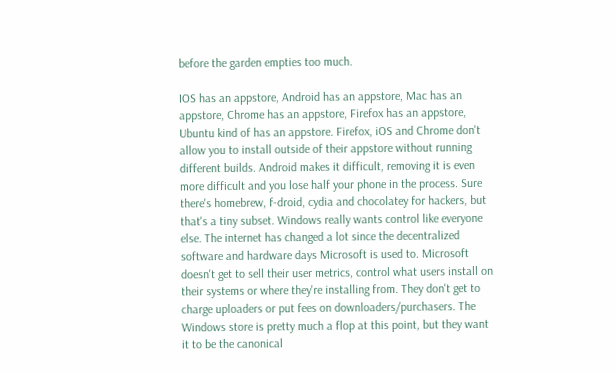before the garden empties too much.

IOS has an appstore, Android has an appstore, Mac has an appstore, Chrome has an appstore, Firefox has an appstore, Ubuntu kind of has an appstore. Firefox, iOS and Chrome don't allow you to install outside of their appstore without running different builds. Android makes it difficult, removing it is even more difficult and you lose half your phone in the process. Sure there's homebrew, f-droid, cydia and chocolatey for hackers, but that's a tiny subset. Windows really wants control like everyone else. The internet has changed a lot since the decentralized software and hardware days Microsoft is used to. Microsoft doesn't get to sell their user metrics, control what users install on their systems or where they're installing from. They don't get to charge uploaders or put fees on downloaders/purchasers. The Windows store is pretty much a flop at this point, but they want it to be the canonical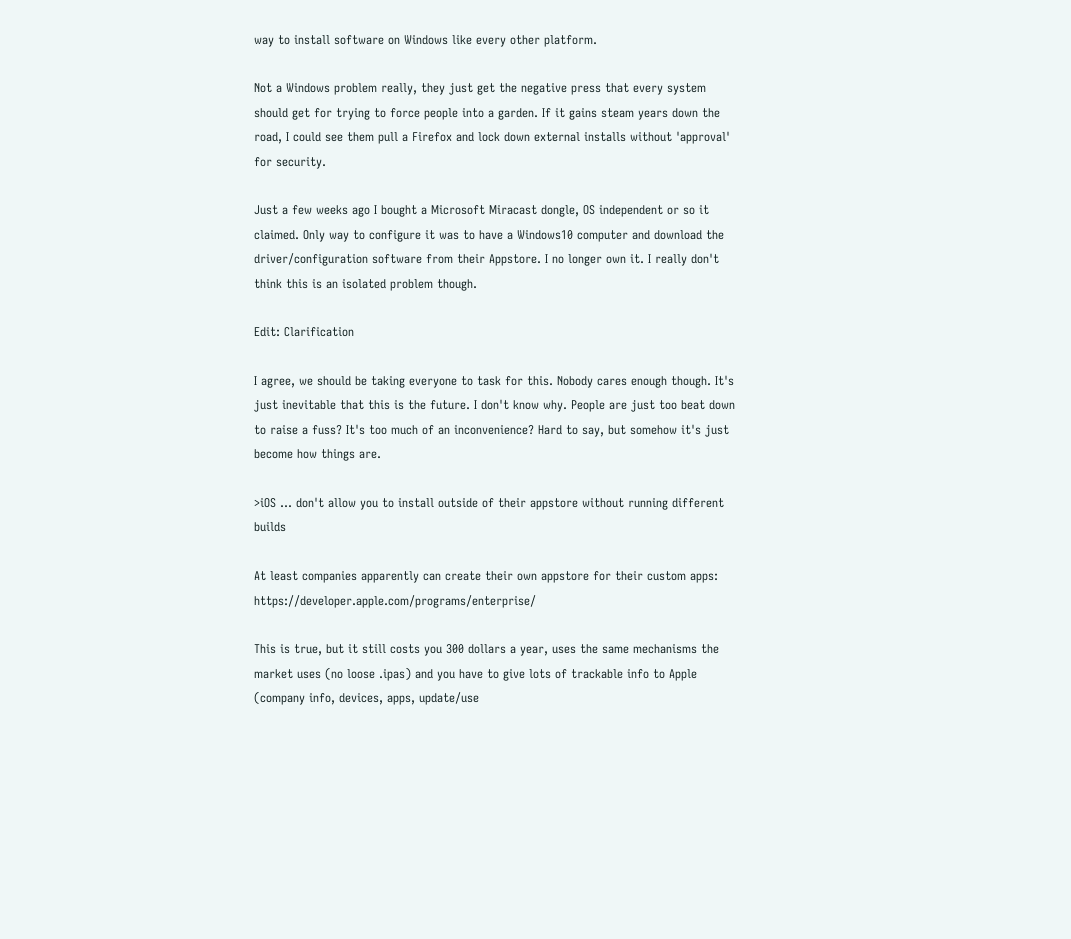way to install software on Windows like every other platform.

Not a Windows problem really, they just get the negative press that every system should get for trying to force people into a garden. If it gains steam years down the road, I could see them pull a Firefox and lock down external installs without 'approval' for security.

Just a few weeks ago I bought a Microsoft Miracast dongle, OS independent or so it claimed. Only way to configure it was to have a Windows10 computer and download the driver/configuration software from their Appstore. I no longer own it. I really don't think this is an isolated problem though.

Edit: Clarification

I agree, we should be taking everyone to task for this. Nobody cares enough though. It's just inevitable that this is the future. I don't know why. People are just too beat down to raise a fuss? It's too much of an inconvenience? Hard to say, but somehow it's just become how things are.

>iOS ... don't allow you to install outside of their appstore without running different builds

At least companies apparently can create their own appstore for their custom apps: https://developer.apple.com/programs/enterprise/

This is true, but it still costs you 300 dollars a year, uses the same mechanisms the market uses (no loose .ipas) and you have to give lots of trackable info to Apple (company info, devices, apps, update/use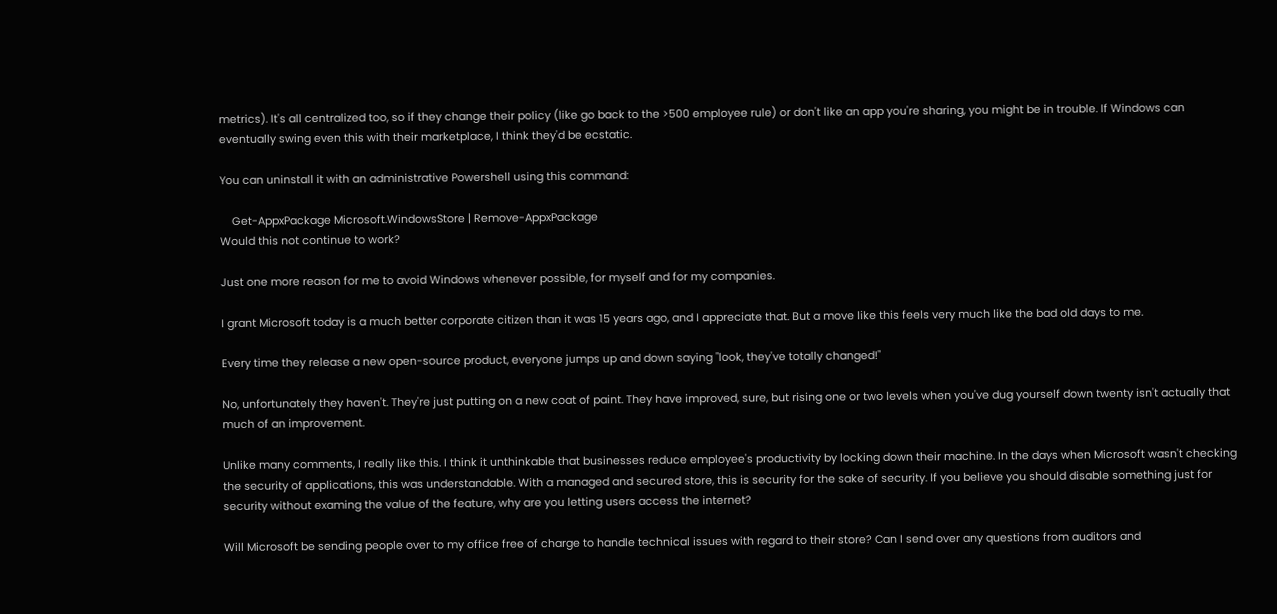metrics). It's all centralized too, so if they change their policy (like go back to the >500 employee rule) or don't like an app you're sharing, you might be in trouble. If Windows can eventually swing even this with their marketplace, I think they'd be ecstatic.

You can uninstall it with an administrative Powershell using this command:

    Get-AppxPackage Microsoft.WindowsStore | Remove-AppxPackage
Would this not continue to work?

Just one more reason for me to avoid Windows whenever possible, for myself and for my companies.

I grant Microsoft today is a much better corporate citizen than it was 15 years ago, and I appreciate that. But a move like this feels very much like the bad old days to me.

Every time they release a new open-source product, everyone jumps up and down saying "look, they've totally changed!"

No, unfortunately they haven't. They're just putting on a new coat of paint. They have improved, sure, but rising one or two levels when you've dug yourself down twenty isn't actually that much of an improvement.

Unlike many comments, I really like this. I think it unthinkable that businesses reduce employee's productivity by locking down their machine. In the days when Microsoft wasn't checking the security of applications, this was understandable. With a managed and secured store, this is security for the sake of security. If you believe you should disable something just for security without examing the value of the feature, why are you letting users access the internet?

Will Microsoft be sending people over to my office free of charge to handle technical issues with regard to their store? Can I send over any questions from auditors and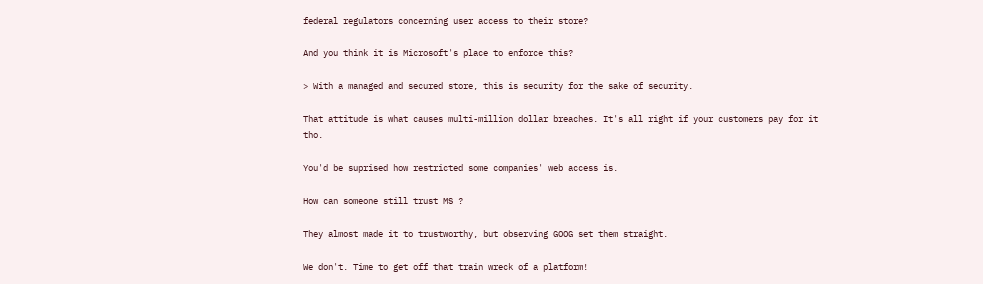federal regulators concerning user access to their store?

And you think it is Microsoft's place to enforce this?

> With a managed and secured store, this is security for the sake of security.

That attitude is what causes multi-million dollar breaches. It's all right if your customers pay for it tho.

You'd be suprised how restricted some companies' web access is.

How can someone still trust MS ?

They almost made it to trustworthy, but observing GOOG set them straight.

We don't. Time to get off that train wreck of a platform!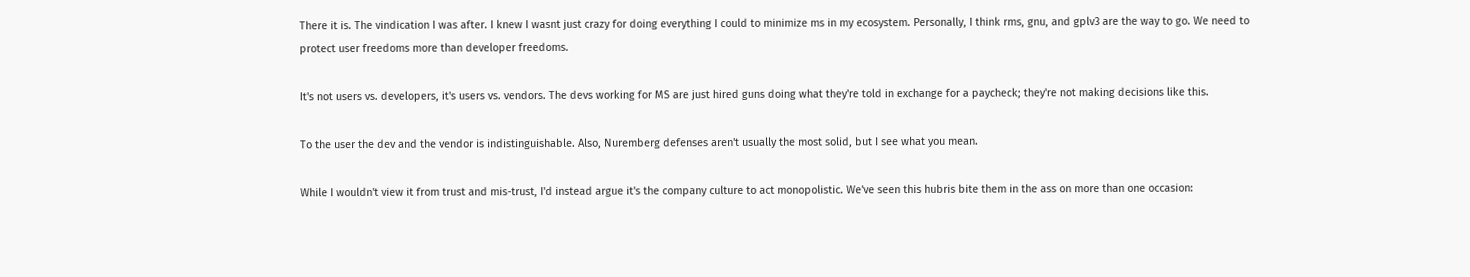There it is. The vindication I was after. I knew I wasnt just crazy for doing everything I could to minimize ms in my ecosystem. Personally, I think rms, gnu, and gplv3 are the way to go. We need to protect user freedoms more than developer freedoms.

It's not users vs. developers, it's users vs. vendors. The devs working for MS are just hired guns doing what they're told in exchange for a paycheck; they're not making decisions like this.

To the user the dev and the vendor is indistinguishable. Also, Nuremberg defenses aren't usually the most solid, but I see what you mean.

While I wouldn't view it from trust and mis-trust, I'd instead argue it's the company culture to act monopolistic. We've seen this hubris bite them in the ass on more than one occasion: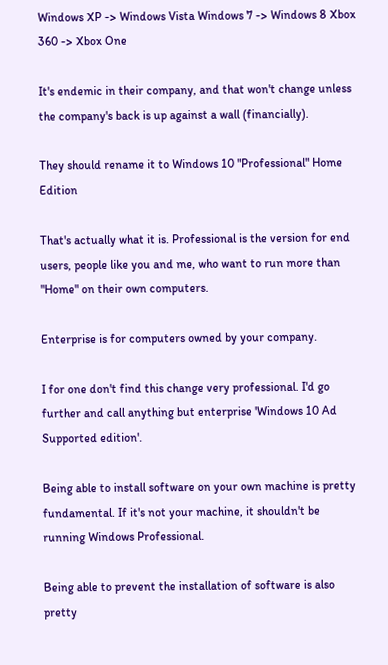Windows XP -> Windows Vista Windows 7 -> Windows 8 Xbox 360 -> Xbox One

It's endemic in their company, and that won't change unless the company's back is up against a wall (financially).

They should rename it to Windows 10 "Professional" Home Edition

That's actually what it is. Professional is the version for end users, people like you and me, who want to run more than "Home" on their own computers.

Enterprise is for computers owned by your company.

I for one don't find this change very professional. I'd go further and call anything but enterprise 'Windows 10 Ad Supported edition'.

Being able to install software on your own machine is pretty fundamental. If it's not your machine, it shouldn't be running Windows Professional.

Being able to prevent the installation of software is also pretty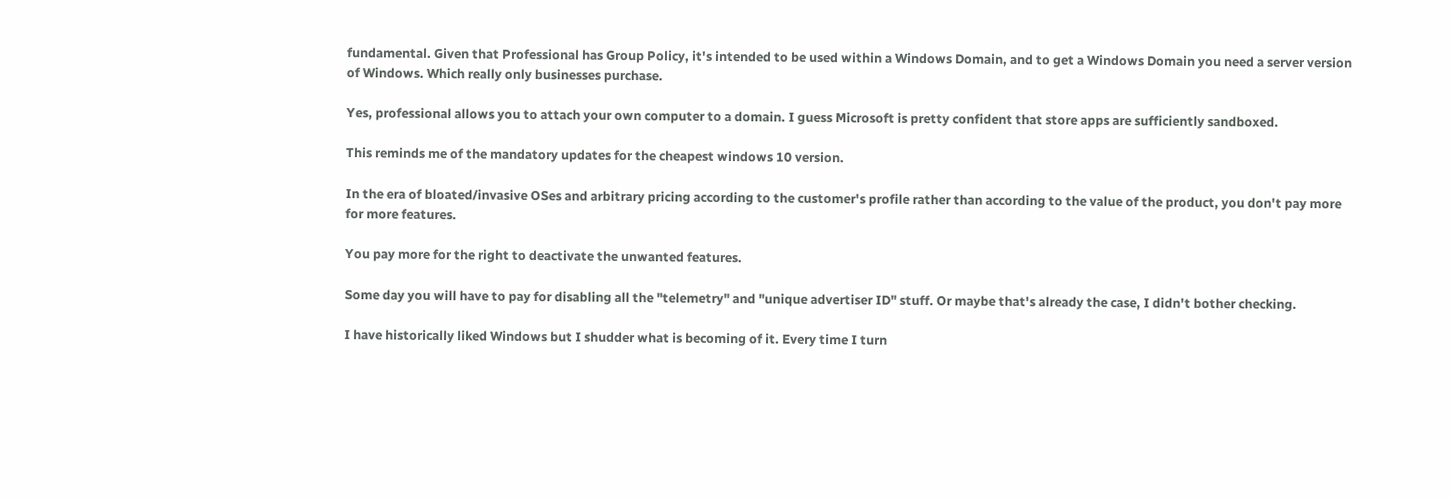fundamental. Given that Professional has Group Policy, it's intended to be used within a Windows Domain, and to get a Windows Domain you need a server version of Windows. Which really only businesses purchase.

Yes, professional allows you to attach your own computer to a domain. I guess Microsoft is pretty confident that store apps are sufficiently sandboxed.

This reminds me of the mandatory updates for the cheapest windows 10 version.

In the era of bloated/invasive OSes and arbitrary pricing according to the customer's profile rather than according to the value of the product, you don't pay more for more features.

You pay more for the right to deactivate the unwanted features.

Some day you will have to pay for disabling all the "telemetry" and "unique advertiser ID" stuff. Or maybe that's already the case, I didn't bother checking.

I have historically liked Windows but I shudder what is becoming of it. Every time I turn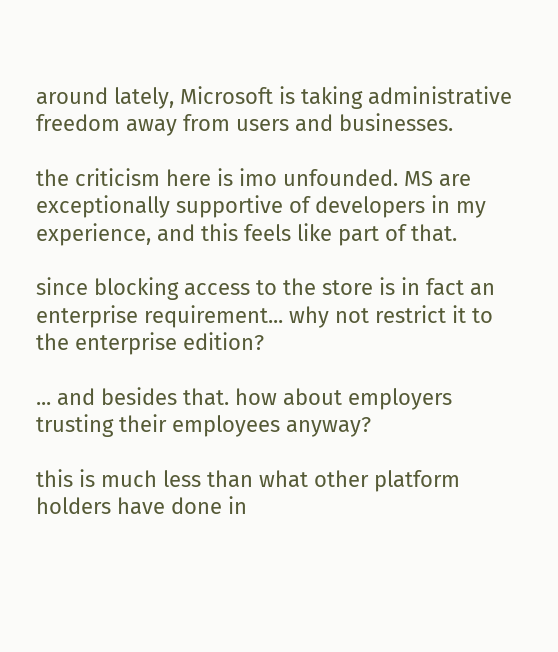around lately, Microsoft is taking administrative freedom away from users and businesses.

the criticism here is imo unfounded. MS are exceptionally supportive of developers in my experience, and this feels like part of that.

since blocking access to the store is in fact an enterprise requirement... why not restrict it to the enterprise edition?

... and besides that. how about employers trusting their employees anyway?

this is much less than what other platform holders have done in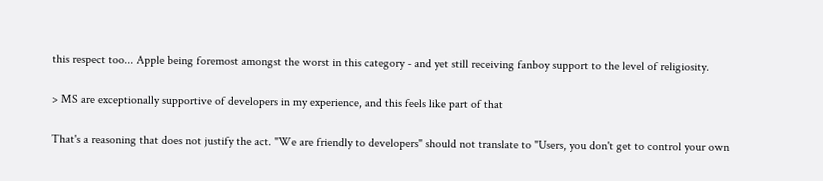this respect too... Apple being foremost amongst the worst in this category - and yet still receiving fanboy support to the level of religiosity.

> MS are exceptionally supportive of developers in my experience, and this feels like part of that

That's a reasoning that does not justify the act. "We are friendly to developers" should not translate to "Users, you don't get to control your own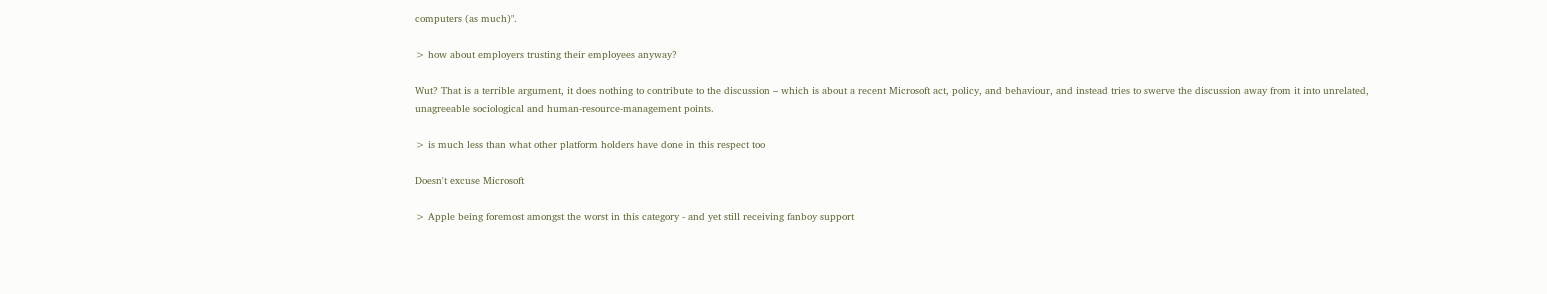computers (as much)".

> how about employers trusting their employees anyway?

Wut? That is a terrible argument, it does nothing to contribute to the discussion – which is about a recent Microsoft act, policy, and behaviour, and instead tries to swerve the discussion away from it into unrelated, unagreeable sociological and human-resource-management points.

> is much less than what other platform holders have done in this respect too

Doesn't excuse Microsoft

> Apple being foremost amongst the worst in this category - and yet still receiving fanboy support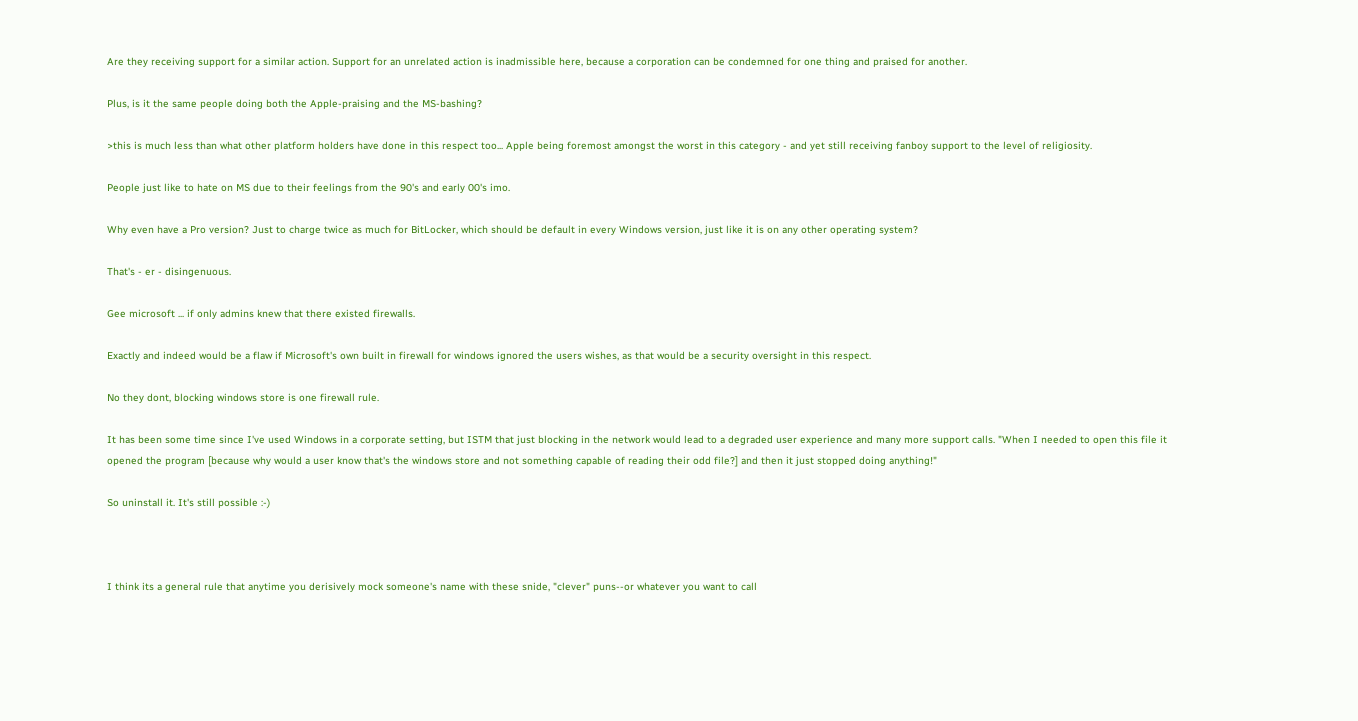Are they receiving support for a similar action. Support for an unrelated action is inadmissible here, because a corporation can be condemned for one thing and praised for another.

Plus, is it the same people doing both the Apple-praising and the MS-bashing?

>this is much less than what other platform holders have done in this respect too... Apple being foremost amongst the worst in this category - and yet still receiving fanboy support to the level of religiosity.

People just like to hate on MS due to their feelings from the 90's and early 00's imo.

Why even have a Pro version? Just to charge twice as much for BitLocker, which should be default in every Windows version, just like it is on any other operating system?

That's - er - disingenuous.

Gee microsoft ... if only admins knew that there existed firewalls.

Exactly and indeed would be a flaw if Microsoft's own built in firewall for windows ignored the users wishes, as that would be a security oversight in this respect.

No they dont, blocking windows store is one firewall rule.

It has been some time since I've used Windows in a corporate setting, but ISTM that just blocking in the network would lead to a degraded user experience and many more support calls. "When I needed to open this file it opened the program [because why would a user know that's the windows store and not something capable of reading their odd file?] and then it just stopped doing anything!"

So uninstall it. It's still possible :-)



I think its a general rule that anytime you derisively mock someone's name with these snide, "clever" puns--or whatever you want to call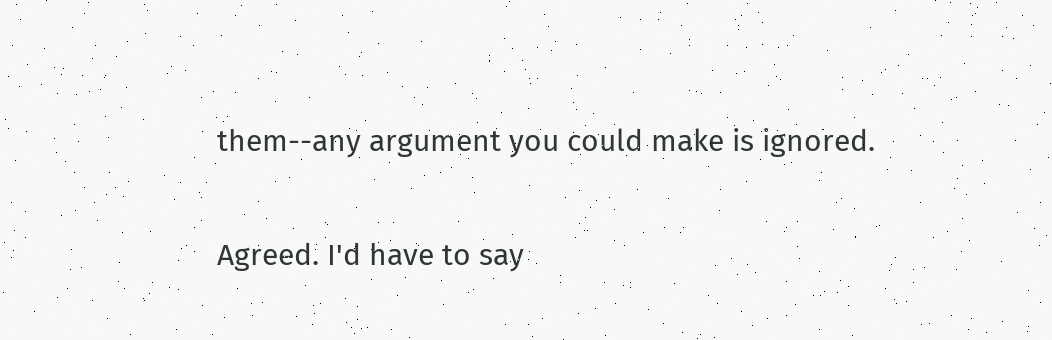them--any argument you could make is ignored.

Agreed. I'd have to say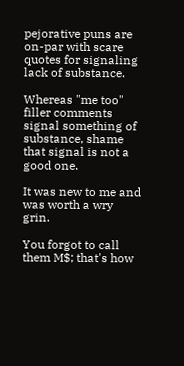pejorative puns are on-par with scare quotes for signaling lack of substance.

Whereas "me too" filler comments signal something of substance, shame that signal is not a good one.

It was new to me and was worth a wry grin.

You forgot to call them M$; that's how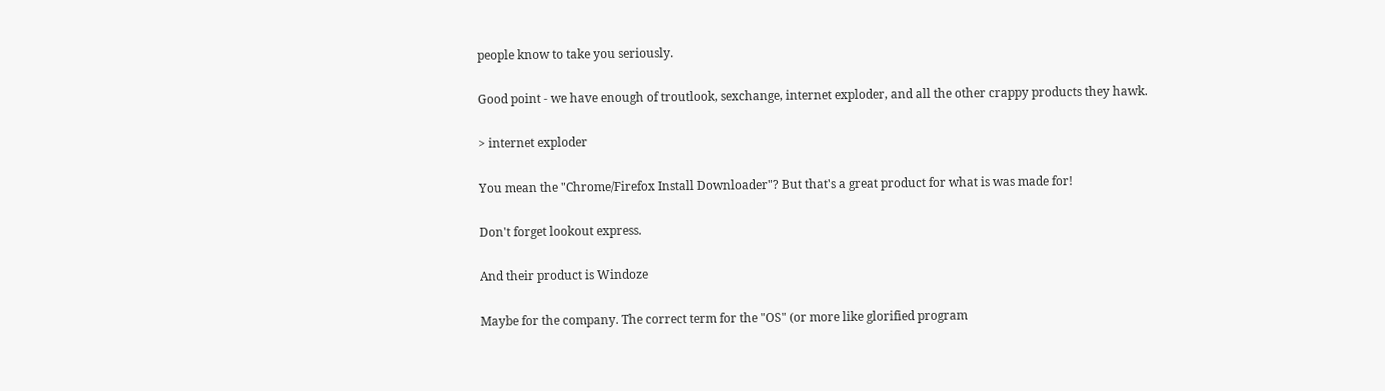people know to take you seriously.

Good point - we have enough of troutlook, sexchange, internet exploder, and all the other crappy products they hawk.

> internet exploder

You mean the "Chrome/Firefox Install Downloader"? But that's a great product for what is was made for!

Don't forget lookout express.

And their product is Windoze

Maybe for the company. The correct term for the "OS" (or more like glorified program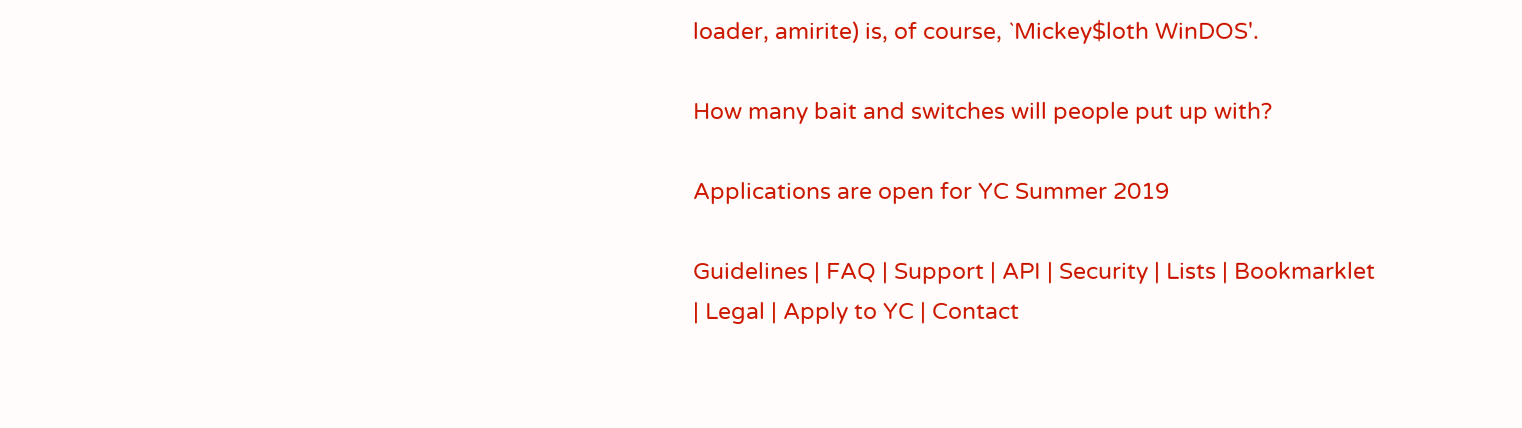loader, amirite) is, of course, `Mickey$loth WinDOS'.

How many bait and switches will people put up with?

Applications are open for YC Summer 2019

Guidelines | FAQ | Support | API | Security | Lists | Bookmarklet | Legal | Apply to YC | Contact